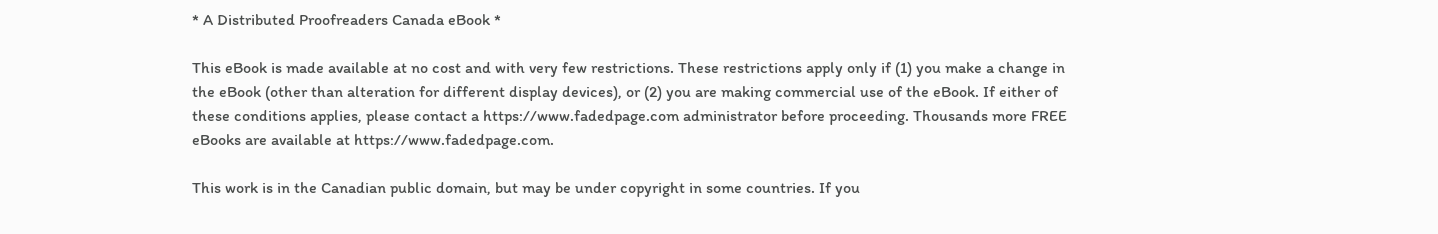* A Distributed Proofreaders Canada eBook *

This eBook is made available at no cost and with very few restrictions. These restrictions apply only if (1) you make a change in the eBook (other than alteration for different display devices), or (2) you are making commercial use of the eBook. If either of these conditions applies, please contact a https://www.fadedpage.com administrator before proceeding. Thousands more FREE eBooks are available at https://www.fadedpage.com.

This work is in the Canadian public domain, but may be under copyright in some countries. If you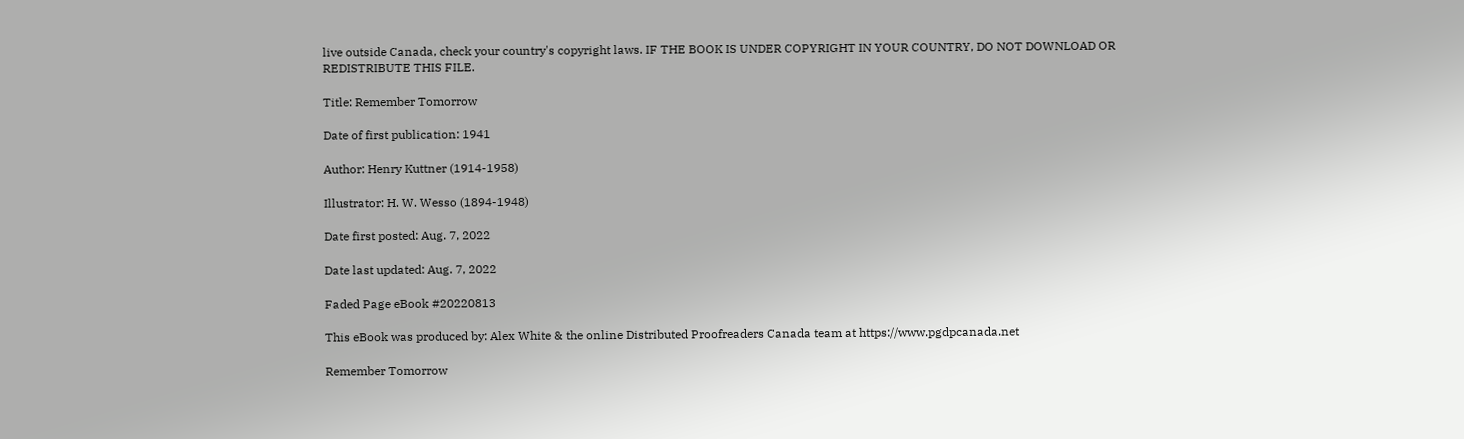live outside Canada, check your country's copyright laws. IF THE BOOK IS UNDER COPYRIGHT IN YOUR COUNTRY, DO NOT DOWNLOAD OR REDISTRIBUTE THIS FILE.

Title: Remember Tomorrow

Date of first publication: 1941

Author: Henry Kuttner (1914-1958)

Illustrator: H. W. Wesso (1894-1948)

Date first posted: Aug. 7, 2022

Date last updated: Aug. 7, 2022

Faded Page eBook #20220813

This eBook was produced by: Alex White & the online Distributed Proofreaders Canada team at https://www.pgdpcanada.net

Remember Tomorrow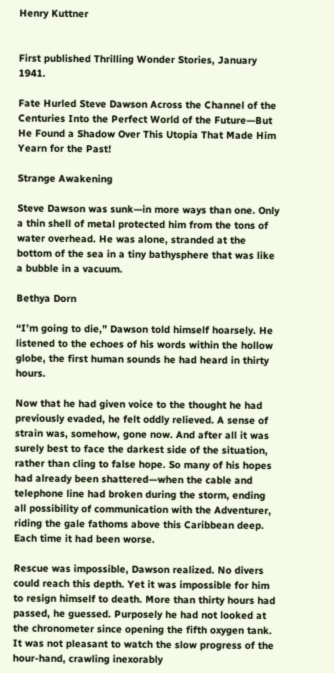Henry Kuttner


First published Thrilling Wonder Stories, January 1941.

Fate Hurled Steve Dawson Across the Channel of the Centuries Into the Perfect World of the Future—But He Found a Shadow Over This Utopia That Made Him Yearn for the Past!

Strange Awakening

Steve Dawson was sunk—in more ways than one. Only a thin shell of metal protected him from the tons of water overhead. He was alone, stranded at the bottom of the sea in a tiny bathysphere that was like a bubble in a vacuum.

Bethya Dorn

“I’m going to die,” Dawson told himself hoarsely. He listened to the echoes of his words within the hollow globe, the first human sounds he had heard in thirty hours.

Now that he had given voice to the thought he had previously evaded, he felt oddly relieved. A sense of strain was, somehow, gone now. And after all it was surely best to face the darkest side of the situation, rather than cling to false hope. So many of his hopes had already been shattered—when the cable and telephone line had broken during the storm, ending all possibility of communication with the Adventurer, riding the gale fathoms above this Caribbean deep. Each time it had been worse.

Rescue was impossible, Dawson realized. No divers could reach this depth. Yet it was impossible for him to resign himself to death. More than thirty hours had passed, he guessed. Purposely he had not looked at the chronometer since opening the fifth oxygen tank. It was not pleasant to watch the slow progress of the hour-hand, crawling inexorably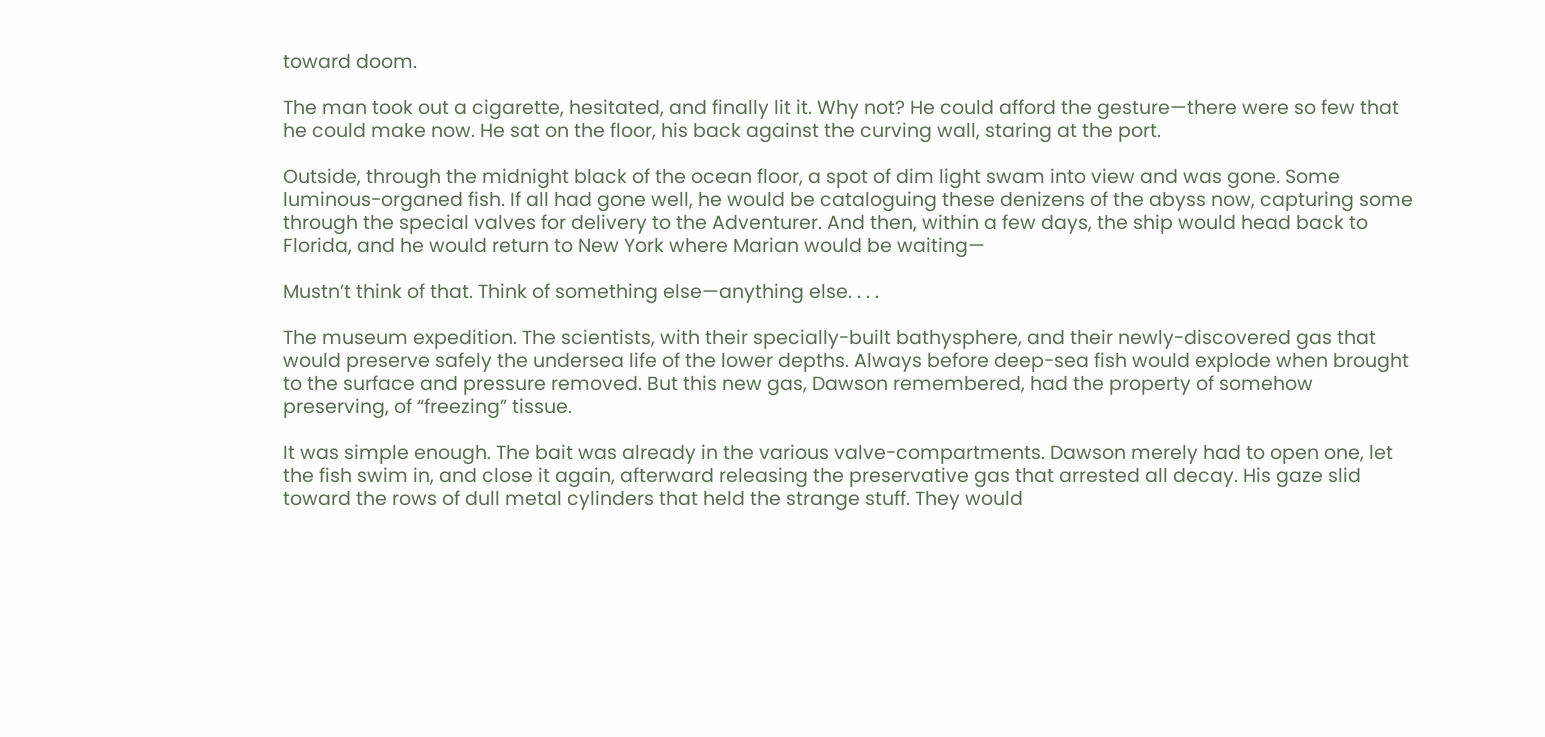toward doom.

The man took out a cigarette, hesitated, and finally lit it. Why not? He could afford the gesture—there were so few that he could make now. He sat on the floor, his back against the curving wall, staring at the port.

Outside, through the midnight black of the ocean floor, a spot of dim light swam into view and was gone. Some luminous-organed fish. If all had gone well, he would be cataloguing these denizens of the abyss now, capturing some through the special valves for delivery to the Adventurer. And then, within a few days, the ship would head back to Florida, and he would return to New York where Marian would be waiting—

Mustn’t think of that. Think of something else—anything else. . . .

The museum expedition. The scientists, with their specially-built bathysphere, and their newly-discovered gas that would preserve safely the undersea life of the lower depths. Always before deep-sea fish would explode when brought to the surface and pressure removed. But this new gas, Dawson remembered, had the property of somehow preserving, of “freezing” tissue.

It was simple enough. The bait was already in the various valve-compartments. Dawson merely had to open one, let the fish swim in, and close it again, afterward releasing the preservative gas that arrested all decay. His gaze slid toward the rows of dull metal cylinders that held the strange stuff. They would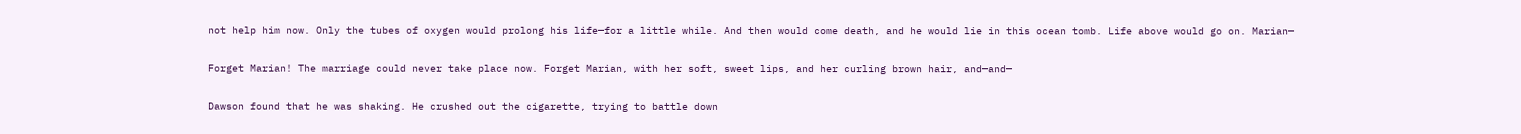not help him now. Only the tubes of oxygen would prolong his life—for a little while. And then would come death, and he would lie in this ocean tomb. Life above would go on. Marian—

Forget Marian! The marriage could never take place now. Forget Marian, with her soft, sweet lips, and her curling brown hair, and—and—

Dawson found that he was shaking. He crushed out the cigarette, trying to battle down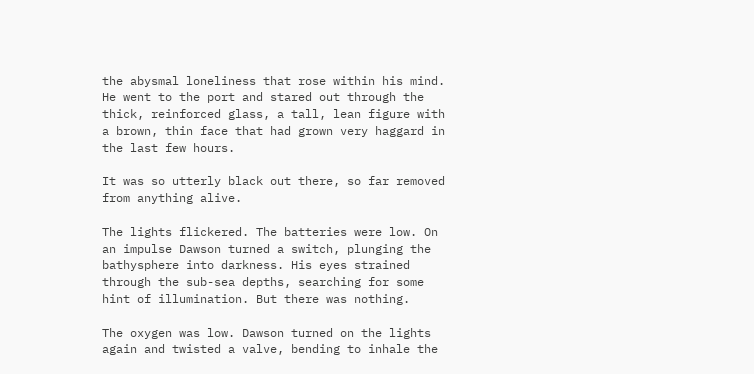the abysmal loneliness that rose within his mind. He went to the port and stared out through the thick, reinforced glass, a tall, lean figure with a brown, thin face that had grown very haggard in the last few hours.

It was so utterly black out there, so far removed from anything alive.

The lights flickered. The batteries were low. On an impulse Dawson turned a switch, plunging the bathysphere into darkness. His eyes strained through the sub-sea depths, searching for some hint of illumination. But there was nothing.

The oxygen was low. Dawson turned on the lights again and twisted a valve, bending to inhale the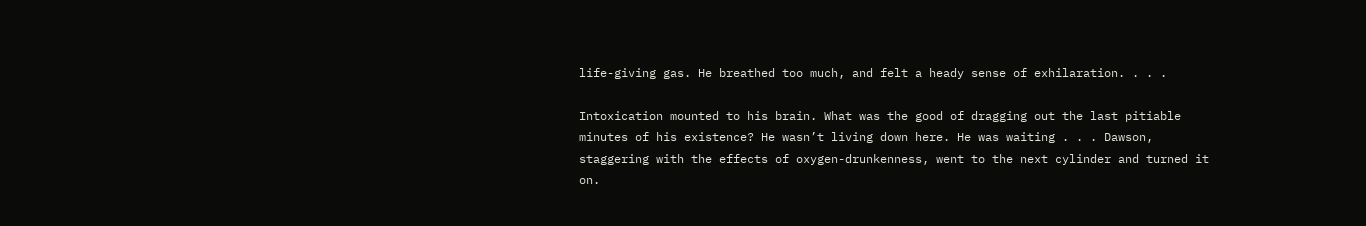life-giving gas. He breathed too much, and felt a heady sense of exhilaration. . . .

Intoxication mounted to his brain. What was the good of dragging out the last pitiable minutes of his existence? He wasn’t living down here. He was waiting . . . Dawson, staggering with the effects of oxygen-drunkenness, went to the next cylinder and turned it on.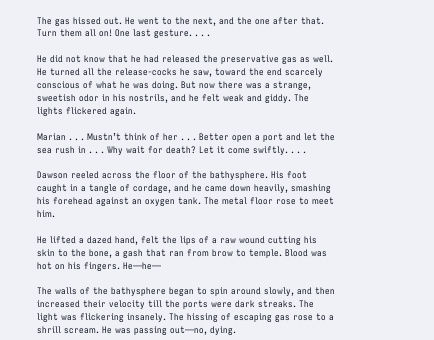The gas hissed out. He went to the next, and the one after that. Turn them all on! One last gesture. . . .

He did not know that he had released the preservative gas as well. He turned all the release-cocks he saw, toward the end scarcely conscious of what he was doing. But now there was a strange, sweetish odor in his nostrils, and he felt weak and giddy. The lights flickered again.

Marian . . . Mustn’t think of her . . . Better open a port and let the sea rush in . . . Why wait for death? Let it come swiftly. . . .

Dawson reeled across the floor of the bathysphere. His foot caught in a tangle of cordage, and he came down heavily, smashing his forehead against an oxygen tank. The metal floor rose to meet him.

He lifted a dazed hand, felt the lips of a raw wound cutting his skin to the bone, a gash that ran from brow to temple. Blood was hot on his fingers. He—he—

The walls of the bathysphere began to spin around slowly, and then increased their velocity till the ports were dark streaks. The light was flickering insanely. The hissing of escaping gas rose to a shrill scream. He was passing out—no, dying.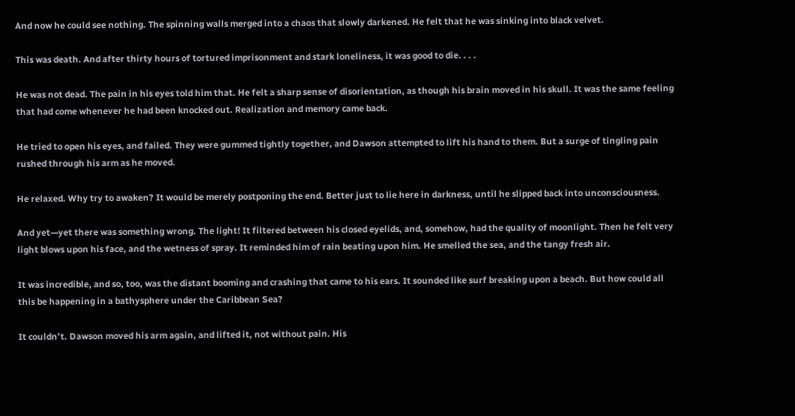And now he could see nothing. The spinning walls merged into a chaos that slowly darkened. He felt that he was sinking into black velvet.

This was death. And after thirty hours of tortured imprisonment and stark loneliness, it was good to die. . . .

He was not dead. The pain in his eyes told him that. He felt a sharp sense of disorientation, as though his brain moved in his skull. It was the same feeling that had come whenever he had been knocked out. Realization and memory came back.

He tried to open his eyes, and failed. They were gummed tightly together, and Dawson attempted to lift his hand to them. But a surge of tingling pain rushed through his arm as he moved.

He relaxed. Why try to awaken? It would be merely postponing the end. Better just to lie here in darkness, until he slipped back into unconsciousness.

And yet—yet there was something wrong. The light! It filtered between his closed eyelids, and, somehow, had the quality of moonlight. Then he felt very light blows upon his face, and the wetness of spray. It reminded him of rain beating upon him. He smelled the sea, and the tangy fresh air.

It was incredible, and so, too, was the distant booming and crashing that came to his ears. It sounded like surf breaking upon a beach. But how could all this be happening in a bathysphere under the Caribbean Sea?

It couldn’t. Dawson moved his arm again, and lifted it, not without pain. His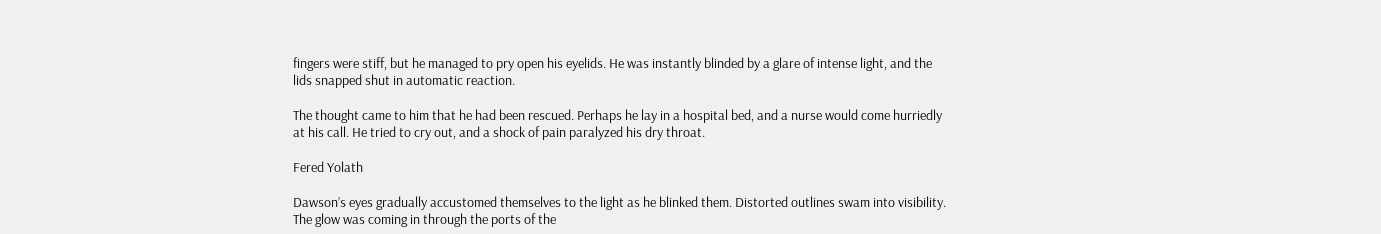fingers were stiff, but he managed to pry open his eyelids. He was instantly blinded by a glare of intense light, and the lids snapped shut in automatic reaction.

The thought came to him that he had been rescued. Perhaps he lay in a hospital bed, and a nurse would come hurriedly at his call. He tried to cry out, and a shock of pain paralyzed his dry throat.

Fered Yolath

Dawson’s eyes gradually accustomed themselves to the light as he blinked them. Distorted outlines swam into visibility. The glow was coming in through the ports of the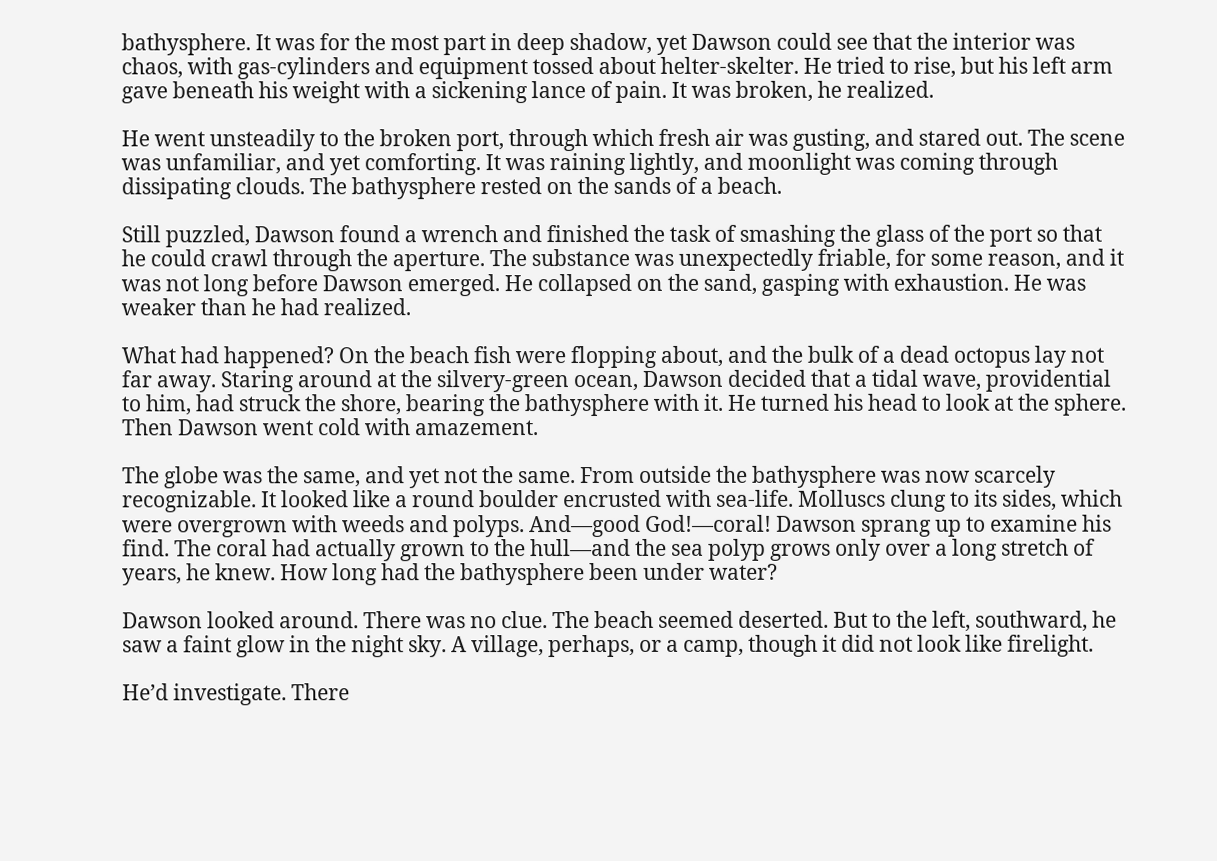bathysphere. It was for the most part in deep shadow, yet Dawson could see that the interior was chaos, with gas-cylinders and equipment tossed about helter-skelter. He tried to rise, but his left arm gave beneath his weight with a sickening lance of pain. It was broken, he realized.

He went unsteadily to the broken port, through which fresh air was gusting, and stared out. The scene was unfamiliar, and yet comforting. It was raining lightly, and moonlight was coming through dissipating clouds. The bathysphere rested on the sands of a beach.

Still puzzled, Dawson found a wrench and finished the task of smashing the glass of the port so that he could crawl through the aperture. The substance was unexpectedly friable, for some reason, and it was not long before Dawson emerged. He collapsed on the sand, gasping with exhaustion. He was weaker than he had realized.

What had happened? On the beach fish were flopping about, and the bulk of a dead octopus lay not far away. Staring around at the silvery-green ocean, Dawson decided that a tidal wave, providential to him, had struck the shore, bearing the bathysphere with it. He turned his head to look at the sphere. Then Dawson went cold with amazement.

The globe was the same, and yet not the same. From outside the bathysphere was now scarcely recognizable. It looked like a round boulder encrusted with sea-life. Molluscs clung to its sides, which were overgrown with weeds and polyps. And—good God!—coral! Dawson sprang up to examine his find. The coral had actually grown to the hull—and the sea polyp grows only over a long stretch of years, he knew. How long had the bathysphere been under water?

Dawson looked around. There was no clue. The beach seemed deserted. But to the left, southward, he saw a faint glow in the night sky. A village, perhaps, or a camp, though it did not look like firelight.

He’d investigate. There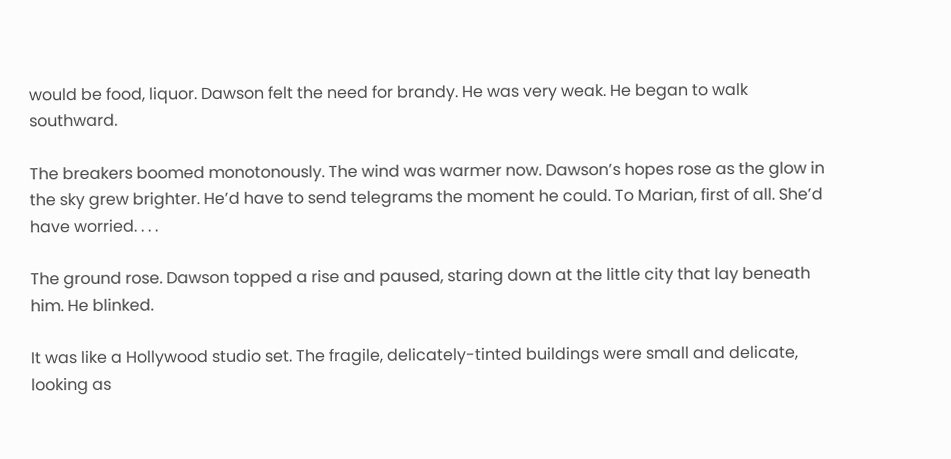would be food, liquor. Dawson felt the need for brandy. He was very weak. He began to walk southward.

The breakers boomed monotonously. The wind was warmer now. Dawson’s hopes rose as the glow in the sky grew brighter. He’d have to send telegrams the moment he could. To Marian, first of all. She’d have worried. . . .

The ground rose. Dawson topped a rise and paused, staring down at the little city that lay beneath him. He blinked.

It was like a Hollywood studio set. The fragile, delicately-tinted buildings were small and delicate, looking as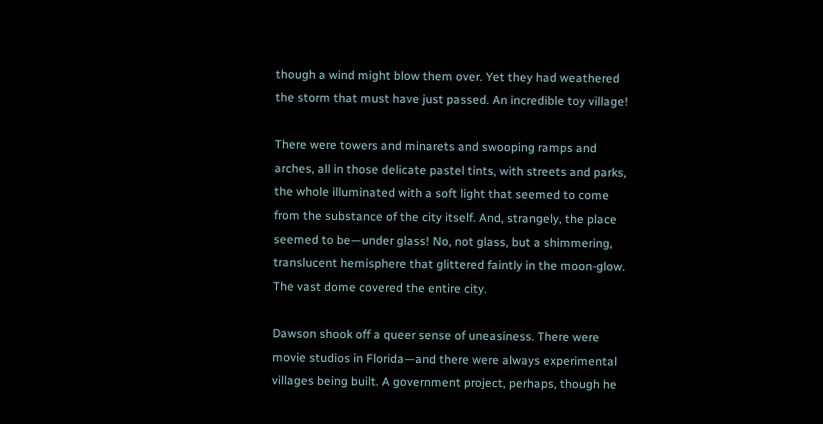though a wind might blow them over. Yet they had weathered the storm that must have just passed. An incredible toy village!

There were towers and minarets and swooping ramps and arches, all in those delicate pastel tints, with streets and parks, the whole illuminated with a soft light that seemed to come from the substance of the city itself. And, strangely, the place seemed to be—under glass! No, not glass, but a shimmering, translucent hemisphere that glittered faintly in the moon-glow. The vast dome covered the entire city.

Dawson shook off a queer sense of uneasiness. There were movie studios in Florida—and there were always experimental villages being built. A government project, perhaps, though he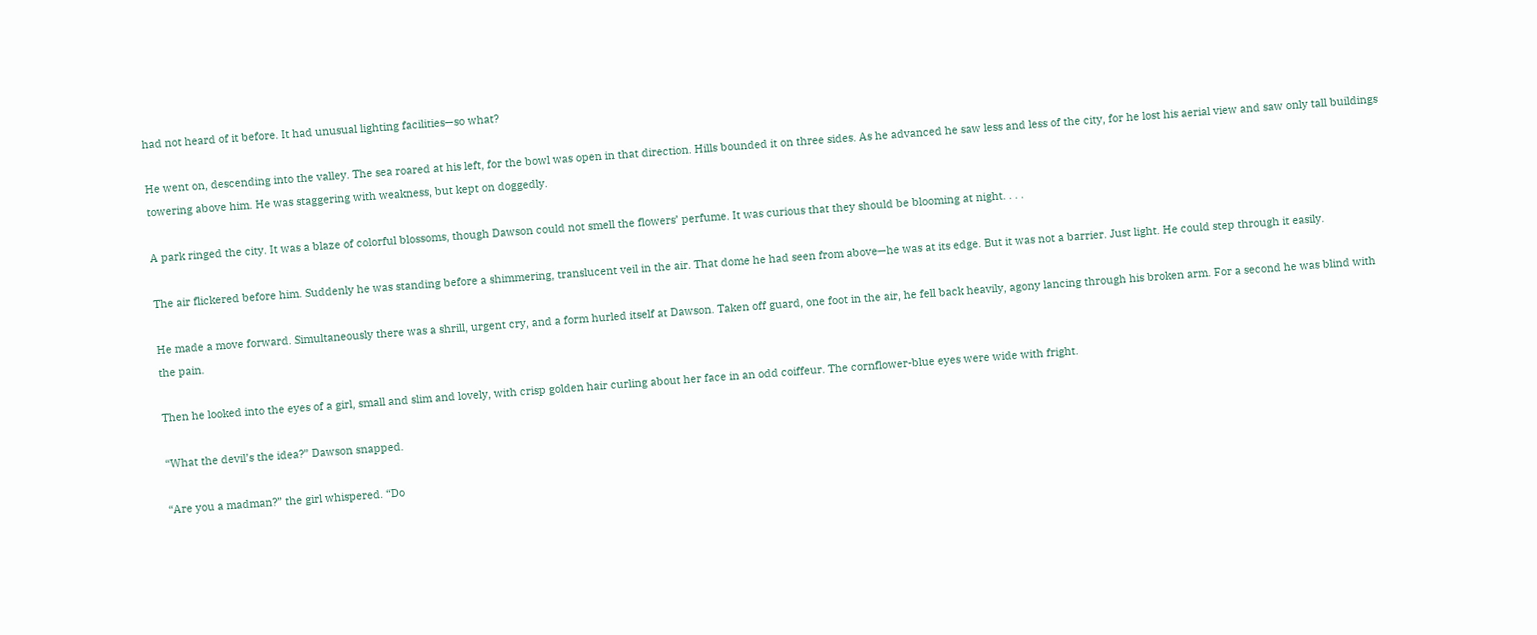had not heard of it before. It had unusual lighting facilities—so what?

He went on, descending into the valley. The sea roared at his left, for the bowl was open in that direction. Hills bounded it on three sides. As he advanced he saw less and less of the city, for he lost his aerial view and saw only tall buildings towering above him. He was staggering with weakness, but kept on doggedly.

A park ringed the city. It was a blaze of colorful blossoms, though Dawson could not smell the flowers’ perfume. It was curious that they should be blooming at night. . . .

The air flickered before him. Suddenly he was standing before a shimmering, translucent veil in the air. That dome he had seen from above—he was at its edge. But it was not a barrier. Just light. He could step through it easily.

He made a move forward. Simultaneously there was a shrill, urgent cry, and a form hurled itself at Dawson. Taken off guard, one foot in the air, he fell back heavily, agony lancing through his broken arm. For a second he was blind with the pain.

Then he looked into the eyes of a girl, small and slim and lovely, with crisp golden hair curling about her face in an odd coiffeur. The cornflower-blue eyes were wide with fright.

“What the devil’s the idea?” Dawson snapped.

“Are you a madman?” the girl whispered. “Do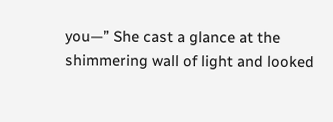you—” She cast a glance at the shimmering wall of light and looked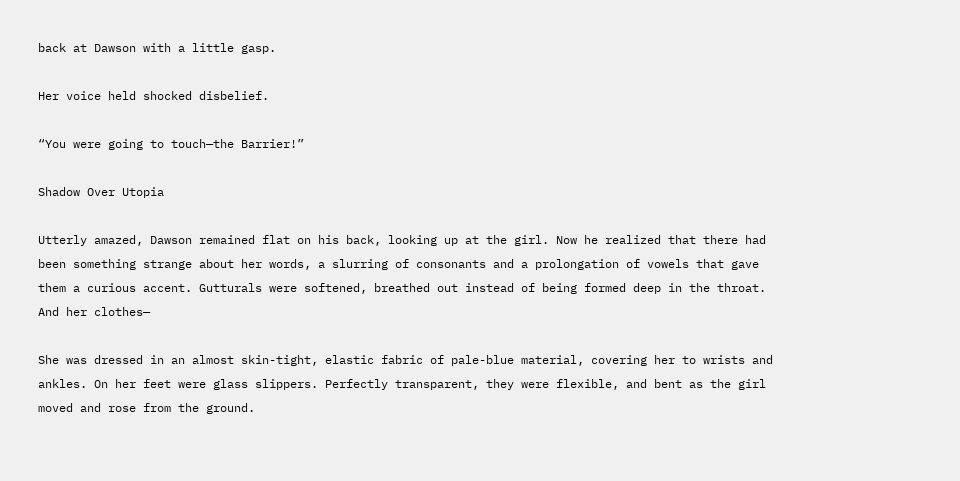back at Dawson with a little gasp.

Her voice held shocked disbelief.

“You were going to touch—the Barrier!”

Shadow Over Utopia

Utterly amazed, Dawson remained flat on his back, looking up at the girl. Now he realized that there had been something strange about her words, a slurring of consonants and a prolongation of vowels that gave them a curious accent. Gutturals were softened, breathed out instead of being formed deep in the throat. And her clothes—

She was dressed in an almost skin-tight, elastic fabric of pale-blue material, covering her to wrists and ankles. On her feet were glass slippers. Perfectly transparent, they were flexible, and bent as the girl moved and rose from the ground.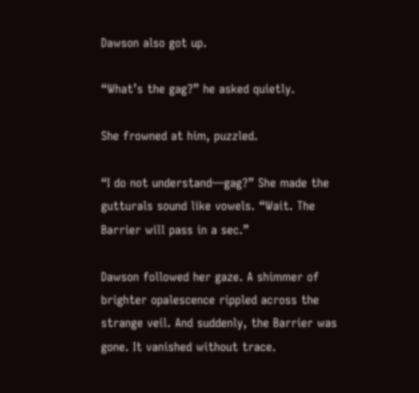Dawson also got up.

“What’s the gag?” he asked quietly.

She frowned at him, puzzled.

“I do not understand—gag?” She made the gutturals sound like vowels. “Wait. The Barrier will pass in a sec.”

Dawson followed her gaze. A shimmer of brighter opalescence rippled across the strange veil. And suddenly, the Barrier was gone. It vanished without trace.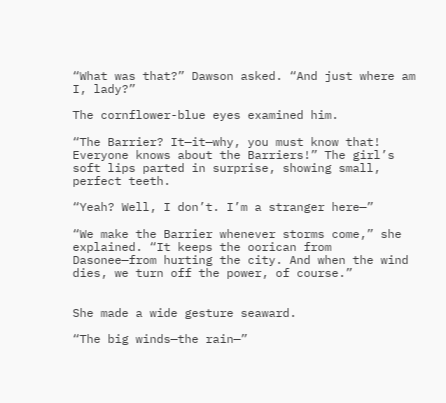“What was that?” Dawson asked. “And just where am I, lady?”

The cornflower-blue eyes examined him.

“The Barrier? It—it—why, you must know that! Everyone knows about the Barriers!” The girl’s soft lips parted in surprise, showing small, perfect teeth.

“Yeah? Well, I don’t. I’m a stranger here—”

“We make the Barrier whenever storms come,” she explained. “It keeps the oorican from Dasonee—from hurting the city. And when the wind dies, we turn off the power, of course.”


She made a wide gesture seaward.

“The big winds—the rain—”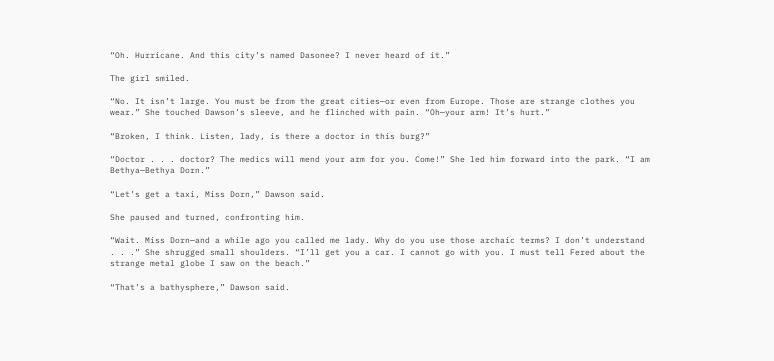“Oh. Hurricane. And this city’s named Dasonee? I never heard of it.”

The girl smiled.

“No. It isn’t large. You must be from the great cities—or even from Europe. Those are strange clothes you wear.” She touched Dawson’s sleeve, and he flinched with pain. “Oh—your arm! It’s hurt.”

“Broken, I think. Listen, lady, is there a doctor in this burg?”

“Doctor . . . doctor? The medics will mend your arm for you. Come!” She led him forward into the park. “I am Bethya—Bethya Dorn.”

“Let’s get a taxi, Miss Dorn,” Dawson said.

She paused and turned, confronting him.

“Wait. Miss Dorn—and a while ago you called me lady. Why do you use those archaic terms? I don’t understand . . .” She shrugged small shoulders. “I’ll get you a car. I cannot go with you. I must tell Fered about the strange metal globe I saw on the beach.”

“That’s a bathysphere,” Dawson said.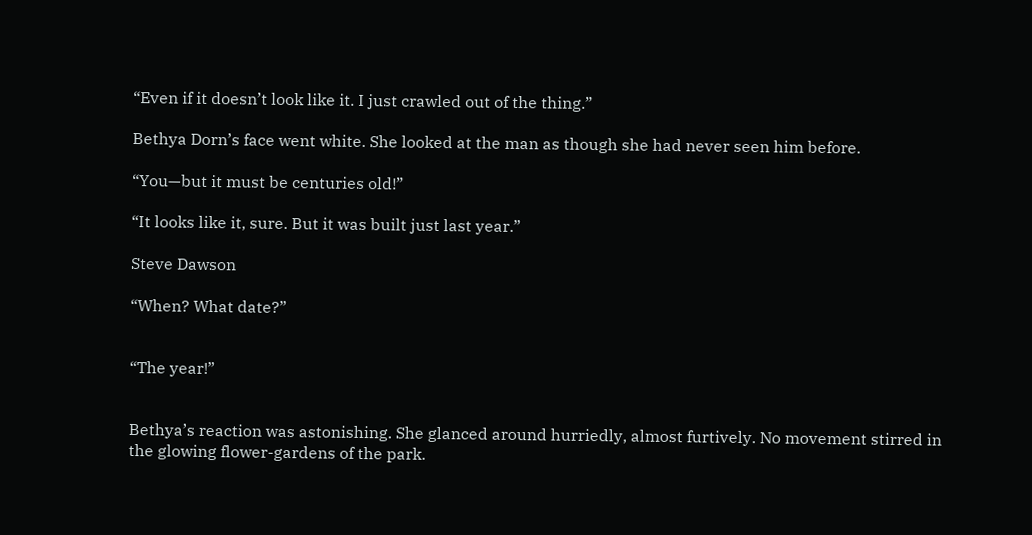“Even if it doesn’t look like it. I just crawled out of the thing.”

Bethya Dorn’s face went white. She looked at the man as though she had never seen him before.

“You—but it must be centuries old!”

“It looks like it, sure. But it was built just last year.”

Steve Dawson

“When? What date?”


“The year!”


Bethya’s reaction was astonishing. She glanced around hurriedly, almost furtively. No movement stirred in the glowing flower-gardens of the park.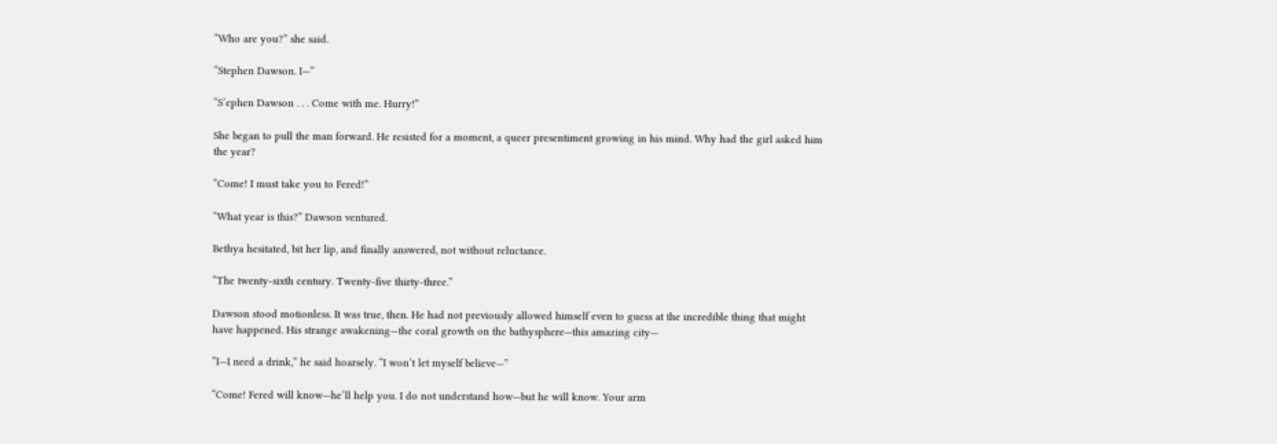“Who are you?” she said.

“Stephen Dawson. I—”

“S’ephen Dawson . . . Come with me. Hurry!”

She began to pull the man forward. He resisted for a moment, a queer presentiment growing in his mind. Why had the girl asked him the year?

“Come! I must take you to Fered!”

“What year is this?” Dawson ventured.

Bethya hesitated, bit her lip, and finally answered, not without reluctance.

“The twenty-sixth century. Twenty-five thirty-three.”

Dawson stood motionless. It was true, then. He had not previously allowed himself even to guess at the incredible thing that might have happened. His strange awakening—the coral growth on the bathysphere—this amazing city—

“I—I need a drink,” he said hoarsely. “I won’t let myself believe—”

“Come! Fered will know—he’ll help you. I do not understand how—but he will know. Your arm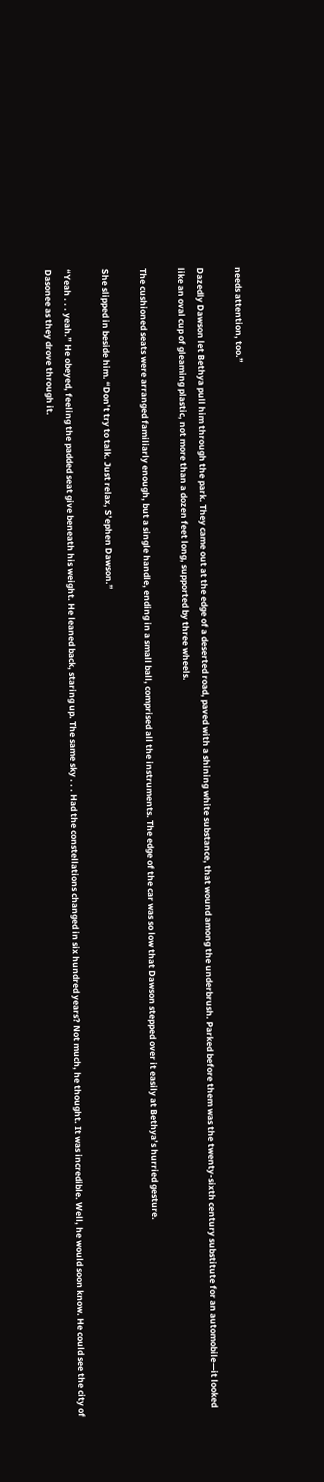needs attention, too.”

Dazedly Dawson let Bethya pull him through the park. They came out at the edge of a deserted road, paved with a shining white substance, that wound among the underbrush. Parked before them was the twenty-sixth century substitute for an automobile—it looked like an oval cup of gleaming plastic, not more than a dozen feet long, supported by three wheels.

The cushioned seats were arranged familiarly enough, but a single handle, ending in a small ball, comprised all the instruments. The edge of the car was so low that Dawson stepped over it easily at Bethya’s hurried gesture.

She slipped in beside him. “Don’t try to talk. Just relax, S’ephen Dawson.”

“Yeah . . . yeah.” He obeyed, feeling the padded seat give beneath his weight. He leaned back, staring up. The same sky . . . Had the constellations changed in six hundred years? Not much, he thought. It was incredible. Well, he would soon know. He could see the city of Dasonee as they drove through it.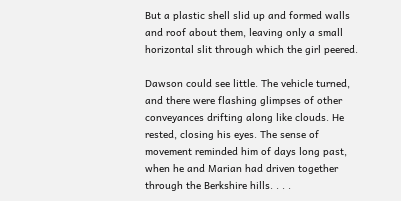But a plastic shell slid up and formed walls and roof about them, leaving only a small horizontal slit through which the girl peered.

Dawson could see little. The vehicle turned, and there were flashing glimpses of other conveyances drifting along like clouds. He rested, closing his eyes. The sense of movement reminded him of days long past, when he and Marian had driven together through the Berkshire hills. . . .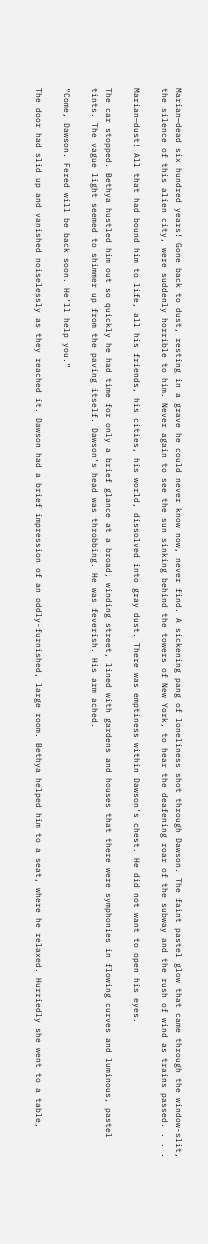Marian—dead six hundred years! Gone back to dust, resting in a grave he could never know now, never find. A sickening pang of loneliness shot through Dawson. The faint pastel glow that came through the window-slit, the silence of this alien city, were suddenly horrible to him. Never again to see the sun sinking behind the towers of New York, to hear the deafening roar of the subway and the rush of wind as trains passed. . . .

Marian—dust! All that had bound him to life, all his friends, his cities, his world, dissolved into gray dust. There was emptiness within Dawson’s chest. He did not want to open his eyes.

The car stopped. Bethya hustled him out so quickly he had time for only a brief glance at a broad, winding street, lined with gardens and houses that there were symphonies in flowing curves and luminous, pastel tints. The vague light seemed to shimmer up from the paving itself. Dawson’s head was throbbing. He was feverish. His arm ached.

“Come, Dawson. Fered will be back soon. He’ll help you.”

The door had slid up and vanished noiselessly as they reached it. Dawson had a brief impression of an oddly-furnished, large room. Bethya helped him to a seat, where he relaxed. Hurriedly she went to a table,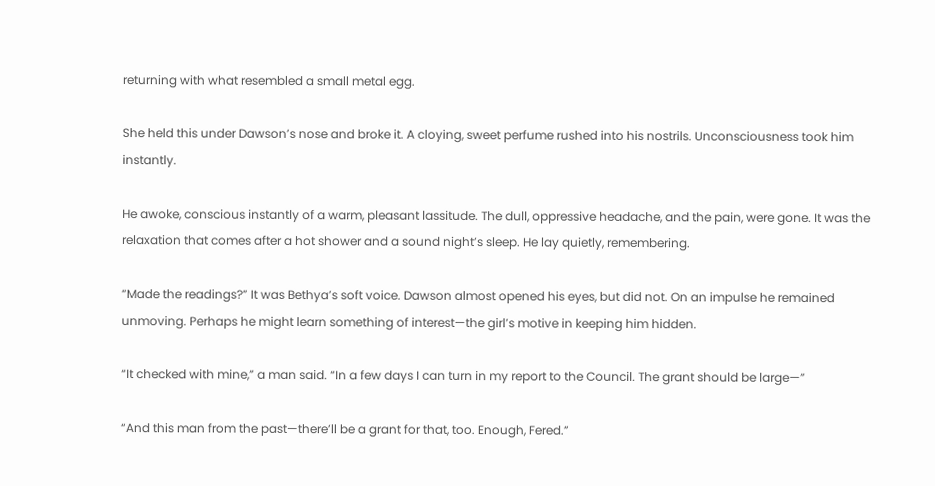returning with what resembled a small metal egg.

She held this under Dawson’s nose and broke it. A cloying, sweet perfume rushed into his nostrils. Unconsciousness took him instantly.

He awoke, conscious instantly of a warm, pleasant lassitude. The dull, oppressive headache, and the pain, were gone. It was the relaxation that comes after a hot shower and a sound night’s sleep. He lay quietly, remembering.

“Made the readings?” It was Bethya’s soft voice. Dawson almost opened his eyes, but did not. On an impulse he remained unmoving. Perhaps he might learn something of interest—the girl’s motive in keeping him hidden.

“It checked with mine,” a man said. “In a few days I can turn in my report to the Council. The grant should be large—”

“And this man from the past—there’ll be a grant for that, too. Enough, Fered.”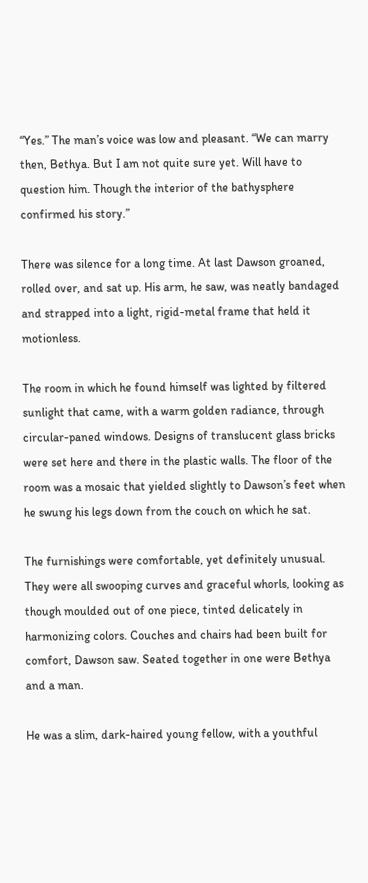“Yes.” The man’s voice was low and pleasant. “We can marry then, Bethya. But I am not quite sure yet. Will have to question him. Though the interior of the bathysphere confirmed his story.”

There was silence for a long time. At last Dawson groaned, rolled over, and sat up. His arm, he saw, was neatly bandaged and strapped into a light, rigid-metal frame that held it motionless.

The room in which he found himself was lighted by filtered sunlight that came, with a warm golden radiance, through circular-paned windows. Designs of translucent glass bricks were set here and there in the plastic walls. The floor of the room was a mosaic that yielded slightly to Dawson’s feet when he swung his legs down from the couch on which he sat.

The furnishings were comfortable, yet definitely unusual. They were all swooping curves and graceful whorls, looking as though moulded out of one piece, tinted delicately in harmonizing colors. Couches and chairs had been built for comfort, Dawson saw. Seated together in one were Bethya and a man.

He was a slim, dark-haired young fellow, with a youthful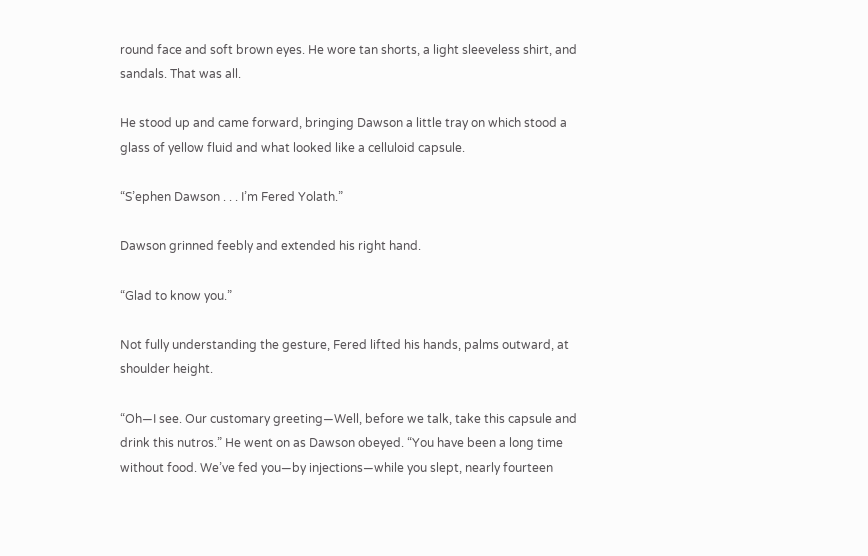round face and soft brown eyes. He wore tan shorts, a light sleeveless shirt, and sandals. That was all.

He stood up and came forward, bringing Dawson a little tray on which stood a glass of yellow fluid and what looked like a celluloid capsule.

“S’ephen Dawson . . . I’m Fered Yolath.”

Dawson grinned feebly and extended his right hand.

“Glad to know you.”

Not fully understanding the gesture, Fered lifted his hands, palms outward, at shoulder height.

“Oh—I see. Our customary greeting—Well, before we talk, take this capsule and drink this nutros.” He went on as Dawson obeyed. “You have been a long time without food. We’ve fed you—by injections—while you slept, nearly fourteen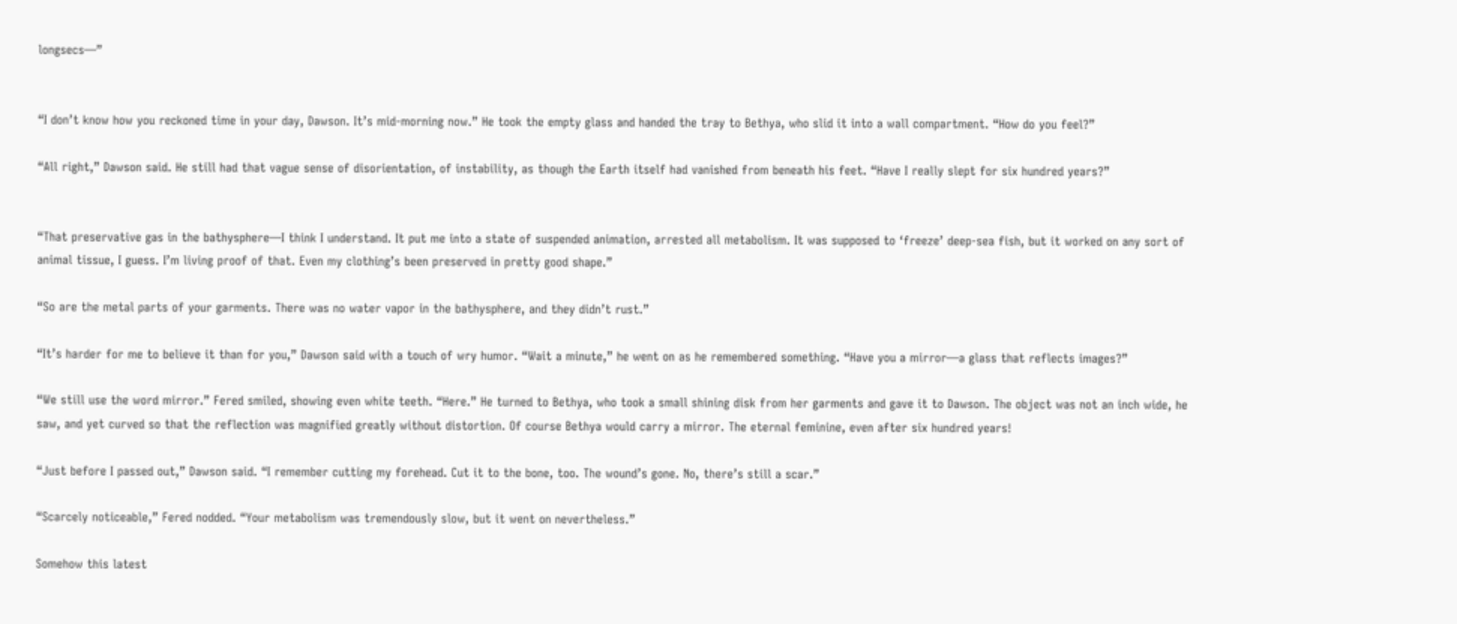longsecs—”


“I don’t know how you reckoned time in your day, Dawson. It’s mid-morning now.” He took the empty glass and handed the tray to Bethya, who slid it into a wall compartment. “How do you feel?”

“All right,” Dawson said. He still had that vague sense of disorientation, of instability, as though the Earth itself had vanished from beneath his feet. “Have I really slept for six hundred years?”


“That preservative gas in the bathysphere—I think I understand. It put me into a state of suspended animation, arrested all metabolism. It was supposed to ‘freeze’ deep-sea fish, but it worked on any sort of animal tissue, I guess. I’m living proof of that. Even my clothing’s been preserved in pretty good shape.”

“So are the metal parts of your garments. There was no water vapor in the bathysphere, and they didn’t rust.”

“It’s harder for me to believe it than for you,” Dawson said with a touch of wry humor. “Wait a minute,” he went on as he remembered something. “Have you a mirror—a glass that reflects images?”

“We still use the word mirror.” Fered smiled, showing even white teeth. “Here.” He turned to Bethya, who took a small shining disk from her garments and gave it to Dawson. The object was not an inch wide, he saw, and yet curved so that the reflection was magnified greatly without distortion. Of course Bethya would carry a mirror. The eternal feminine, even after six hundred years!

“Just before I passed out,” Dawson said. “I remember cutting my forehead. Cut it to the bone, too. The wound’s gone. No, there’s still a scar.”

“Scarcely noticeable,” Fered nodded. “Your metabolism was tremendously slow, but it went on nevertheless.”

Somehow this latest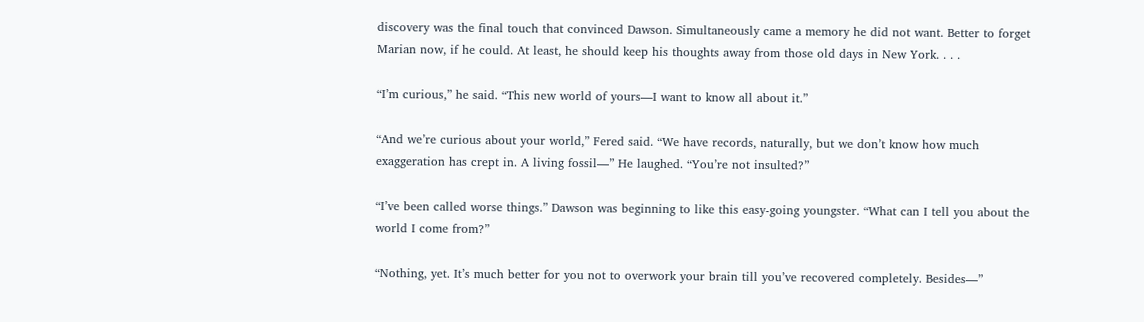discovery was the final touch that convinced Dawson. Simultaneously came a memory he did not want. Better to forget Marian now, if he could. At least, he should keep his thoughts away from those old days in New York. . . .

“I’m curious,” he said. “This new world of yours—I want to know all about it.”

“And we’re curious about your world,” Fered said. “We have records, naturally, but we don’t know how much exaggeration has crept in. A living fossil—” He laughed. “You’re not insulted?”

“I’ve been called worse things.” Dawson was beginning to like this easy-going youngster. “What can I tell you about the world I come from?”

“Nothing, yet. It’s much better for you not to overwork your brain till you’ve recovered completely. Besides—”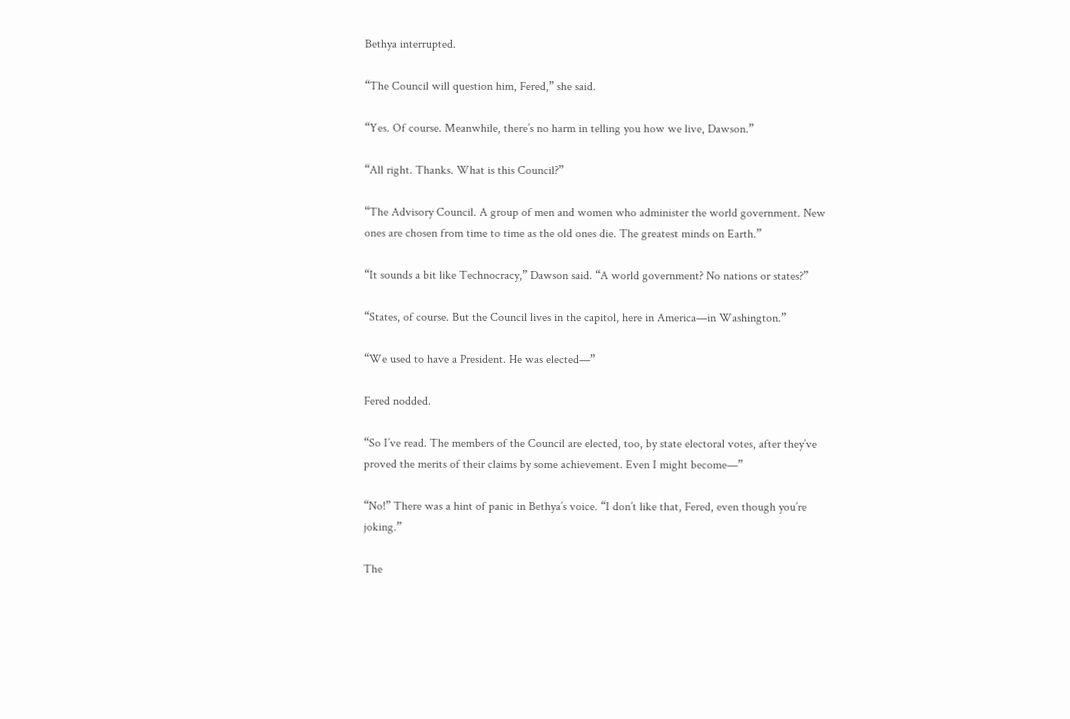Bethya interrupted.

“The Council will question him, Fered,” she said.

“Yes. Of course. Meanwhile, there’s no harm in telling you how we live, Dawson.”

“All right. Thanks. What is this Council?”

“The Advisory Council. A group of men and women who administer the world government. New ones are chosen from time to time as the old ones die. The greatest minds on Earth.”

“It sounds a bit like Technocracy,” Dawson said. “A world government? No nations or states?”

“States, of course. But the Council lives in the capitol, here in America—in Washington.”

“We used to have a President. He was elected—”

Fered nodded.

“So I’ve read. The members of the Council are elected, too, by state electoral votes, after they’ve proved the merits of their claims by some achievement. Even I might become—”

“No!” There was a hint of panic in Bethya’s voice. “I don’t like that, Fered, even though you’re joking.”

The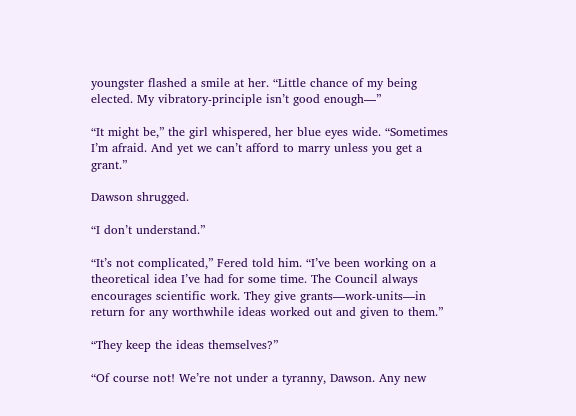youngster flashed a smile at her. “Little chance of my being elected. My vibratory-principle isn’t good enough—”

“It might be,” the girl whispered, her blue eyes wide. “Sometimes I’m afraid. And yet we can’t afford to marry unless you get a grant.”

Dawson shrugged.

“I don’t understand.”

“It’s not complicated,” Fered told him. “I’ve been working on a theoretical idea I’ve had for some time. The Council always encourages scientific work. They give grants—work-units—in return for any worthwhile ideas worked out and given to them.”

“They keep the ideas themselves?”

“Of course not! We’re not under a tyranny, Dawson. Any new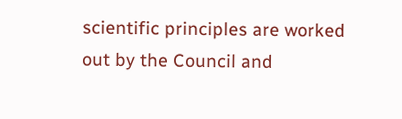scientific principles are worked out by the Council and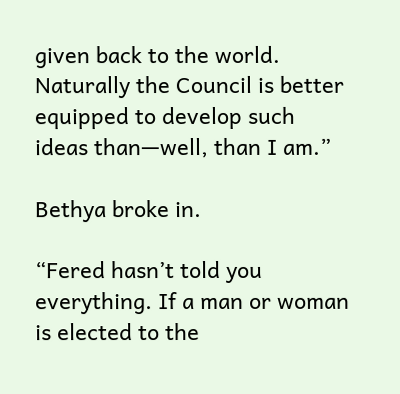given back to the world. Naturally the Council is better equipped to develop such ideas than—well, than I am.”

Bethya broke in.

“Fered hasn’t told you everything. If a man or woman is elected to the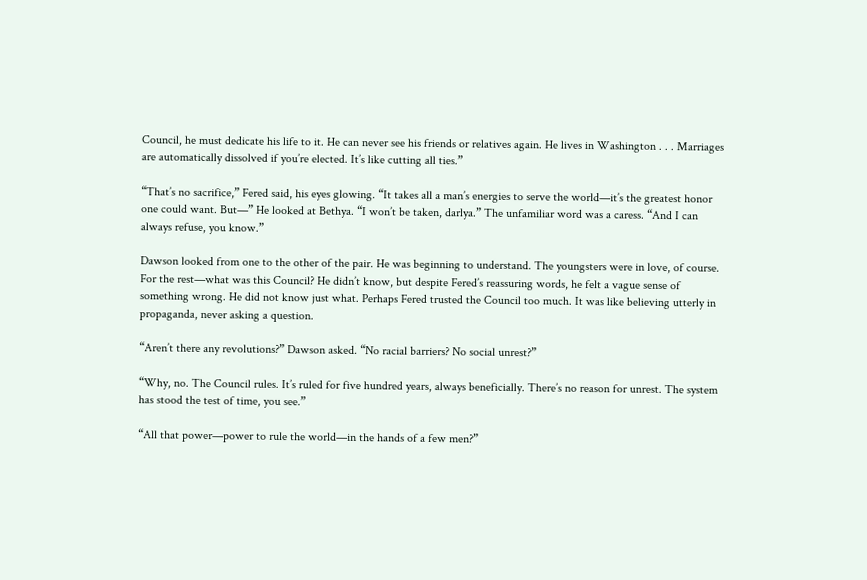Council, he must dedicate his life to it. He can never see his friends or relatives again. He lives in Washington . . . Marriages are automatically dissolved if you’re elected. It’s like cutting all ties.”

“That’s no sacrifice,” Fered said, his eyes glowing. “It takes all a man’s energies to serve the world—it’s the greatest honor one could want. But—” He looked at Bethya. “I won’t be taken, darlya.” The unfamiliar word was a caress. “And I can always refuse, you know.”

Dawson looked from one to the other of the pair. He was beginning to understand. The youngsters were in love, of course. For the rest—what was this Council? He didn’t know, but despite Fered’s reassuring words, he felt a vague sense of something wrong. He did not know just what. Perhaps Fered trusted the Council too much. It was like believing utterly in propaganda, never asking a question.

“Aren’t there any revolutions?” Dawson asked. “No racial barriers? No social unrest?”

“Why, no. The Council rules. It’s ruled for five hundred years, always beneficially. There’s no reason for unrest. The system has stood the test of time, you see.”

“All that power—power to rule the world—in the hands of a few men?”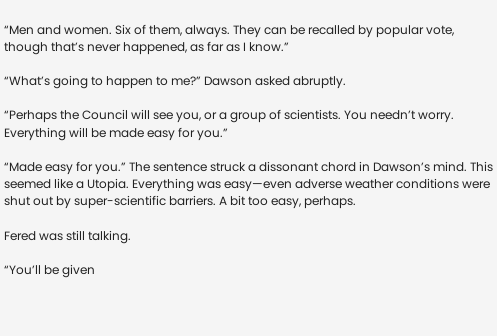“Men and women. Six of them, always. They can be recalled by popular vote, though that’s never happened, as far as I know.”

“What’s going to happen to me?” Dawson asked abruptly.

“Perhaps the Council will see you, or a group of scientists. You needn’t worry. Everything will be made easy for you.”

“Made easy for you.” The sentence struck a dissonant chord in Dawson’s mind. This seemed like a Utopia. Everything was easy—even adverse weather conditions were shut out by super-scientific barriers. A bit too easy, perhaps.

Fered was still talking.

“You’ll be given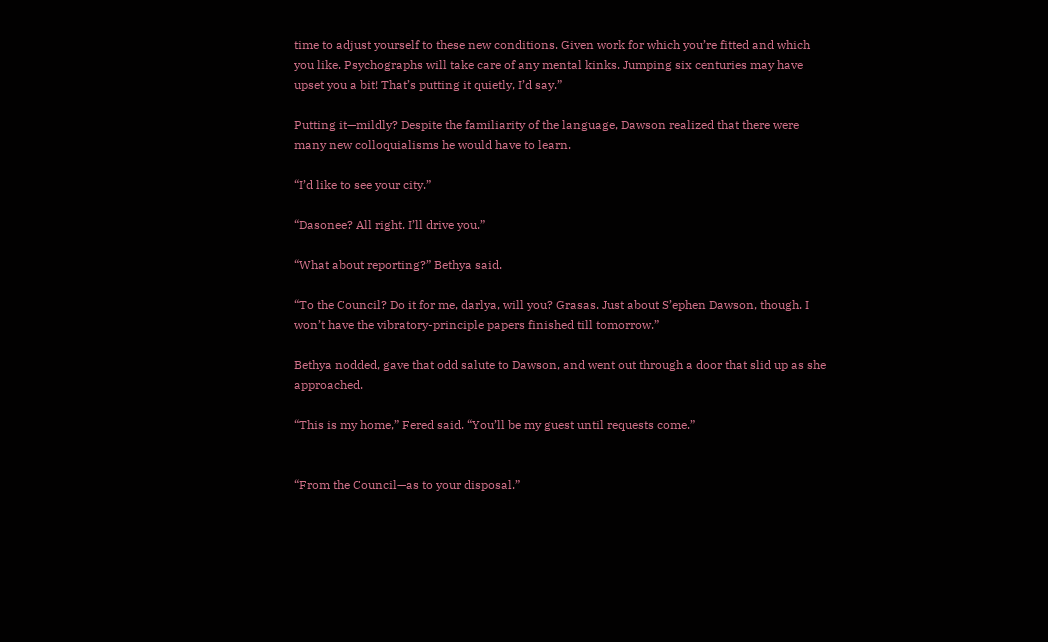time to adjust yourself to these new conditions. Given work for which you’re fitted and which you like. Psychographs will take care of any mental kinks. Jumping six centuries may have upset you a bit! That’s putting it quietly, I’d say.”

Putting it—mildly? Despite the familiarity of the language, Dawson realized that there were many new colloquialisms he would have to learn.

“I’d like to see your city.”

“Dasonee? All right. I’ll drive you.”

“What about reporting?” Bethya said.

“To the Council? Do it for me, darlya, will you? Grasas. Just about S’ephen Dawson, though. I won’t have the vibratory-principle papers finished till tomorrow.”

Bethya nodded, gave that odd salute to Dawson, and went out through a door that slid up as she approached.

“This is my home,” Fered said. “You’ll be my guest until requests come.”


“From the Council—as to your disposal.”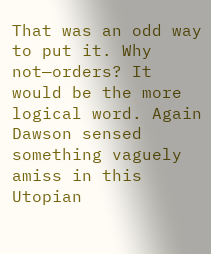That was an odd way to put it. Why not—orders? It would be the more logical word. Again Dawson sensed something vaguely amiss in this Utopian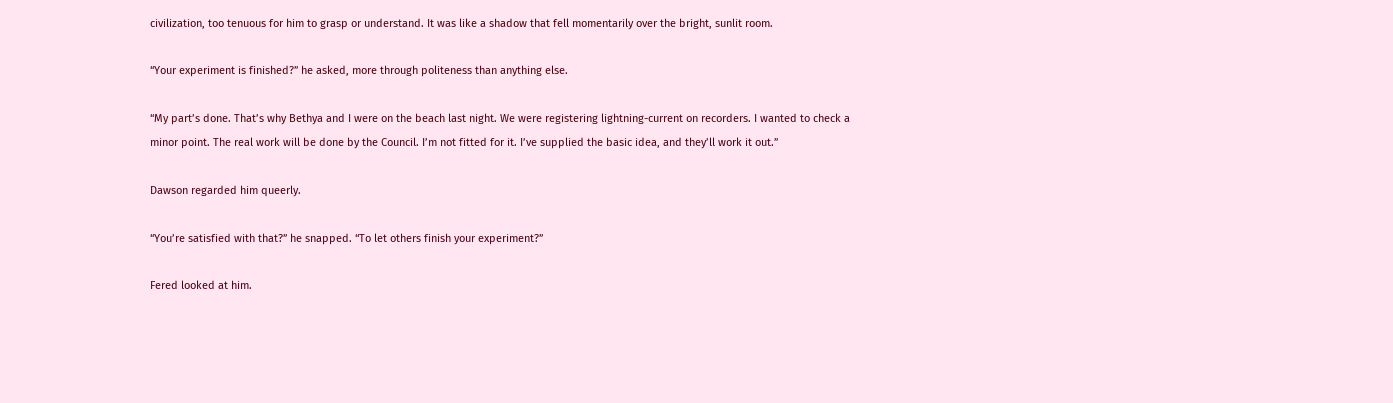civilization, too tenuous for him to grasp or understand. It was like a shadow that fell momentarily over the bright, sunlit room.

“Your experiment is finished?” he asked, more through politeness than anything else.

“My part’s done. That’s why Bethya and I were on the beach last night. We were registering lightning-current on recorders. I wanted to check a minor point. The real work will be done by the Council. I’m not fitted for it. I’ve supplied the basic idea, and they’ll work it out.”

Dawson regarded him queerly.

“You’re satisfied with that?” he snapped. “To let others finish your experiment?”

Fered looked at him.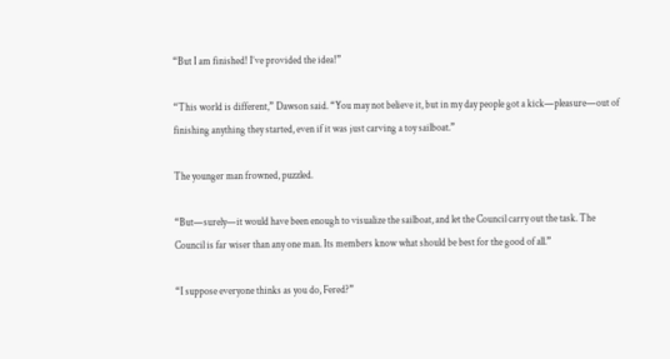“But I am finished! I’ve provided the idea!”

“This world is different,” Dawson said. “You may not believe it, but in my day people got a kick—pleasure—out of finishing anything they started, even if it was just carving a toy sailboat.”

The younger man frowned, puzzled.

“But—surely—it would have been enough to visualize the sailboat, and let the Council carry out the task. The Council is far wiser than any one man. Its members know what should be best for the good of all.”

“I suppose everyone thinks as you do, Fered?”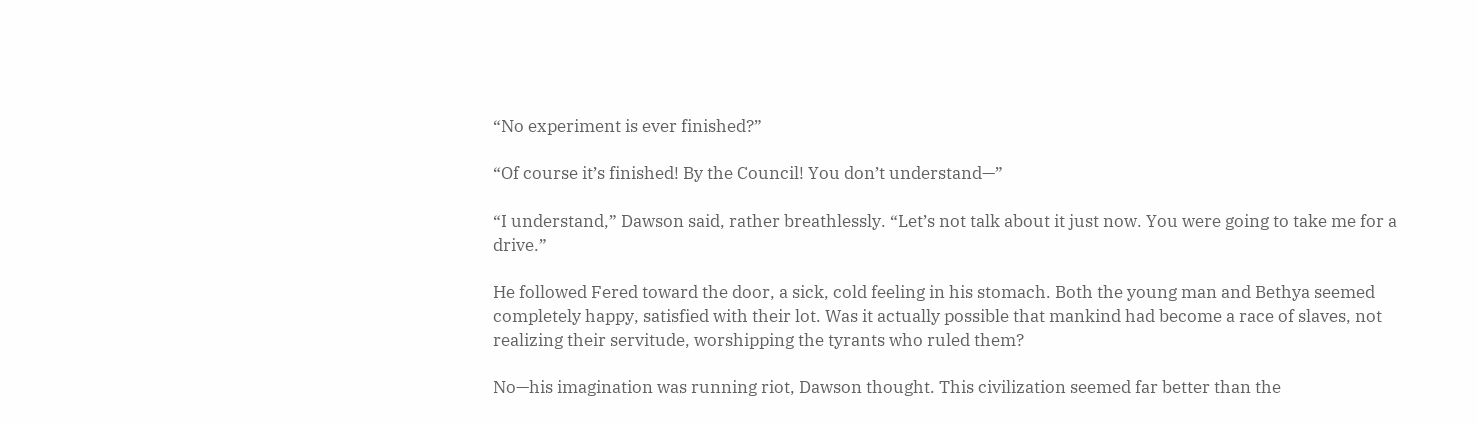“No experiment is ever finished?”

“Of course it’s finished! By the Council! You don’t understand—”

“I understand,” Dawson said, rather breathlessly. “Let’s not talk about it just now. You were going to take me for a drive.”

He followed Fered toward the door, a sick, cold feeling in his stomach. Both the young man and Bethya seemed completely happy, satisfied with their lot. Was it actually possible that mankind had become a race of slaves, not realizing their servitude, worshipping the tyrants who ruled them?

No—his imagination was running riot, Dawson thought. This civilization seemed far better than the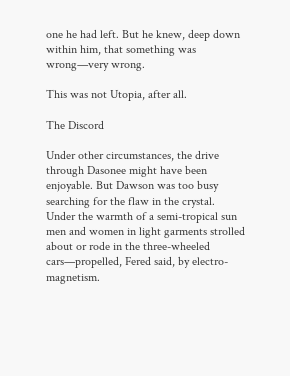one he had left. But he knew, deep down within him, that something was wrong—very wrong.

This was not Utopia, after all.

The Discord

Under other circumstances, the drive through Dasonee might have been enjoyable. But Dawson was too busy searching for the flaw in the crystal. Under the warmth of a semi-tropical sun men and women in light garments strolled about or rode in the three-wheeled cars—propelled, Fered said, by electro-magnetism.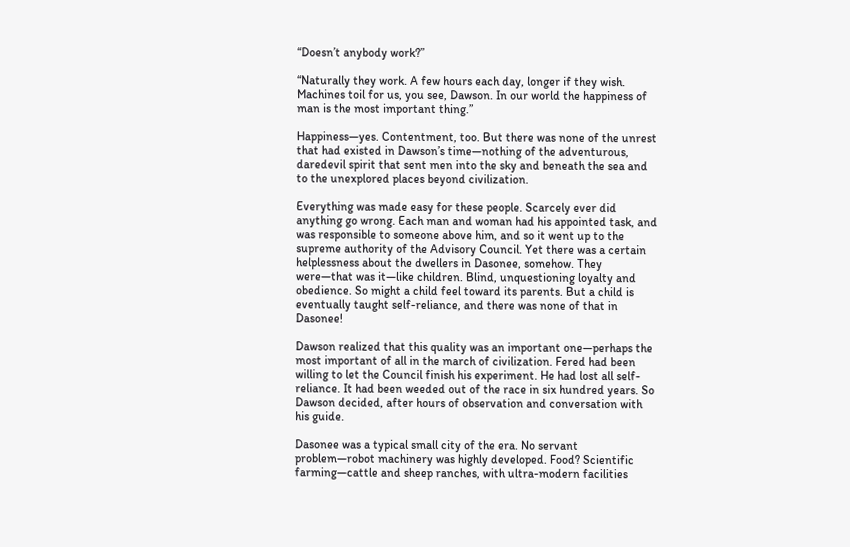“Doesn’t anybody work?”

“Naturally they work. A few hours each day, longer if they wish. Machines toil for us, you see, Dawson. In our world the happiness of man is the most important thing.”

Happiness—yes. Contentment, too. But there was none of the unrest that had existed in Dawson’s time—nothing of the adventurous, daredevil spirit that sent men into the sky and beneath the sea and to the unexplored places beyond civilization.

Everything was made easy for these people. Scarcely ever did anything go wrong. Each man and woman had his appointed task, and was responsible to someone above him, and so it went up to the supreme authority of the Advisory Council. Yet there was a certain helplessness about the dwellers in Dasonee, somehow. They were—that was it—like children. Blind, unquestioning loyalty and obedience. So might a child feel toward its parents. But a child is eventually taught self-reliance, and there was none of that in Dasonee!

Dawson realized that this quality was an important one—perhaps the most important of all in the march of civilization. Fered had been willing to let the Council finish his experiment. He had lost all self-reliance. It had been weeded out of the race in six hundred years. So Dawson decided, after hours of observation and conversation with his guide.

Dasonee was a typical small city of the era. No servant problem—robot machinery was highly developed. Food? Scientific farming—cattle and sheep ranches, with ultra-modern facilities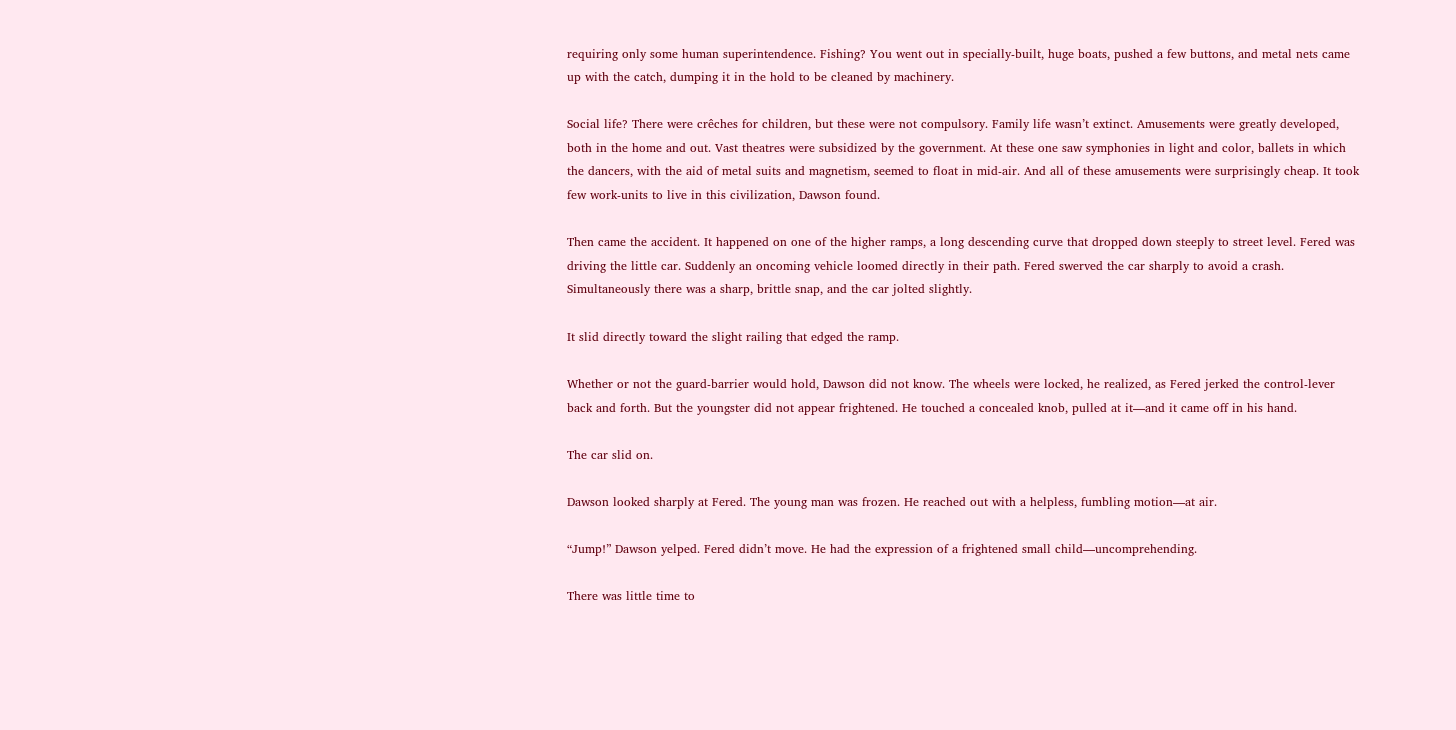requiring only some human superintendence. Fishing? You went out in specially-built, huge boats, pushed a few buttons, and metal nets came up with the catch, dumping it in the hold to be cleaned by machinery.

Social life? There were crêches for children, but these were not compulsory. Family life wasn’t extinct. Amusements were greatly developed, both in the home and out. Vast theatres were subsidized by the government. At these one saw symphonies in light and color, ballets in which the dancers, with the aid of metal suits and magnetism, seemed to float in mid-air. And all of these amusements were surprisingly cheap. It took few work-units to live in this civilization, Dawson found.

Then came the accident. It happened on one of the higher ramps, a long descending curve that dropped down steeply to street level. Fered was driving the little car. Suddenly an oncoming vehicle loomed directly in their path. Fered swerved the car sharply to avoid a crash. Simultaneously there was a sharp, brittle snap, and the car jolted slightly.

It slid directly toward the slight railing that edged the ramp.

Whether or not the guard-barrier would hold, Dawson did not know. The wheels were locked, he realized, as Fered jerked the control-lever back and forth. But the youngster did not appear frightened. He touched a concealed knob, pulled at it—and it came off in his hand.

The car slid on.

Dawson looked sharply at Fered. The young man was frozen. He reached out with a helpless, fumbling motion—at air.

“Jump!” Dawson yelped. Fered didn’t move. He had the expression of a frightened small child—uncomprehending.

There was little time to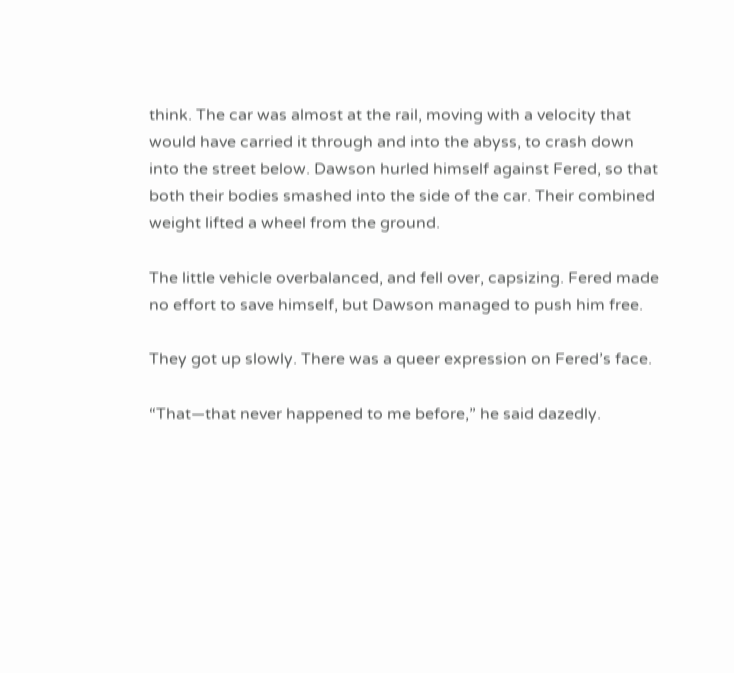think. The car was almost at the rail, moving with a velocity that would have carried it through and into the abyss, to crash down into the street below. Dawson hurled himself against Fered, so that both their bodies smashed into the side of the car. Their combined weight lifted a wheel from the ground.

The little vehicle overbalanced, and fell over, capsizing. Fered made no effort to save himself, but Dawson managed to push him free.

They got up slowly. There was a queer expression on Fered’s face.

“That—that never happened to me before,” he said dazedly.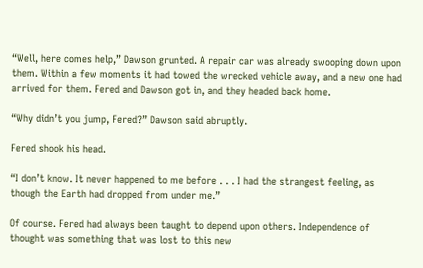“Well, here comes help,” Dawson grunted. A repair car was already swooping down upon them. Within a few moments it had towed the wrecked vehicle away, and a new one had arrived for them. Fered and Dawson got in, and they headed back home.

“Why didn’t you jump, Fered?” Dawson said abruptly.

Fered shook his head.

“I don’t know. It never happened to me before . . . I had the strangest feeling, as though the Earth had dropped from under me.”

Of course. Fered had always been taught to depend upon others. Independence of thought was something that was lost to this new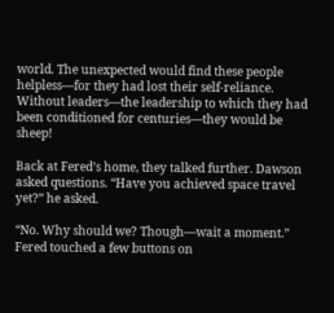world. The unexpected would find these people helpless—for they had lost their self-reliance. Without leaders—the leadership to which they had been conditioned for centuries—they would be sheep!

Back at Fered’s home, they talked further. Dawson asked questions. “Have you achieved space travel yet?” he asked.

“No. Why should we? Though—wait a moment.” Fered touched a few buttons on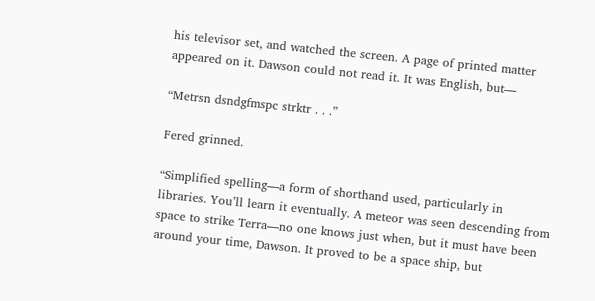his televisor set, and watched the screen. A page of printed matter appeared on it. Dawson could not read it. It was English, but—

“Metrsn dsndgfmspc strktr . . .”

Fered grinned.

“Simplified spelling—a form of shorthand used, particularly in libraries. You’ll learn it eventually. A meteor was seen descending from space to strike Terra—no one knows just when, but it must have been around your time, Dawson. It proved to be a space ship, but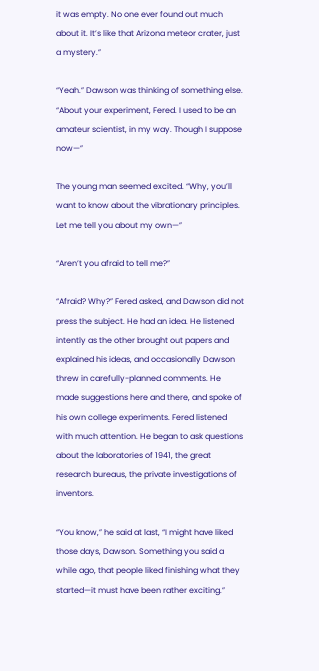it was empty. No one ever found out much about it. It’s like that Arizona meteor crater, just a mystery.”

“Yeah.” Dawson was thinking of something else. “About your experiment, Fered. I used to be an amateur scientist, in my way. Though I suppose now—”

The young man seemed excited. “Why, you’ll want to know about the vibrationary principles. Let me tell you about my own—”

“Aren’t you afraid to tell me?”

“Afraid? Why?” Fered asked, and Dawson did not press the subject. He had an idea. He listened intently as the other brought out papers and explained his ideas, and occasionally Dawson threw in carefully-planned comments. He made suggestions here and there, and spoke of his own college experiments. Fered listened with much attention. He began to ask questions about the laboratories of 1941, the great research bureaus, the private investigations of inventors.

“You know,” he said at last, “I might have liked those days, Dawson. Something you said a while ago, that people liked finishing what they started—it must have been rather exciting.”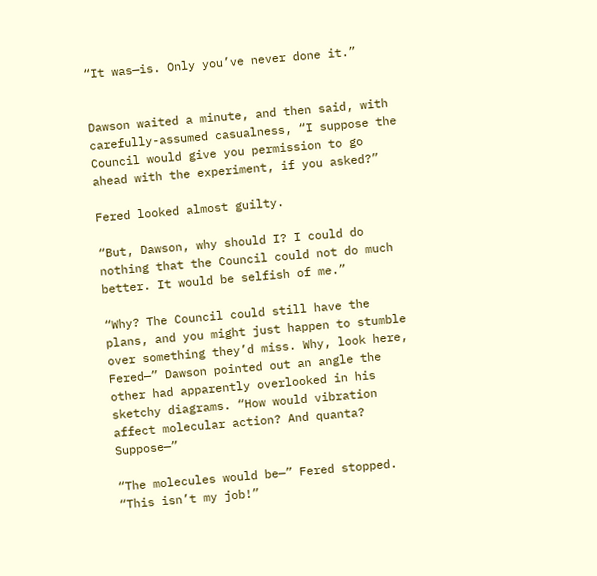“It was—is. Only you’ve never done it.”


Dawson waited a minute, and then said, with carefully-assumed casualness, “I suppose the Council would give you permission to go ahead with the experiment, if you asked?”

Fered looked almost guilty.

“But, Dawson, why should I? I could do nothing that the Council could not do much better. It would be selfish of me.”

“Why? The Council could still have the plans, and you might just happen to stumble over something they’d miss. Why, look here, Fered—” Dawson pointed out an angle the other had apparently overlooked in his sketchy diagrams. “How would vibration affect molecular action? And quanta? Suppose—”

“The molecules would be—” Fered stopped. “This isn’t my job!”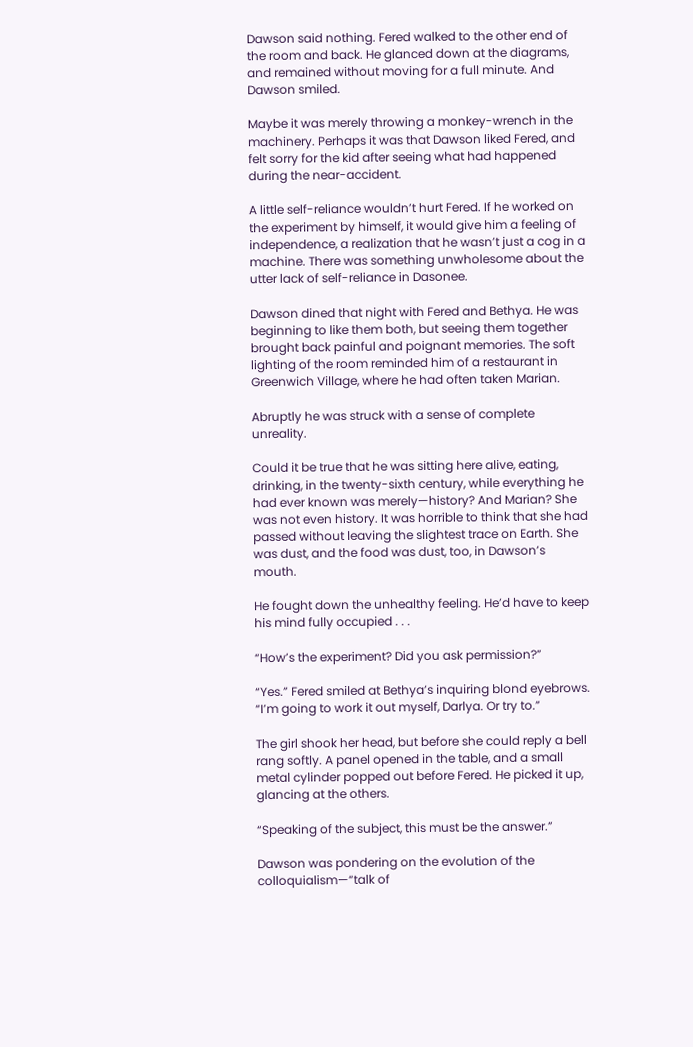Dawson said nothing. Fered walked to the other end of the room and back. He glanced down at the diagrams, and remained without moving for a full minute. And Dawson smiled.

Maybe it was merely throwing a monkey-wrench in the machinery. Perhaps it was that Dawson liked Fered, and felt sorry for the kid after seeing what had happened during the near-accident.

A little self-reliance wouldn’t hurt Fered. If he worked on the experiment by himself, it would give him a feeling of independence, a realization that he wasn’t just a cog in a machine. There was something unwholesome about the utter lack of self-reliance in Dasonee.

Dawson dined that night with Fered and Bethya. He was beginning to like them both, but seeing them together brought back painful and poignant memories. The soft lighting of the room reminded him of a restaurant in Greenwich Village, where he had often taken Marian.

Abruptly he was struck with a sense of complete unreality.

Could it be true that he was sitting here alive, eating, drinking, in the twenty-sixth century, while everything he had ever known was merely—history? And Marian? She was not even history. It was horrible to think that she had passed without leaving the slightest trace on Earth. She was dust, and the food was dust, too, in Dawson’s mouth.

He fought down the unhealthy feeling. He’d have to keep his mind fully occupied . . .

“How’s the experiment? Did you ask permission?”

“Yes.” Fered smiled at Bethya’s inquiring blond eyebrows. “I’m going to work it out myself, Darlya. Or try to.”

The girl shook her head, but before she could reply a bell rang softly. A panel opened in the table, and a small metal cylinder popped out before Fered. He picked it up, glancing at the others.

“Speaking of the subject, this must be the answer.”

Dawson was pondering on the evolution of the colloquialism—“talk of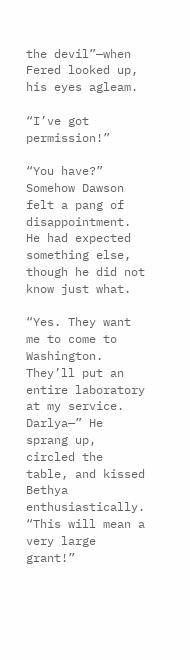the devil”—when Fered looked up, his eyes agleam.

“I’ve got permission!”

“You have?” Somehow Dawson felt a pang of disappointment. He had expected something else, though he did not know just what.

“Yes. They want me to come to Washington. They’ll put an entire laboratory at my service. Darlya—” He sprang up, circled the table, and kissed Bethya enthusiastically. “This will mean a very large grant!”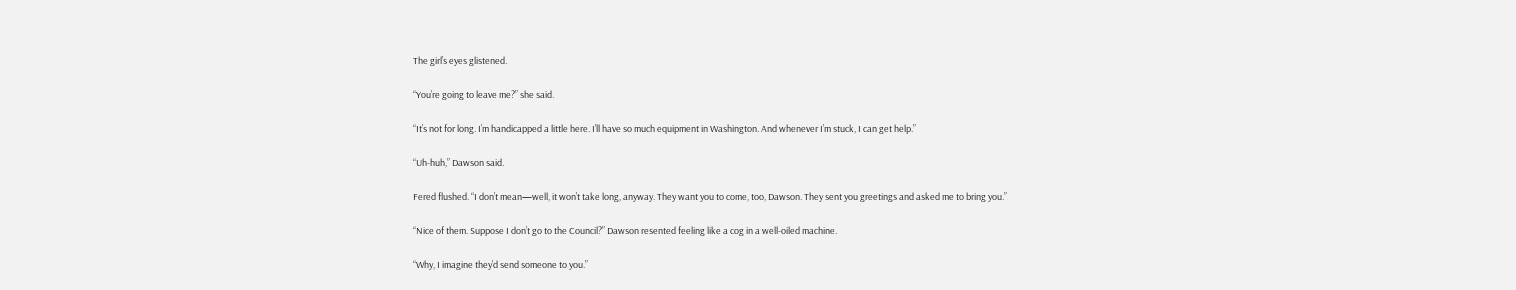The girl’s eyes glistened.

“You’re going to leave me?” she said.

“It’s not for long. I’m handicapped a little here. I’ll have so much equipment in Washington. And whenever I’m stuck, I can get help.”

“Uh-huh,” Dawson said.

Fered flushed. “I don’t mean—well, it won’t take long, anyway. They want you to come, too, Dawson. They sent you greetings and asked me to bring you.”

“Nice of them. Suppose I don’t go to the Council?” Dawson resented feeling like a cog in a well-oiled machine.

“Why, I imagine they’d send someone to you.”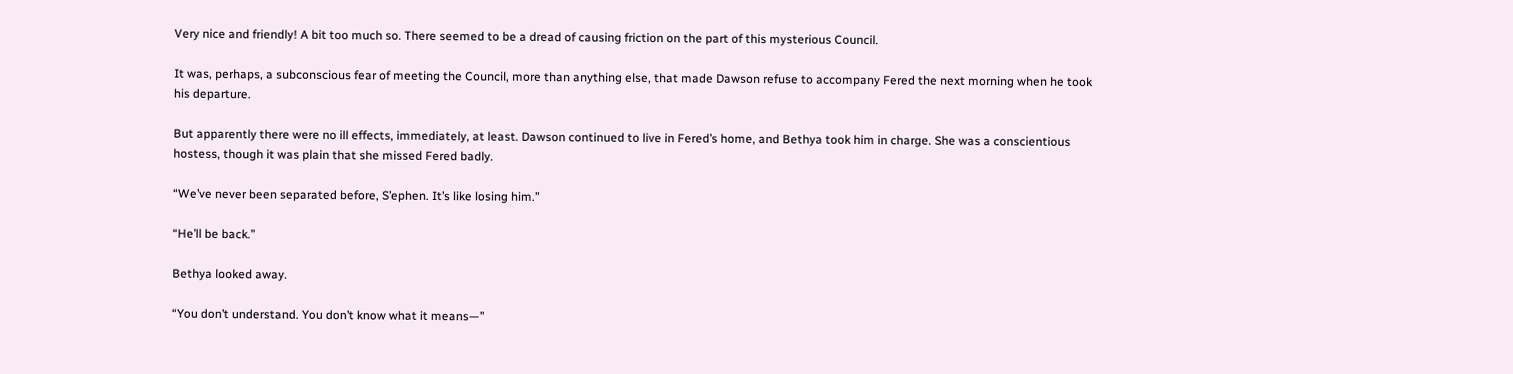Very nice and friendly! A bit too much so. There seemed to be a dread of causing friction on the part of this mysterious Council.

It was, perhaps, a subconscious fear of meeting the Council, more than anything else, that made Dawson refuse to accompany Fered the next morning when he took his departure.

But apparently there were no ill effects, immediately, at least. Dawson continued to live in Fered’s home, and Bethya took him in charge. She was a conscientious hostess, though it was plain that she missed Fered badly.

“We’ve never been separated before, S’ephen. It’s like losing him.”

“He’ll be back.”

Bethya looked away.

“You don’t understand. You don’t know what it means—”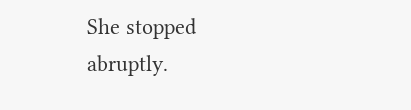She stopped abruptly.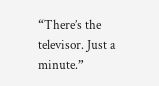“There’s the televisor. Just a minute.”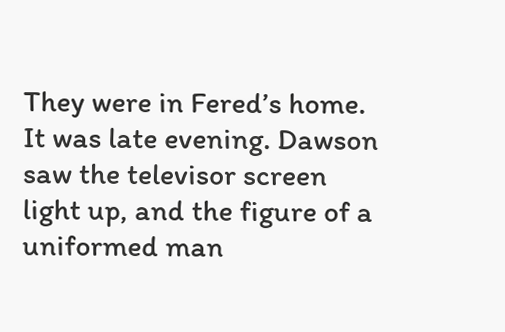They were in Fered’s home. It was late evening. Dawson saw the televisor screen light up, and the figure of a uniformed man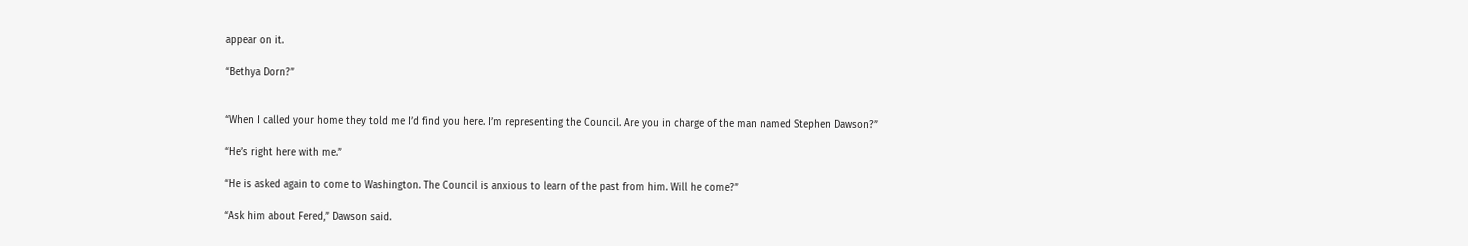appear on it.

“Bethya Dorn?”


“When I called your home they told me I’d find you here. I’m representing the Council. Are you in charge of the man named Stephen Dawson?”

“He’s right here with me.”

“He is asked again to come to Washington. The Council is anxious to learn of the past from him. Will he come?”

“Ask him about Fered,” Dawson said.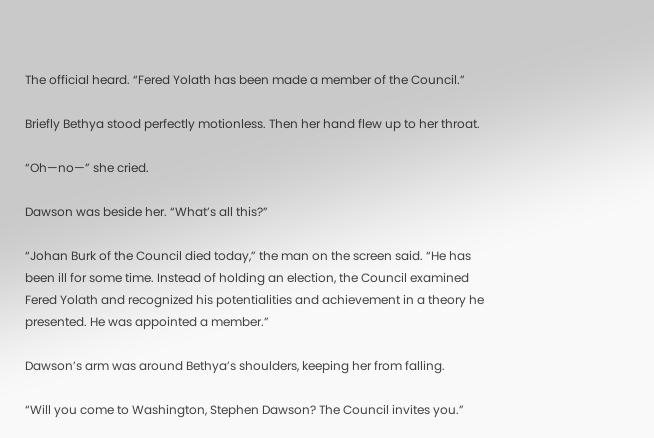The official heard. “Fered Yolath has been made a member of the Council.”

Briefly Bethya stood perfectly motionless. Then her hand flew up to her throat.

“Oh—no—” she cried.

Dawson was beside her. “What’s all this?”

“Johan Burk of the Council died today,” the man on the screen said. “He has been ill for some time. Instead of holding an election, the Council examined Fered Yolath and recognized his potentialities and achievement in a theory he presented. He was appointed a member.”

Dawson’s arm was around Bethya’s shoulders, keeping her from falling.

“Will you come to Washington, Stephen Dawson? The Council invites you.”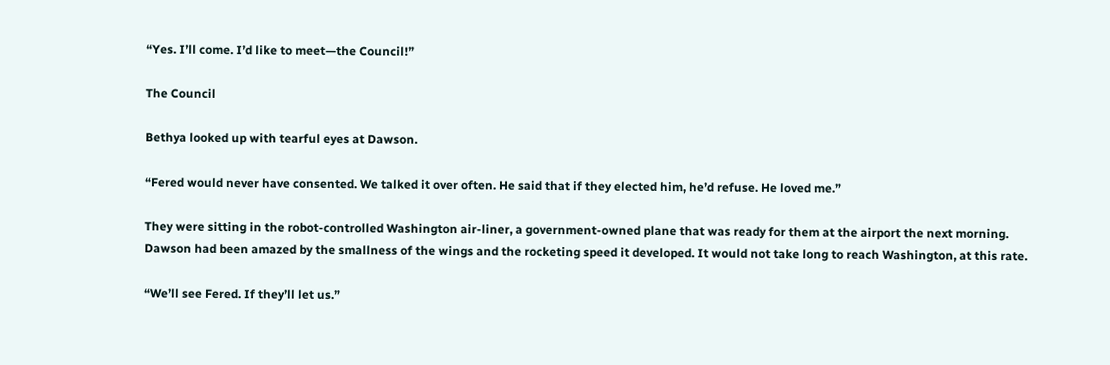“Yes. I’ll come. I’d like to meet—the Council!”

The Council

Bethya looked up with tearful eyes at Dawson.

“Fered would never have consented. We talked it over often. He said that if they elected him, he’d refuse. He loved me.”

They were sitting in the robot-controlled Washington air-liner, a government-owned plane that was ready for them at the airport the next morning. Dawson had been amazed by the smallness of the wings and the rocketing speed it developed. It would not take long to reach Washington, at this rate.

“We’ll see Fered. If they’ll let us.”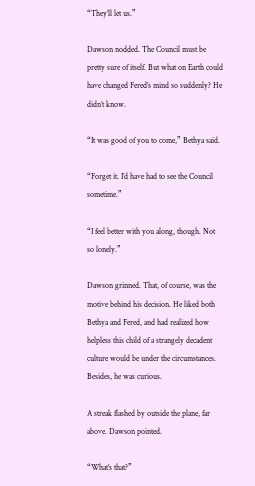“They’ll let us.”

Dawson nodded. The Council must be pretty sure of itself. But what on Earth could have changed Fered’s mind so suddenly? He didn’t know.

“It was good of you to come,” Bethya said.

“Forget it. I’d have had to see the Council sometime.”

“I feel better with you along, though. Not so lonely.”

Dawson grinned. That, of course, was the motive behind his decision. He liked both Bethya and Fered, and had realized how helpless this child of a strangely decadent culture would be under the circumstances. Besides, he was curious.

A streak flashed by outside the plane, far above. Dawson pointed.

“What’s that?”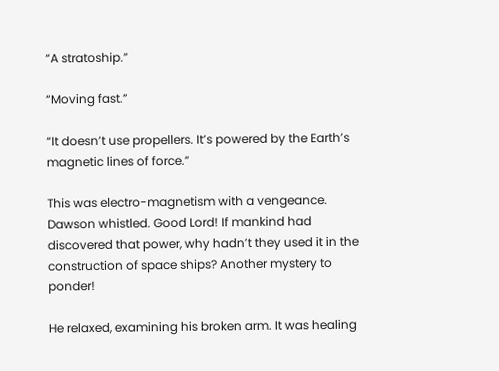“A stratoship.”

“Moving fast.”

“It doesn’t use propellers. It’s powered by the Earth’s magnetic lines of force.”

This was electro-magnetism with a vengeance. Dawson whistled. Good Lord! If mankind had discovered that power, why hadn’t they used it in the construction of space ships? Another mystery to ponder!

He relaxed, examining his broken arm. It was healing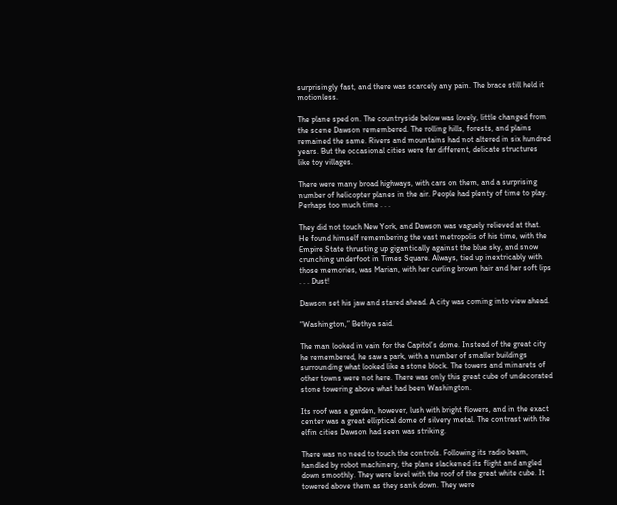surprisingly fast, and there was scarcely any pain. The brace still held it motionless.

The plane sped on. The countryside below was lovely, little changed from the scene Dawson remembered. The rolling hills, forests, and plains remained the same. Rivers and mountains had not altered in six hundred years. But the occasional cities were far different, delicate structures like toy villages.

There were many broad highways, with cars on them, and a surprising number of helicopter planes in the air. People had plenty of time to play. Perhaps too much time . . .

They did not touch New York, and Dawson was vaguely relieved at that. He found himself remembering the vast metropolis of his time, with the Empire State thrusting up gigantically against the blue sky, and snow crunching underfoot in Times Square. Always, tied up inextricably with those memories, was Marian, with her curling brown hair and her soft lips . . . Dust!

Dawson set his jaw and stared ahead. A city was coming into view ahead.

“Washington,” Bethya said.

The man looked in vain for the Capitol’s dome. Instead of the great city he remembered, he saw a park, with a number of smaller buildings surrounding what looked like a stone block. The towers and minarets of other towns were not here. There was only this great cube of undecorated stone towering above what had been Washington.

Its roof was a garden, however, lush with bright flowers, and in the exact center was a great elliptical dome of silvery metal. The contrast with the elfin cities Dawson had seen was striking.

There was no need to touch the controls. Following its radio beam, handled by robot machinery, the plane slackened its flight and angled down smoothly. They were level with the roof of the great white cube. It towered above them as they sank down. They were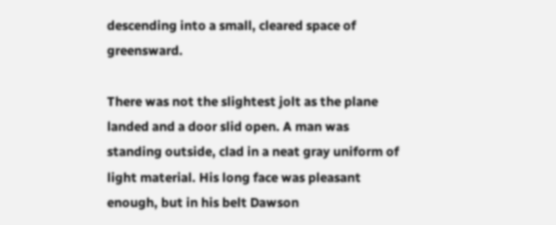descending into a small, cleared space of greensward.

There was not the slightest jolt as the plane landed and a door slid open. A man was standing outside, clad in a neat gray uniform of light material. His long face was pleasant enough, but in his belt Dawson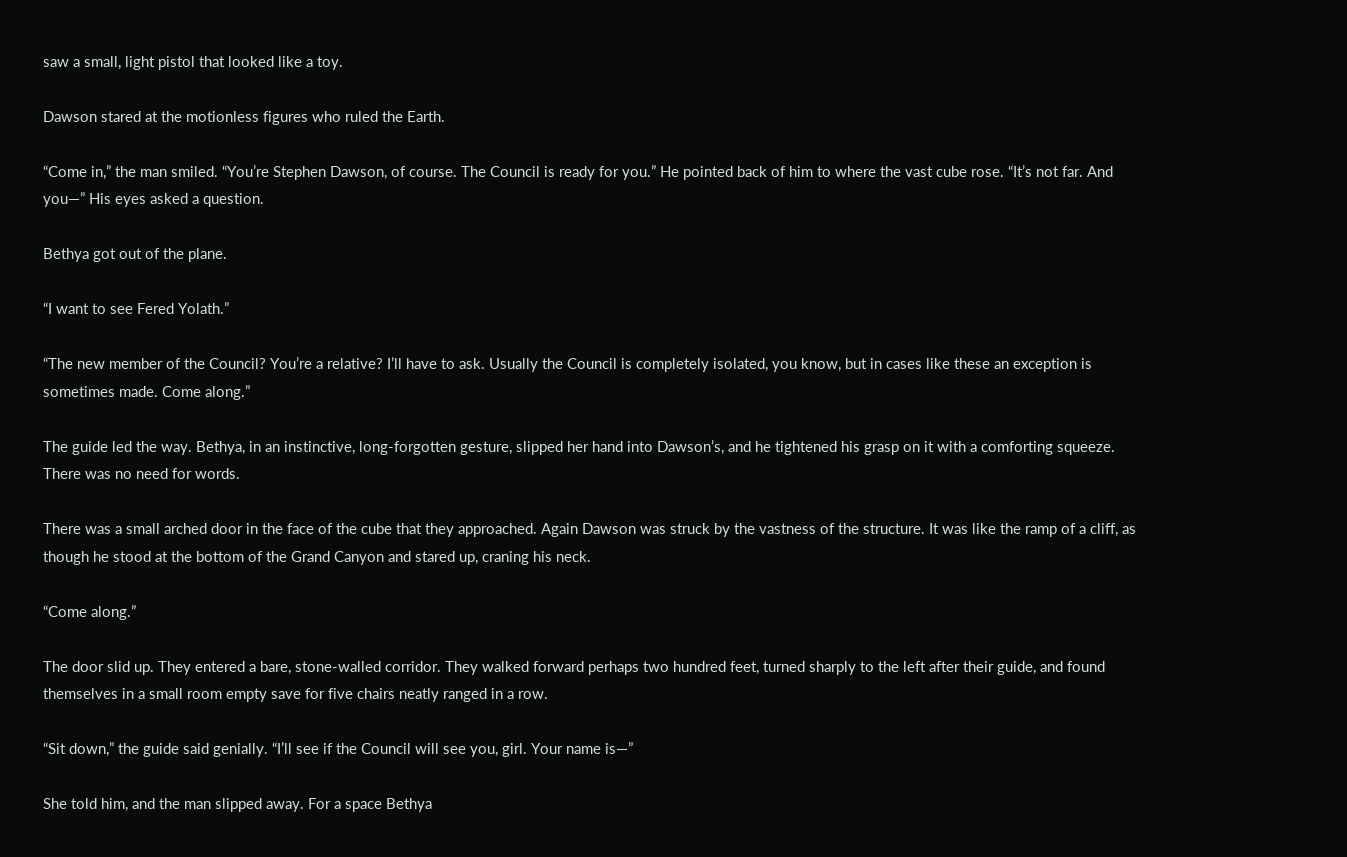saw a small, light pistol that looked like a toy.

Dawson stared at the motionless figures who ruled the Earth.

“Come in,” the man smiled. “You’re Stephen Dawson, of course. The Council is ready for you.” He pointed back of him to where the vast cube rose. “It’s not far. And you—” His eyes asked a question.

Bethya got out of the plane.

“I want to see Fered Yolath.”

“The new member of the Council? You’re a relative? I’ll have to ask. Usually the Council is completely isolated, you know, but in cases like these an exception is sometimes made. Come along.”

The guide led the way. Bethya, in an instinctive, long-forgotten gesture, slipped her hand into Dawson’s, and he tightened his grasp on it with a comforting squeeze. There was no need for words.

There was a small arched door in the face of the cube that they approached. Again Dawson was struck by the vastness of the structure. It was like the ramp of a cliff, as though he stood at the bottom of the Grand Canyon and stared up, craning his neck.

“Come along.”

The door slid up. They entered a bare, stone-walled corridor. They walked forward perhaps two hundred feet, turned sharply to the left after their guide, and found themselves in a small room empty save for five chairs neatly ranged in a row.

“Sit down,” the guide said genially. “I’ll see if the Council will see you, girl. Your name is—”

She told him, and the man slipped away. For a space Bethya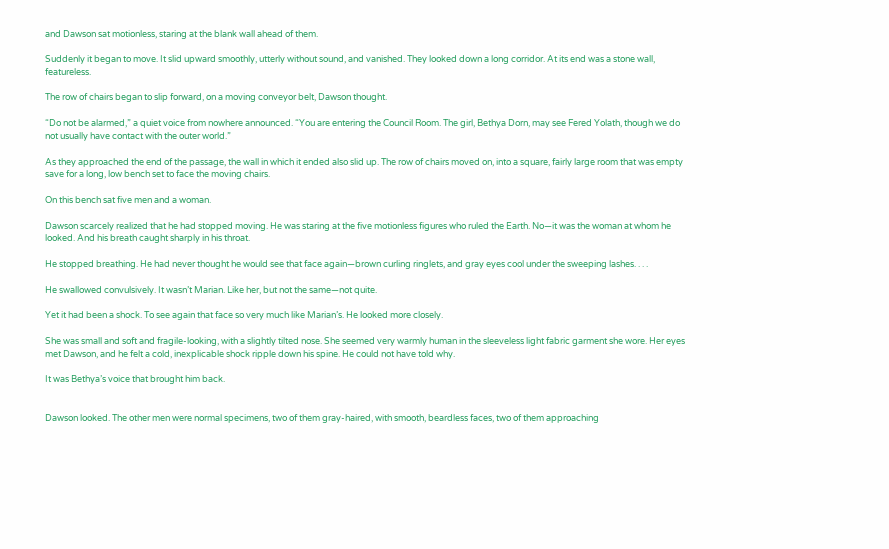and Dawson sat motionless, staring at the blank wall ahead of them.

Suddenly it began to move. It slid upward smoothly, utterly without sound, and vanished. They looked down a long corridor. At its end was a stone wall, featureless.

The row of chairs began to slip forward, on a moving conveyor belt, Dawson thought.

“Do not be alarmed,” a quiet voice from nowhere announced. “You are entering the Council Room. The girl, Bethya Dorn, may see Fered Yolath, though we do not usually have contact with the outer world.”

As they approached the end of the passage, the wall in which it ended also slid up. The row of chairs moved on, into a square, fairly large room that was empty save for a long, low bench set to face the moving chairs.

On this bench sat five men and a woman.

Dawson scarcely realized that he had stopped moving. He was staring at the five motionless figures who ruled the Earth. No—it was the woman at whom he looked. And his breath caught sharply in his throat.

He stopped breathing. He had never thought he would see that face again—brown curling ringlets, and gray eyes cool under the sweeping lashes. . . .

He swallowed convulsively. It wasn’t Marian. Like her, but not the same—not quite.

Yet it had been a shock. To see again that face so very much like Marian’s. He looked more closely.

She was small and soft and fragile-looking, with a slightly tilted nose. She seemed very warmly human in the sleeveless light fabric garment she wore. Her eyes met Dawson, and he felt a cold, inexplicable shock ripple down his spine. He could not have told why.

It was Bethya’s voice that brought him back.


Dawson looked. The other men were normal specimens, two of them gray-haired, with smooth, beardless faces, two of them approaching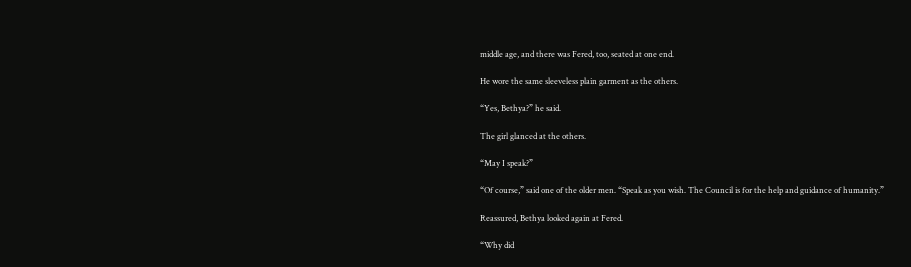middle age, and there was Fered, too, seated at one end.

He wore the same sleeveless plain garment as the others.

“Yes, Bethya?” he said.

The girl glanced at the others.

“May I speak?”

“Of course,” said one of the older men. “Speak as you wish. The Council is for the help and guidance of humanity.”

Reassured, Bethya looked again at Fered.

“Why did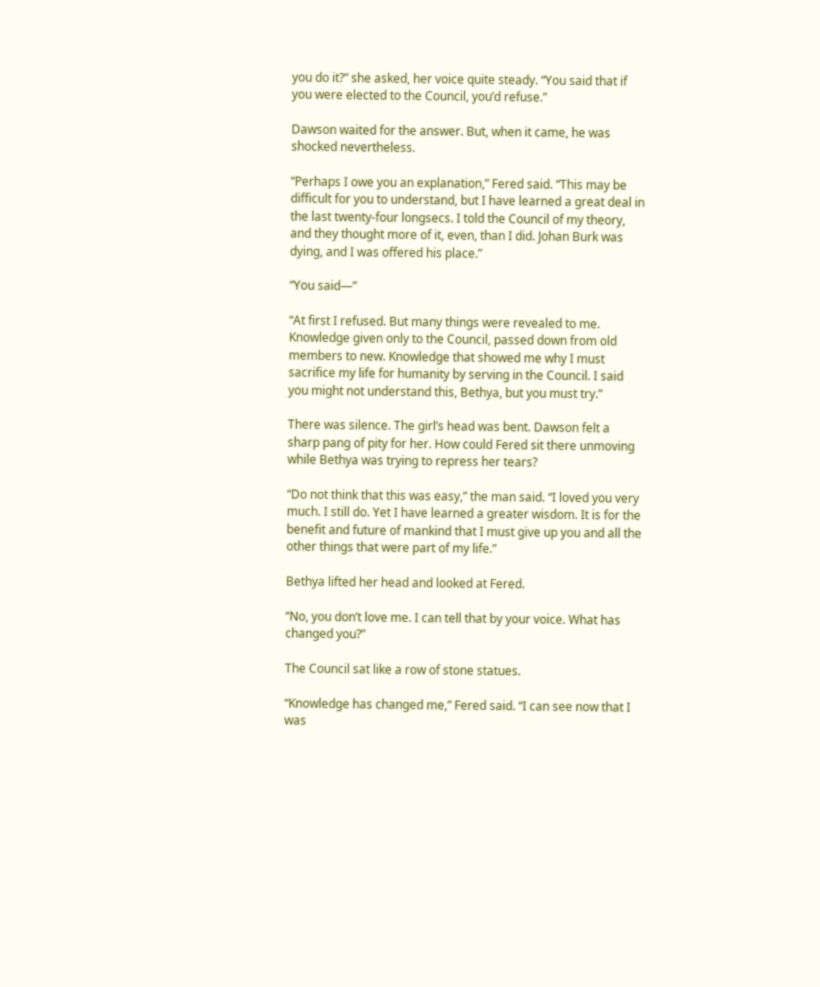you do it?” she asked, her voice quite steady. “You said that if you were elected to the Council, you’d refuse.”

Dawson waited for the answer. But, when it came, he was shocked nevertheless.

“Perhaps I owe you an explanation,” Fered said. “This may be difficult for you to understand, but I have learned a great deal in the last twenty-four longsecs. I told the Council of my theory, and they thought more of it, even, than I did. Johan Burk was dying, and I was offered his place.”

“You said—”

“At first I refused. But many things were revealed to me. Knowledge given only to the Council, passed down from old members to new. Knowledge that showed me why I must sacrifice my life for humanity by serving in the Council. I said you might not understand this, Bethya, but you must try.”

There was silence. The girl’s head was bent. Dawson felt a sharp pang of pity for her. How could Fered sit there unmoving while Bethya was trying to repress her tears?

“Do not think that this was easy,” the man said. “I loved you very much. I still do. Yet I have learned a greater wisdom. It is for the benefit and future of mankind that I must give up you and all the other things that were part of my life.”

Bethya lifted her head and looked at Fered.

“No, you don’t love me. I can tell that by your voice. What has changed you?”

The Council sat like a row of stone statues.

“Knowledge has changed me,” Fered said. “I can see now that I was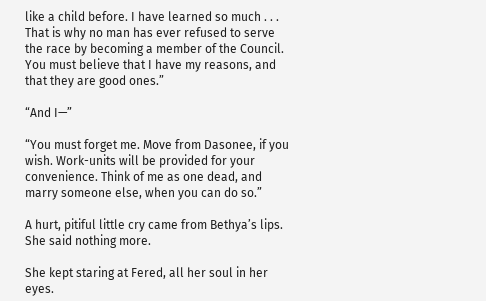like a child before. I have learned so much . . . That is why no man has ever refused to serve the race by becoming a member of the Council. You must believe that I have my reasons, and that they are good ones.”

“And I—”

“You must forget me. Move from Dasonee, if you wish. Work-units will be provided for your convenience. Think of me as one dead, and marry someone else, when you can do so.”

A hurt, pitiful little cry came from Bethya’s lips. She said nothing more.

She kept staring at Fered, all her soul in her eyes.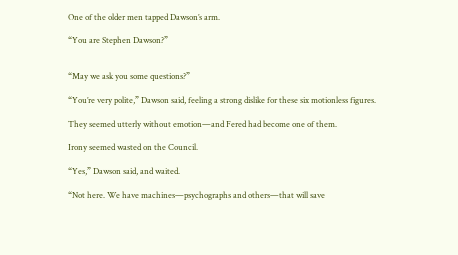One of the older men tapped Dawson’s arm.

“You are Stephen Dawson?”


“May we ask you some questions?”

“You’re very polite,” Dawson said, feeling a strong dislike for these six motionless figures.

They seemed utterly without emotion—and Fered had become one of them.

Irony seemed wasted on the Council.

“Yes,” Dawson said, and waited.

“Not here. We have machines—psychographs and others—that will save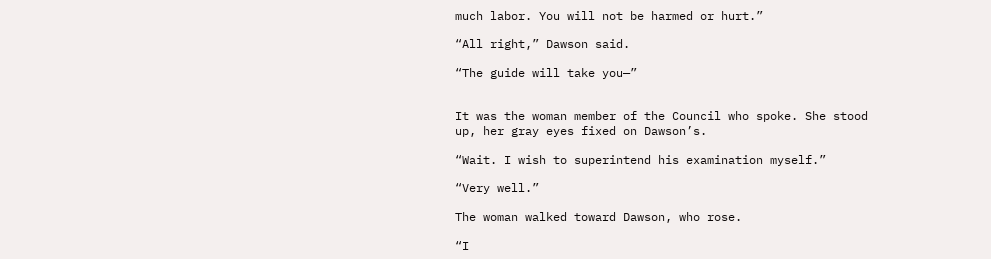much labor. You will not be harmed or hurt.”

“All right,” Dawson said.

“The guide will take you—”


It was the woman member of the Council who spoke. She stood up, her gray eyes fixed on Dawson’s.

“Wait. I wish to superintend his examination myself.”

“Very well.”

The woman walked toward Dawson, who rose.

“I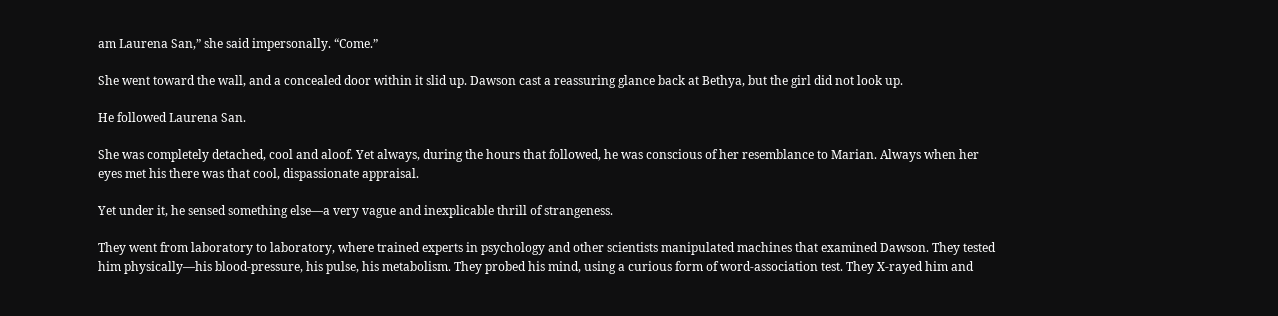am Laurena San,” she said impersonally. “Come.”

She went toward the wall, and a concealed door within it slid up. Dawson cast a reassuring glance back at Bethya, but the girl did not look up.

He followed Laurena San.

She was completely detached, cool and aloof. Yet always, during the hours that followed, he was conscious of her resemblance to Marian. Always when her eyes met his there was that cool, dispassionate appraisal.

Yet under it, he sensed something else—a very vague and inexplicable thrill of strangeness.

They went from laboratory to laboratory, where trained experts in psychology and other scientists manipulated machines that examined Dawson. They tested him physically—his blood-pressure, his pulse, his metabolism. They probed his mind, using a curious form of word-association test. They X-rayed him and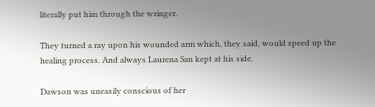literally put him through the wringer.

They turned a ray upon his wounded arm which, they said, would speed up the healing process. And always Laurena San kept at his side.

Dawson was uneasily conscious of her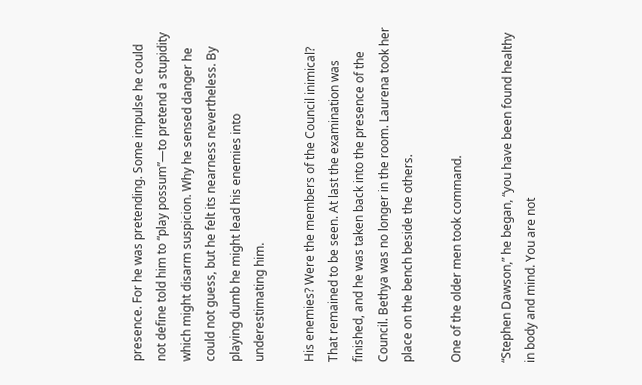presence. For he was pretending. Some impulse he could not define told him to “play possum”—to pretend a stupidity which might disarm suspicion. Why he sensed danger he could not guess, but he felt its nearness nevertheless. By playing dumb he might lead his enemies into underestimating him.

His enemies? Were the members of the Council inimical? That remained to be seen. At last the examination was finished, and he was taken back into the presence of the Council. Bethya was no longer in the room. Laurena took her place on the bench beside the others.

One of the older men took command.

“Stephen Dawson,” he began, “you have been found healthy in body and mind. You are not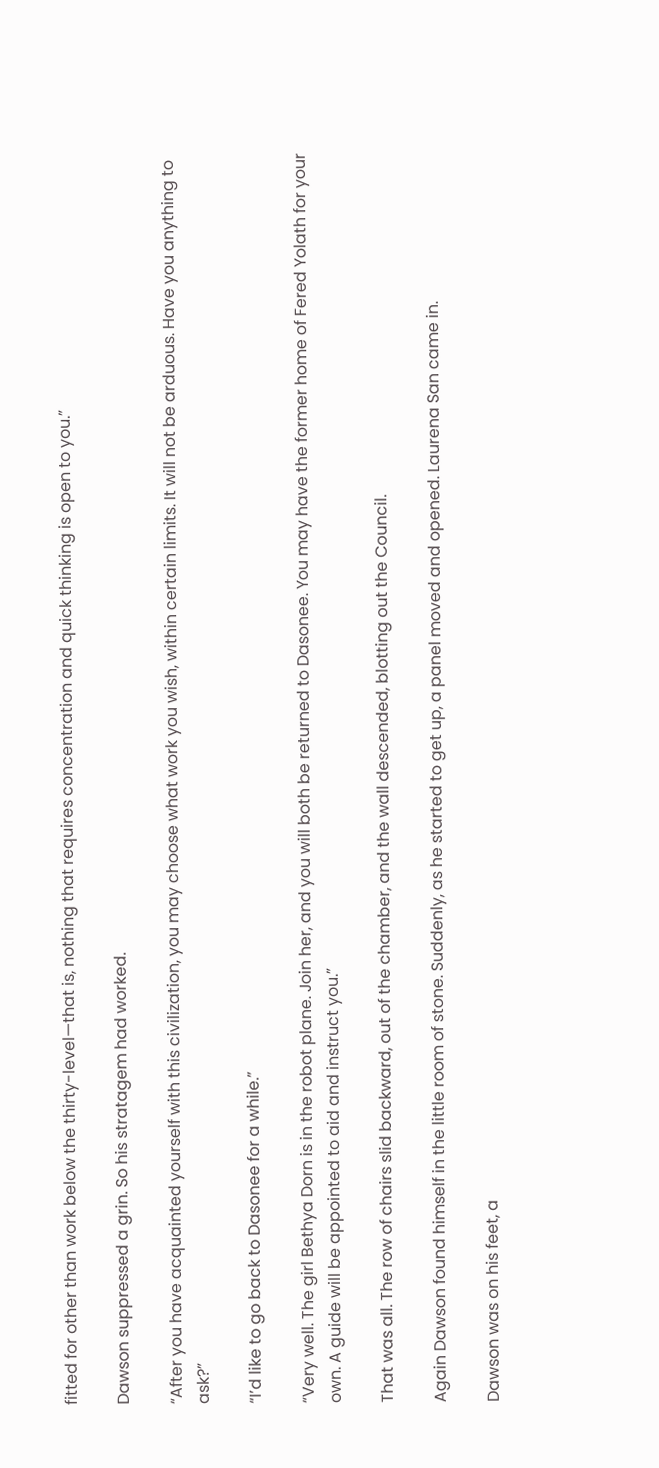fitted for other than work below the thirty-level—that is, nothing that requires concentration and quick thinking is open to you.”

Dawson suppressed a grin. So his stratagem had worked.

“After you have acquainted yourself with this civilization, you may choose what work you wish, within certain limits. It will not be arduous. Have you anything to ask?”

“I’d like to go back to Dasonee for a while.”

“Very well. The girl Bethya Dorn is in the robot plane. Join her, and you will both be returned to Dasonee. You may have the former home of Fered Yolath for your own. A guide will be appointed to aid and instruct you.”

That was all. The row of chairs slid backward, out of the chamber, and the wall descended, blotting out the Council.

Again Dawson found himself in the little room of stone. Suddenly, as he started to get up, a panel moved and opened. Laurena San came in.

Dawson was on his feet, a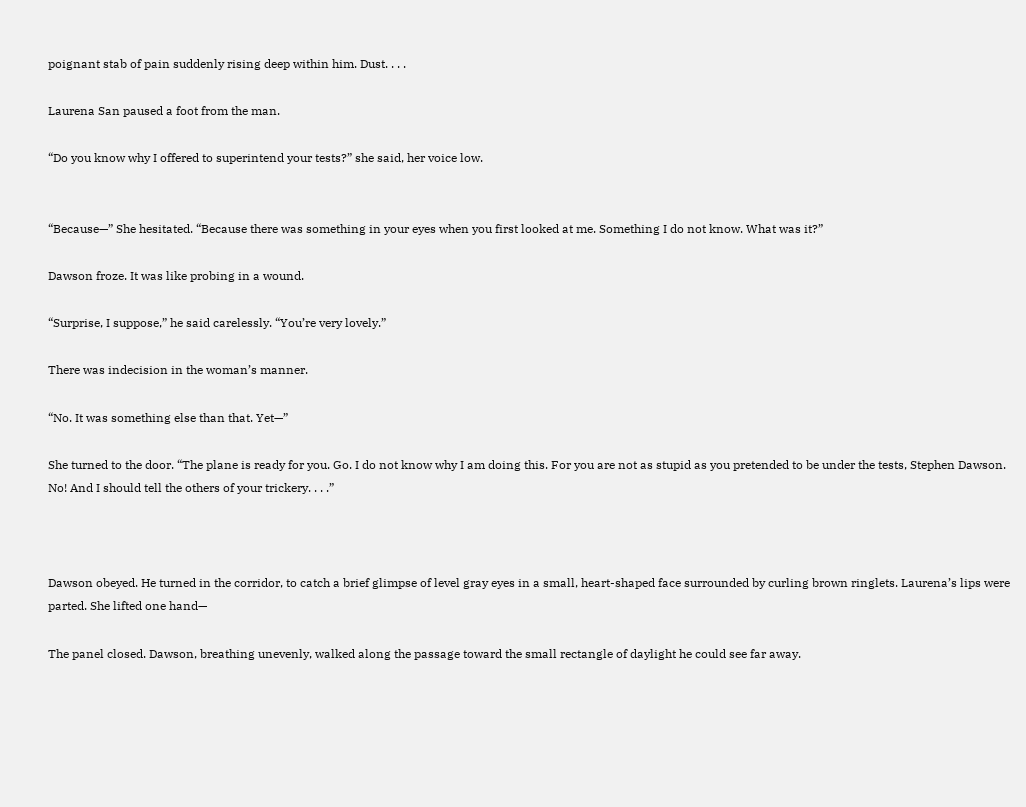poignant stab of pain suddenly rising deep within him. Dust. . . .

Laurena San paused a foot from the man.

“Do you know why I offered to superintend your tests?” she said, her voice low.


“Because—” She hesitated. “Because there was something in your eyes when you first looked at me. Something I do not know. What was it?”

Dawson froze. It was like probing in a wound.

“Surprise, I suppose,” he said carelessly. “You’re very lovely.”

There was indecision in the woman’s manner.

“No. It was something else than that. Yet—”

She turned to the door. “The plane is ready for you. Go. I do not know why I am doing this. For you are not as stupid as you pretended to be under the tests, Stephen Dawson. No! And I should tell the others of your trickery. . . .”



Dawson obeyed. He turned in the corridor, to catch a brief glimpse of level gray eyes in a small, heart-shaped face surrounded by curling brown ringlets. Laurena’s lips were parted. She lifted one hand—

The panel closed. Dawson, breathing unevenly, walked along the passage toward the small rectangle of daylight he could see far away.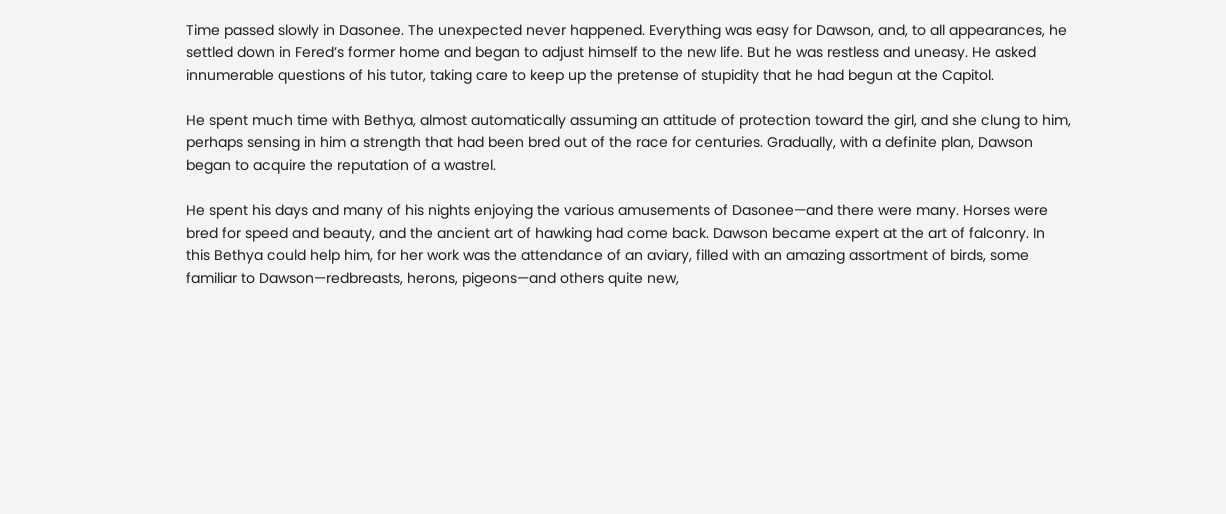Time passed slowly in Dasonee. The unexpected never happened. Everything was easy for Dawson, and, to all appearances, he settled down in Fered’s former home and began to adjust himself to the new life. But he was restless and uneasy. He asked innumerable questions of his tutor, taking care to keep up the pretense of stupidity that he had begun at the Capitol.

He spent much time with Bethya, almost automatically assuming an attitude of protection toward the girl, and she clung to him, perhaps sensing in him a strength that had been bred out of the race for centuries. Gradually, with a definite plan, Dawson began to acquire the reputation of a wastrel.

He spent his days and many of his nights enjoying the various amusements of Dasonee—and there were many. Horses were bred for speed and beauty, and the ancient art of hawking had come back. Dawson became expert at the art of falconry. In this Bethya could help him, for her work was the attendance of an aviary, filled with an amazing assortment of birds, some familiar to Dawson—redbreasts, herons, pigeons—and others quite new,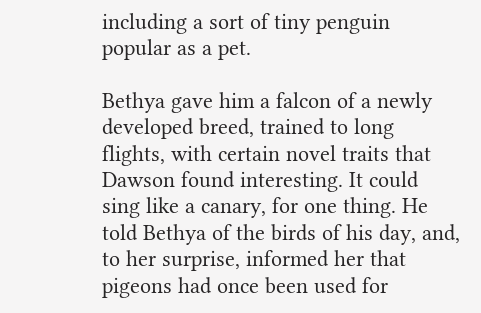including a sort of tiny penguin popular as a pet.

Bethya gave him a falcon of a newly developed breed, trained to long flights, with certain novel traits that Dawson found interesting. It could sing like a canary, for one thing. He told Bethya of the birds of his day, and, to her surprise, informed her that pigeons had once been used for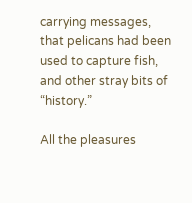carrying messages, that pelicans had been used to capture fish, and other stray bits of “history.”

All the pleasures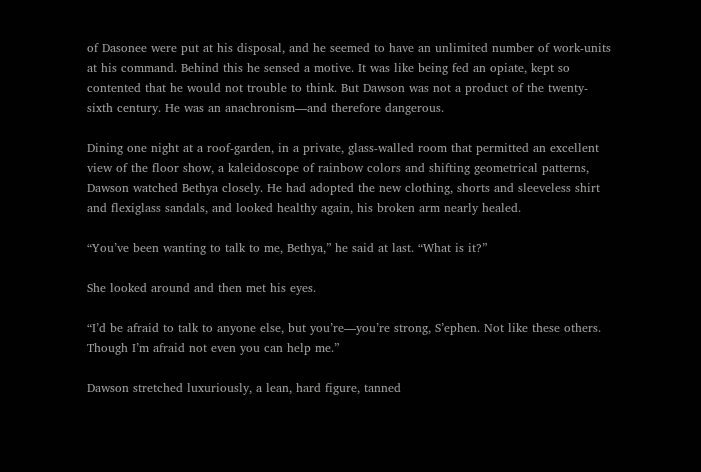of Dasonee were put at his disposal, and he seemed to have an unlimited number of work-units at his command. Behind this he sensed a motive. It was like being fed an opiate, kept so contented that he would not trouble to think. But Dawson was not a product of the twenty-sixth century. He was an anachronism—and therefore dangerous.

Dining one night at a roof-garden, in a private, glass-walled room that permitted an excellent view of the floor show, a kaleidoscope of rainbow colors and shifting geometrical patterns, Dawson watched Bethya closely. He had adopted the new clothing, shorts and sleeveless shirt and flexiglass sandals, and looked healthy again, his broken arm nearly healed.

“You’ve been wanting to talk to me, Bethya,” he said at last. “What is it?”

She looked around and then met his eyes.

“I’d be afraid to talk to anyone else, but you’re—you’re strong, S’ephen. Not like these others. Though I’m afraid not even you can help me.”

Dawson stretched luxuriously, a lean, hard figure, tanned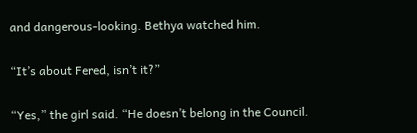and dangerous-looking. Bethya watched him.

“It’s about Fered, isn’t it?”

“Yes,” the girl said. “He doesn’t belong in the Council.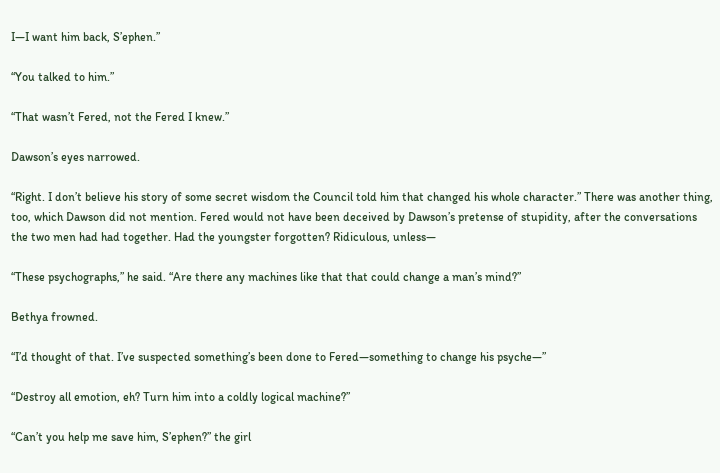I—I want him back, S’ephen.”

“You talked to him.”

“That wasn’t Fered, not the Fered I knew.”

Dawson’s eyes narrowed.

“Right. I don’t believe his story of some secret wisdom the Council told him that changed his whole character.” There was another thing, too, which Dawson did not mention. Fered would not have been deceived by Dawson’s pretense of stupidity, after the conversations the two men had had together. Had the youngster forgotten? Ridiculous, unless—

“These psychographs,” he said. “Are there any machines like that that could change a man’s mind?”

Bethya frowned.

“I’d thought of that. I’ve suspected something’s been done to Fered—something to change his psyche—”

“Destroy all emotion, eh? Turn him into a coldly logical machine?”

“Can’t you help me save him, S’ephen?” the girl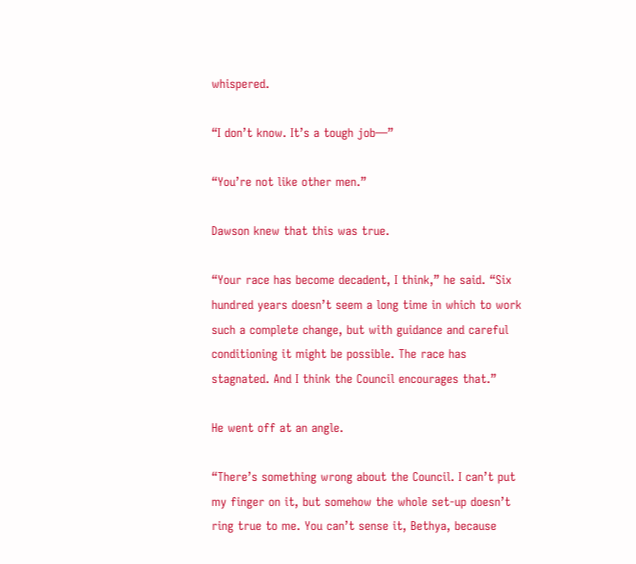whispered.

“I don’t know. It’s a tough job—”

“You’re not like other men.”

Dawson knew that this was true.

“Your race has become decadent, I think,” he said. “Six hundred years doesn’t seem a long time in which to work such a complete change, but with guidance and careful conditioning it might be possible. The race has stagnated. And I think the Council encourages that.”

He went off at an angle.

“There’s something wrong about the Council. I can’t put my finger on it, but somehow the whole set-up doesn’t ring true to me. You can’t sense it, Bethya, because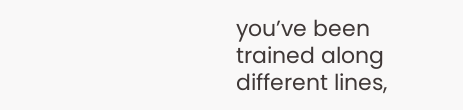you’ve been trained along different lines,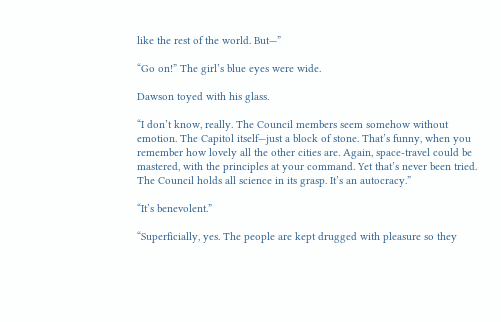like the rest of the world. But—”

“Go on!” The girl’s blue eyes were wide.

Dawson toyed with his glass.

“I don’t know, really. The Council members seem somehow without emotion. The Capitol itself—just a block of stone. That’s funny, when you remember how lovely all the other cities are. Again, space-travel could be mastered, with the principles at your command. Yet that’s never been tried. The Council holds all science in its grasp. It’s an autocracy.”

“It’s benevolent.”

“Superficially, yes. The people are kept drugged with pleasure so they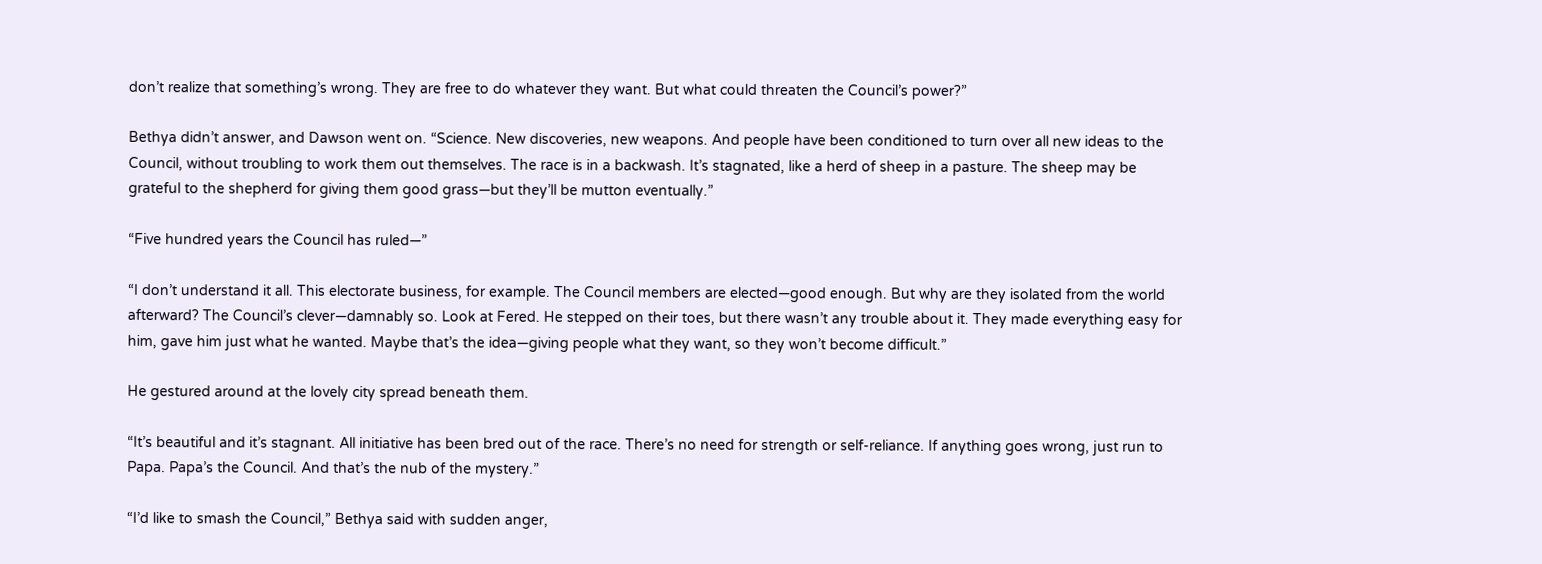don’t realize that something’s wrong. They are free to do whatever they want. But what could threaten the Council’s power?”

Bethya didn’t answer, and Dawson went on. “Science. New discoveries, new weapons. And people have been conditioned to turn over all new ideas to the Council, without troubling to work them out themselves. The race is in a backwash. It’s stagnated, like a herd of sheep in a pasture. The sheep may be grateful to the shepherd for giving them good grass—but they’ll be mutton eventually.”

“Five hundred years the Council has ruled—”

“I don’t understand it all. This electorate business, for example. The Council members are elected—good enough. But why are they isolated from the world afterward? The Council’s clever—damnably so. Look at Fered. He stepped on their toes, but there wasn’t any trouble about it. They made everything easy for him, gave him just what he wanted. Maybe that’s the idea—giving people what they want, so they won’t become difficult.”

He gestured around at the lovely city spread beneath them.

“It’s beautiful and it’s stagnant. All initiative has been bred out of the race. There’s no need for strength or self-reliance. If anything goes wrong, just run to Papa. Papa’s the Council. And that’s the nub of the mystery.”

“I’d like to smash the Council,” Bethya said with sudden anger,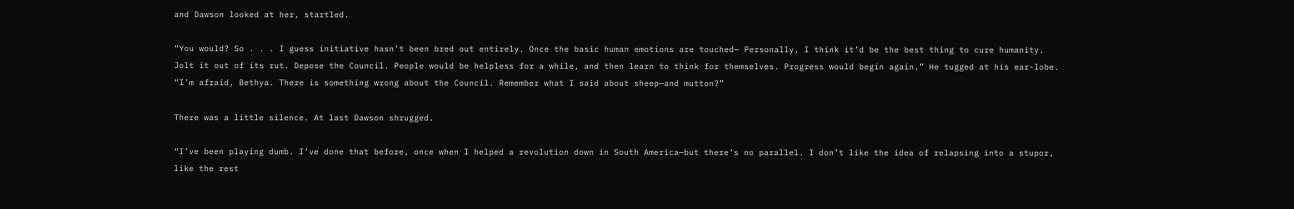and Dawson looked at her, startled.

“You would? So . . . I guess initiative hasn’t been bred out entirely. Once the basic human emotions are touched— Personally, I think it’d be the best thing to cure humanity. Jolt it out of its rut. Depose the Council. People would be helpless for a while, and then learn to think for themselves. Progress would begin again.” He tugged at his ear-lobe. “I’m afraid, Bethya. There is something wrong about the Council. Remember what I said about sheep—and mutton?”

There was a little silence. At last Dawson shrugged.

“I’ve been playing dumb. I’ve done that before, once when I helped a revolution down in South America—but there’s no parallel. I don’t like the idea of relapsing into a stupor, like the rest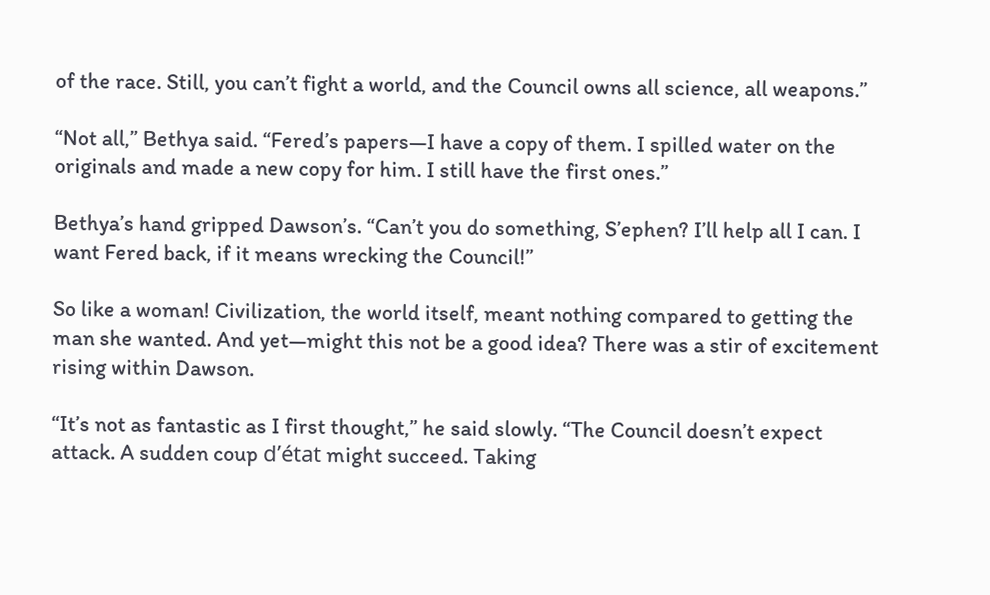of the race. Still, you can’t fight a world, and the Council owns all science, all weapons.”

“Not all,” Bethya said. “Fered’s papers—I have a copy of them. I spilled water on the originals and made a new copy for him. I still have the first ones.”

Bethya’s hand gripped Dawson’s. “Can’t you do something, S’ephen? I’ll help all I can. I want Fered back, if it means wrecking the Council!”

So like a woman! Civilization, the world itself, meant nothing compared to getting the man she wanted. And yet—might this not be a good idea? There was a stir of excitement rising within Dawson.

“It’s not as fantastic as I first thought,” he said slowly. “The Council doesn’t expect attack. A sudden coup d’état might succeed. Taking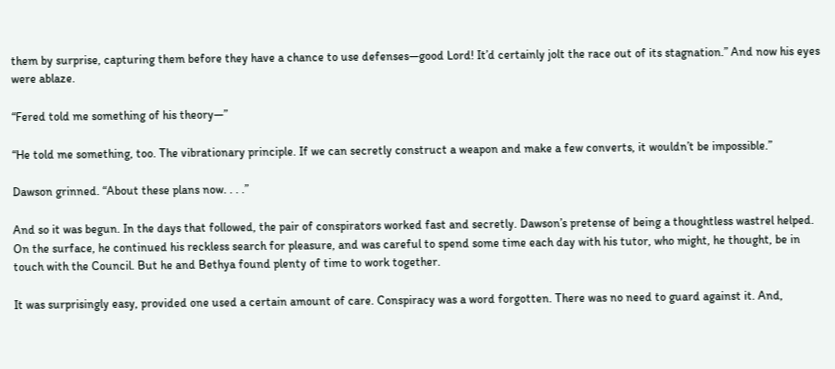them by surprise, capturing them before they have a chance to use defenses—good Lord! It’d certainly jolt the race out of its stagnation.” And now his eyes were ablaze.

“Fered told me something of his theory—”

“He told me something, too. The vibrationary principle. If we can secretly construct a weapon and make a few converts, it wouldn’t be impossible.”

Dawson grinned. “About these plans now. . . .”

And so it was begun. In the days that followed, the pair of conspirators worked fast and secretly. Dawson’s pretense of being a thoughtless wastrel helped. On the surface, he continued his reckless search for pleasure, and was careful to spend some time each day with his tutor, who might, he thought, be in touch with the Council. But he and Bethya found plenty of time to work together.

It was surprisingly easy, provided one used a certain amount of care. Conspiracy was a word forgotten. There was no need to guard against it. And,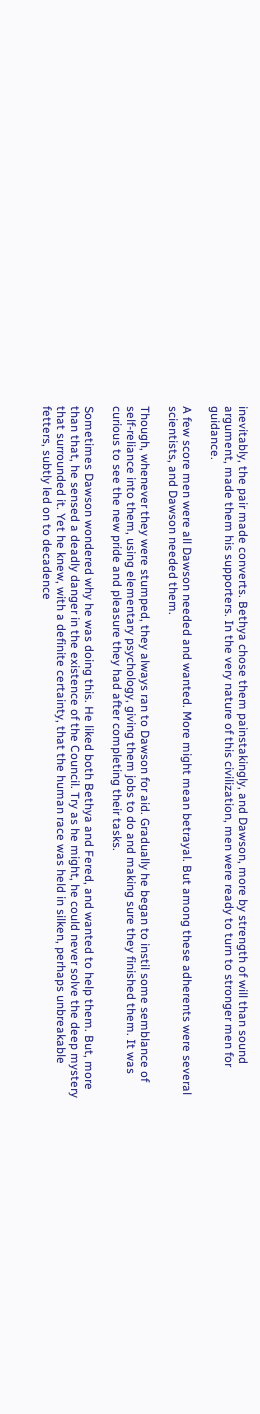inevitably, the pair made converts. Bethya chose them painstakingly, and Dawson, more by strength of will than sound argument, made them his supporters. In the very nature of this civilization, men were ready to turn to stronger men for guidance.

A few score men were all Dawson needed and wanted. More might mean betrayal. But among these adherents were several scientists, and Dawson needed them.

Though, whenever they were stumped, they always ran to Dawson for aid. Gradually he began to instil some semblance of self-reliance into them, using elementary psychology, giving them jobs to do and making sure they finished them. It was curious to see the new pride and pleasure they had after completing their tasks.

Sometimes Dawson wondered why he was doing this. He liked both Bethya and Fered, and wanted to help them. But, more than that, he sensed a deadly danger in the existence of the Council. Try as he might, he could never solve the deep mystery that surrounded it. Yet he knew, with a definite certainty, that the human race was held in silken, perhaps unbreakable fetters, subtly led on to decadence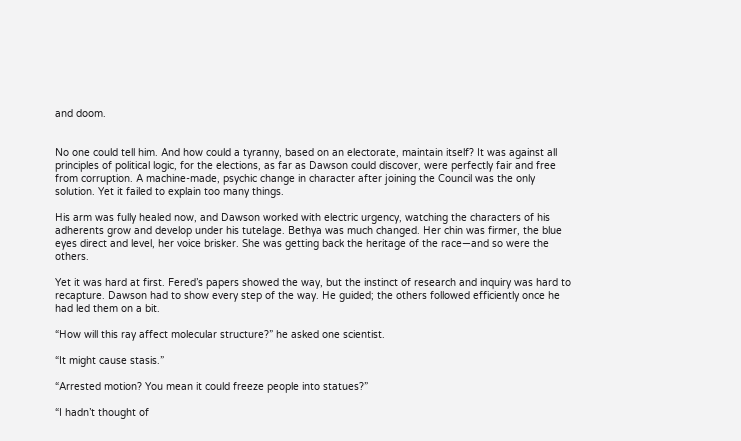and doom.


No one could tell him. And how could a tyranny, based on an electorate, maintain itself? It was against all principles of political logic, for the elections, as far as Dawson could discover, were perfectly fair and free from corruption. A machine-made, psychic change in character after joining the Council was the only solution. Yet it failed to explain too many things.

His arm was fully healed now, and Dawson worked with electric urgency, watching the characters of his adherents grow and develop under his tutelage. Bethya was much changed. Her chin was firmer, the blue eyes direct and level, her voice brisker. She was getting back the heritage of the race—and so were the others.

Yet it was hard at first. Fered’s papers showed the way, but the instinct of research and inquiry was hard to recapture. Dawson had to show every step of the way. He guided; the others followed efficiently once he had led them on a bit.

“How will this ray affect molecular structure?” he asked one scientist.

“It might cause stasis.”

“Arrested motion? You mean it could freeze people into statues?”

“I hadn’t thought of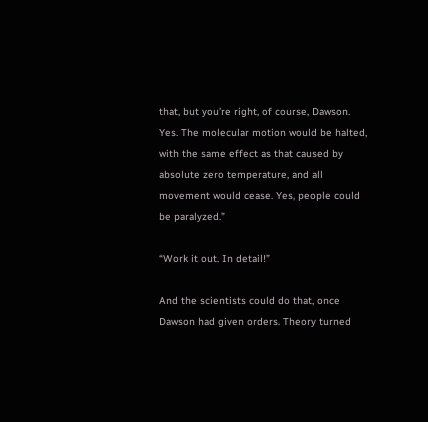that, but you’re right, of course, Dawson. Yes. The molecular motion would be halted, with the same effect as that caused by absolute zero temperature, and all movement would cease. Yes, people could be paralyzed.”

“Work it out. In detail!”

And the scientists could do that, once Dawson had given orders. Theory turned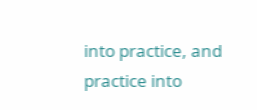into practice, and practice into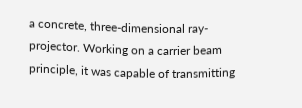a concrete, three-dimensional ray-projector. Working on a carrier beam principle, it was capable of transmitting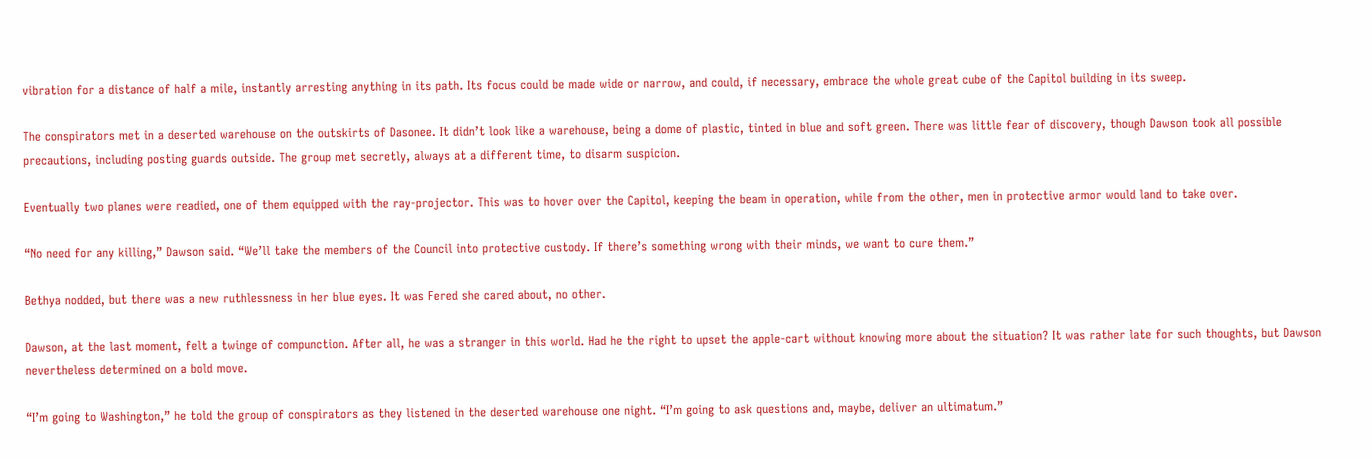vibration for a distance of half a mile, instantly arresting anything in its path. Its focus could be made wide or narrow, and could, if necessary, embrace the whole great cube of the Capitol building in its sweep.

The conspirators met in a deserted warehouse on the outskirts of Dasonee. It didn’t look like a warehouse, being a dome of plastic, tinted in blue and soft green. There was little fear of discovery, though Dawson took all possible precautions, including posting guards outside. The group met secretly, always at a different time, to disarm suspicion.

Eventually two planes were readied, one of them equipped with the ray-projector. This was to hover over the Capitol, keeping the beam in operation, while from the other, men in protective armor would land to take over.

“No need for any killing,” Dawson said. “We’ll take the members of the Council into protective custody. If there’s something wrong with their minds, we want to cure them.”

Bethya nodded, but there was a new ruthlessness in her blue eyes. It was Fered she cared about, no other.

Dawson, at the last moment, felt a twinge of compunction. After all, he was a stranger in this world. Had he the right to upset the apple-cart without knowing more about the situation? It was rather late for such thoughts, but Dawson nevertheless determined on a bold move.

“I’m going to Washington,” he told the group of conspirators as they listened in the deserted warehouse one night. “I’m going to ask questions and, maybe, deliver an ultimatum.”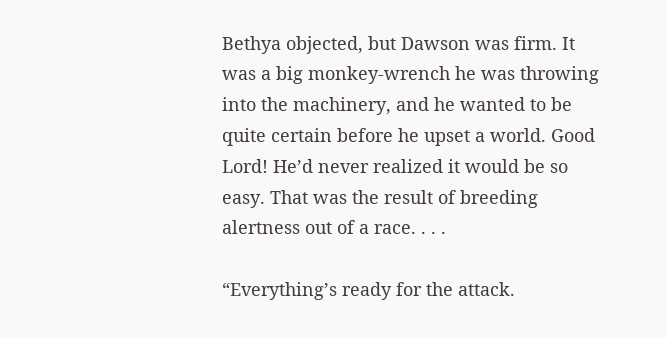Bethya objected, but Dawson was firm. It was a big monkey-wrench he was throwing into the machinery, and he wanted to be quite certain before he upset a world. Good Lord! He’d never realized it would be so easy. That was the result of breeding alertness out of a race. . . .

“Everything’s ready for the attack.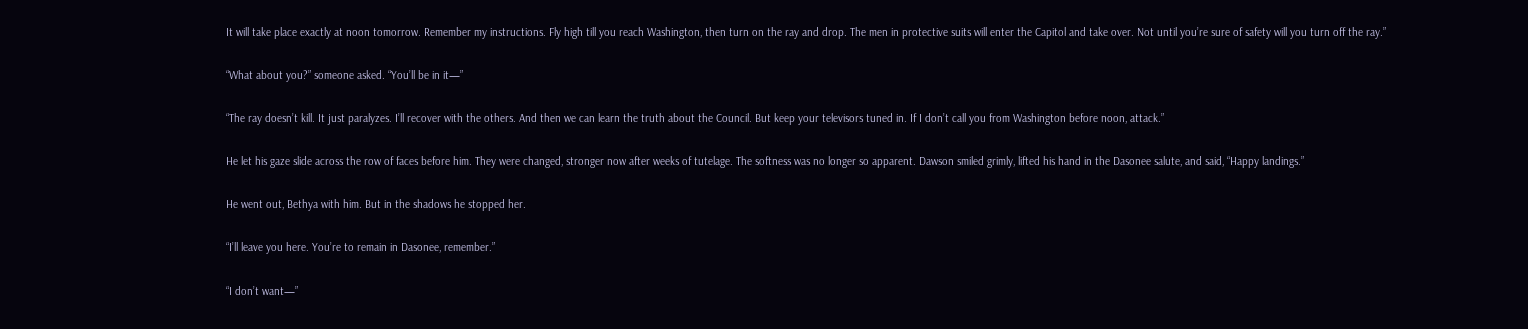It will take place exactly at noon tomorrow. Remember my instructions. Fly high till you reach Washington, then turn on the ray and drop. The men in protective suits will enter the Capitol and take over. Not until you’re sure of safety will you turn off the ray.”

“What about you?” someone asked. “You’ll be in it—”

“The ray doesn’t kill. It just paralyzes. I’ll recover with the others. And then we can learn the truth about the Council. But keep your televisors tuned in. If I don’t call you from Washington before noon, attack.”

He let his gaze slide across the row of faces before him. They were changed, stronger now after weeks of tutelage. The softness was no longer so apparent. Dawson smiled grimly, lifted his hand in the Dasonee salute, and said, “Happy landings.”

He went out, Bethya with him. But in the shadows he stopped her.

“I’ll leave you here. You’re to remain in Dasonee, remember.”

“I don’t want—”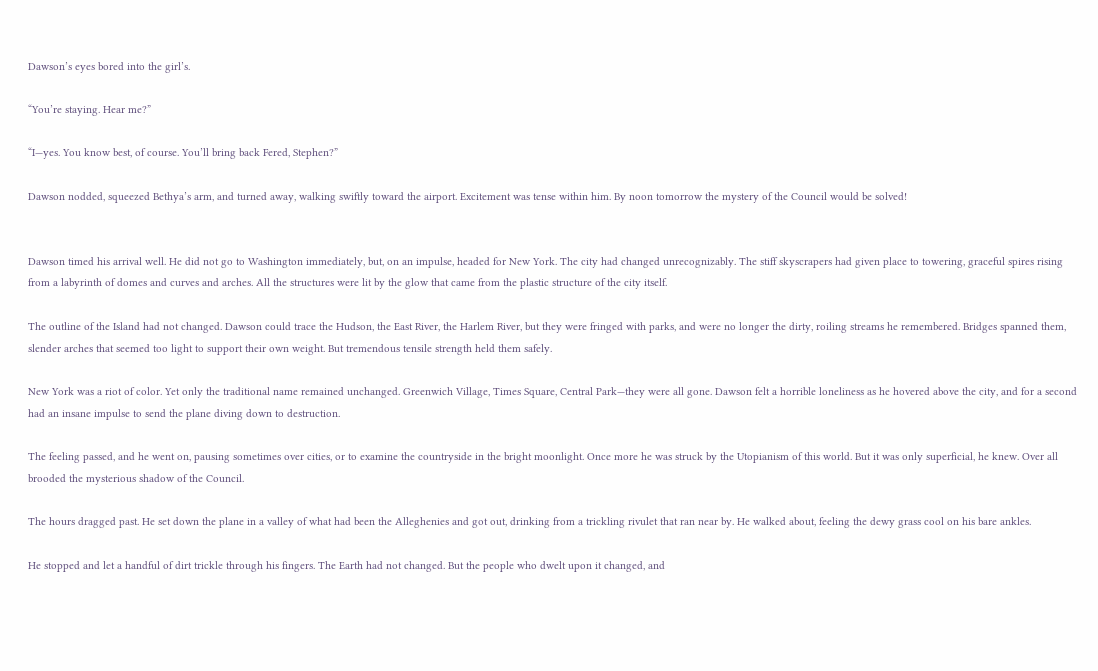Dawson’s eyes bored into the girl’s.

“You’re staying. Hear me?”

“I—yes. You know best, of course. You’ll bring back Fered, Stephen?”

Dawson nodded, squeezed Bethya’s arm, and turned away, walking swiftly toward the airport. Excitement was tense within him. By noon tomorrow the mystery of the Council would be solved!


Dawson timed his arrival well. He did not go to Washington immediately, but, on an impulse, headed for New York. The city had changed unrecognizably. The stiff skyscrapers had given place to towering, graceful spires rising from a labyrinth of domes and curves and arches. All the structures were lit by the glow that came from the plastic structure of the city itself.

The outline of the Island had not changed. Dawson could trace the Hudson, the East River, the Harlem River, but they were fringed with parks, and were no longer the dirty, roiling streams he remembered. Bridges spanned them, slender arches that seemed too light to support their own weight. But tremendous tensile strength held them safely.

New York was a riot of color. Yet only the traditional name remained unchanged. Greenwich Village, Times Square, Central Park—they were all gone. Dawson felt a horrible loneliness as he hovered above the city, and for a second had an insane impulse to send the plane diving down to destruction.

The feeling passed, and he went on, pausing sometimes over cities, or to examine the countryside in the bright moonlight. Once more he was struck by the Utopianism of this world. But it was only superficial, he knew. Over all brooded the mysterious shadow of the Council.

The hours dragged past. He set down the plane in a valley of what had been the Alleghenies and got out, drinking from a trickling rivulet that ran near by. He walked about, feeling the dewy grass cool on his bare ankles.

He stopped and let a handful of dirt trickle through his fingers. The Earth had not changed. But the people who dwelt upon it changed, and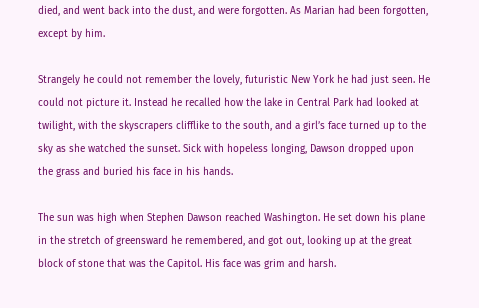died, and went back into the dust, and were forgotten. As Marian had been forgotten, except by him.

Strangely he could not remember the lovely, futuristic New York he had just seen. He could not picture it. Instead he recalled how the lake in Central Park had looked at twilight, with the skyscrapers clifflike to the south, and a girl’s face turned up to the sky as she watched the sunset. Sick with hopeless longing, Dawson dropped upon the grass and buried his face in his hands.

The sun was high when Stephen Dawson reached Washington. He set down his plane in the stretch of greensward he remembered, and got out, looking up at the great block of stone that was the Capitol. His face was grim and harsh.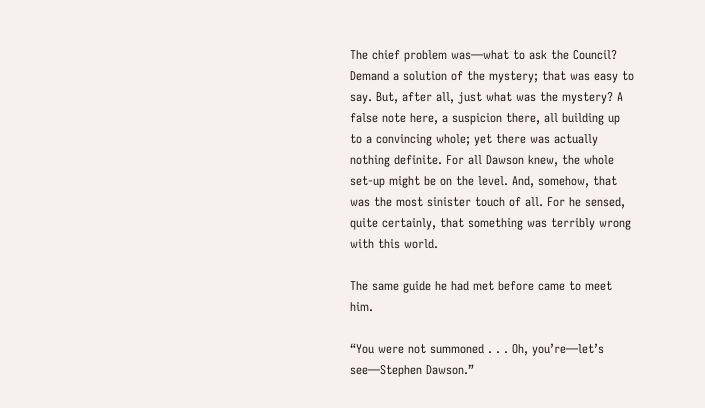The chief problem was—what to ask the Council? Demand a solution of the mystery; that was easy to say. But, after all, just what was the mystery? A false note here, a suspicion there, all building up to a convincing whole; yet there was actually nothing definite. For all Dawson knew, the whole set-up might be on the level. And, somehow, that was the most sinister touch of all. For he sensed, quite certainly, that something was terribly wrong with this world.

The same guide he had met before came to meet him.

“You were not summoned . . . Oh, you’re—let’s see—Stephen Dawson.”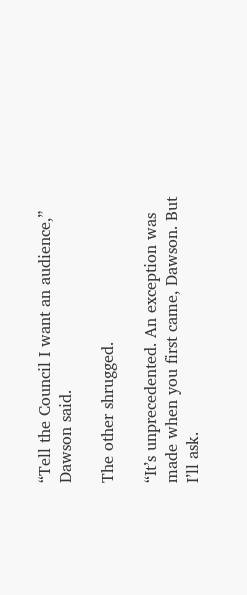“Tell the Council I want an audience,” Dawson said.

The other shrugged.

“It’s unprecedented. An exception was made when you first came, Dawson. But I’ll ask.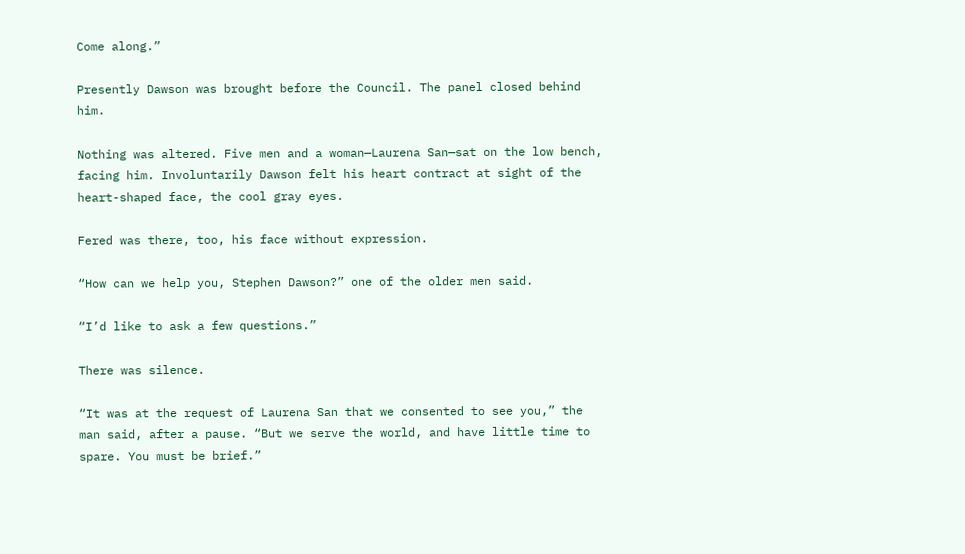Come along.”

Presently Dawson was brought before the Council. The panel closed behind him.

Nothing was altered. Five men and a woman—Laurena San—sat on the low bench, facing him. Involuntarily Dawson felt his heart contract at sight of the heart-shaped face, the cool gray eyes.

Fered was there, too, his face without expression.

“How can we help you, Stephen Dawson?” one of the older men said.

“I’d like to ask a few questions.”

There was silence.

“It was at the request of Laurena San that we consented to see you,” the man said, after a pause. “But we serve the world, and have little time to spare. You must be brief.”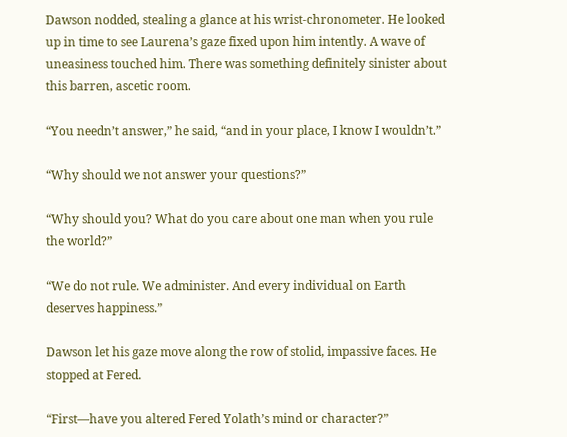Dawson nodded, stealing a glance at his wrist-chronometer. He looked up in time to see Laurena’s gaze fixed upon him intently. A wave of uneasiness touched him. There was something definitely sinister about this barren, ascetic room.

“You needn’t answer,” he said, “and in your place, I know I wouldn’t.”

“Why should we not answer your questions?”

“Why should you? What do you care about one man when you rule the world?”

“We do not rule. We administer. And every individual on Earth deserves happiness.”

Dawson let his gaze move along the row of stolid, impassive faces. He stopped at Fered.

“First—have you altered Fered Yolath’s mind or character?”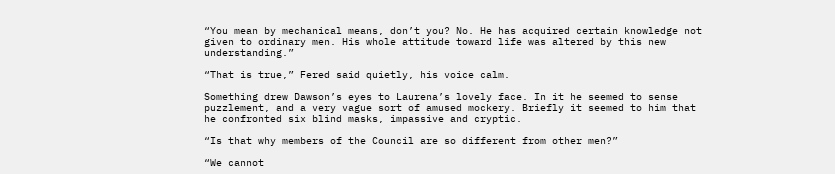“You mean by mechanical means, don’t you? No. He has acquired certain knowledge not given to ordinary men. His whole attitude toward life was altered by this new understanding.”

“That is true,” Fered said quietly, his voice calm.

Something drew Dawson’s eyes to Laurena’s lovely face. In it he seemed to sense puzzlement, and a very vague sort of amused mockery. Briefly it seemed to him that he confronted six blind masks, impassive and cryptic.

“Is that why members of the Council are so different from other men?”

“We cannot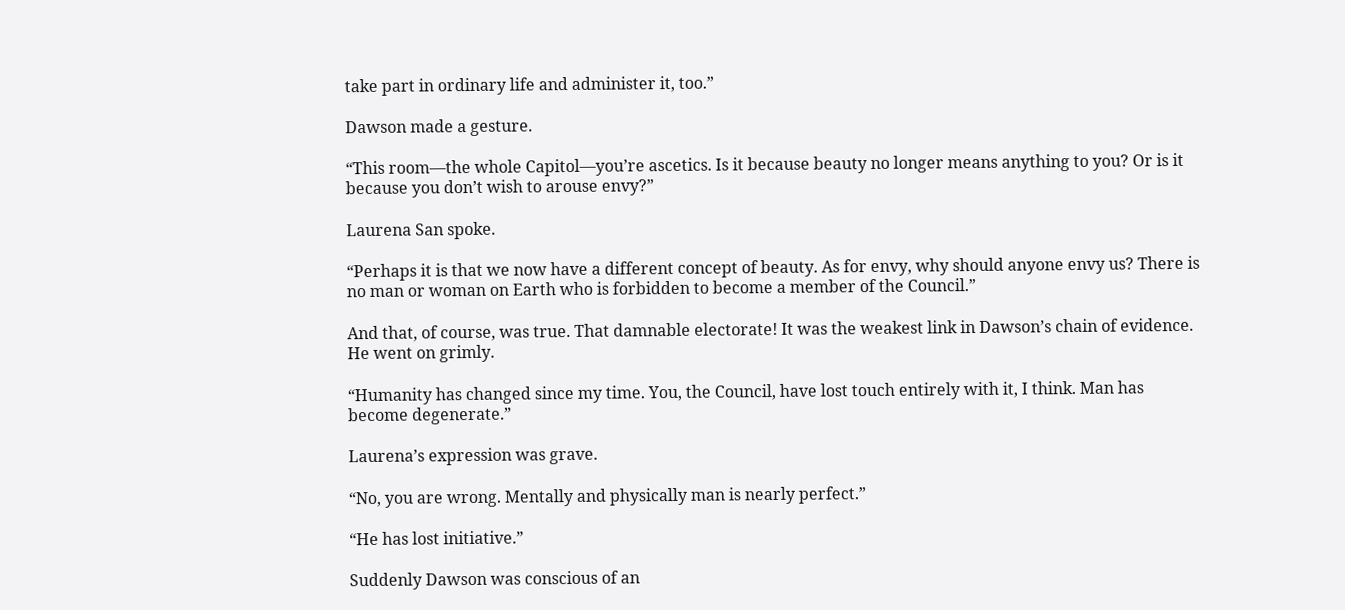take part in ordinary life and administer it, too.”

Dawson made a gesture.

“This room—the whole Capitol—you’re ascetics. Is it because beauty no longer means anything to you? Or is it because you don’t wish to arouse envy?”

Laurena San spoke.

“Perhaps it is that we now have a different concept of beauty. As for envy, why should anyone envy us? There is no man or woman on Earth who is forbidden to become a member of the Council.”

And that, of course, was true. That damnable electorate! It was the weakest link in Dawson’s chain of evidence. He went on grimly.

“Humanity has changed since my time. You, the Council, have lost touch entirely with it, I think. Man has become degenerate.”

Laurena’s expression was grave.

“No, you are wrong. Mentally and physically man is nearly perfect.”

“He has lost initiative.”

Suddenly Dawson was conscious of an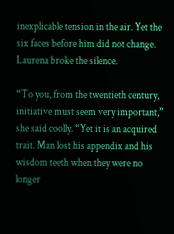inexplicable tension in the air. Yet the six faces before him did not change. Laurena broke the silence.

“To you, from the twentieth century, initiative must seem very important,” she said coolly. “Yet it is an acquired trait. Man lost his appendix and his wisdom teeth when they were no longer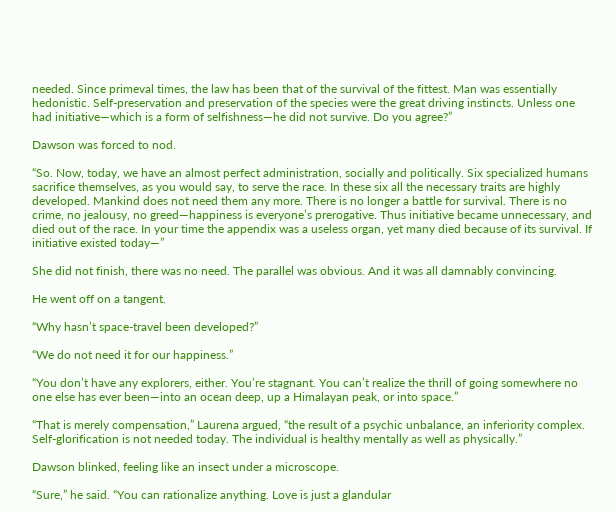needed. Since primeval times, the law has been that of the survival of the fittest. Man was essentially hedonistic. Self-preservation and preservation of the species were the great driving instincts. Unless one had initiative—which is a form of selfishness—he did not survive. Do you agree?”

Dawson was forced to nod.

“So. Now, today, we have an almost perfect administration, socially and politically. Six specialized humans sacrifice themselves, as you would say, to serve the race. In these six all the necessary traits are highly developed. Mankind does not need them any more. There is no longer a battle for survival. There is no crime, no jealousy, no greed—happiness is everyone’s prerogative. Thus initiative became unnecessary, and died out of the race. In your time the appendix was a useless organ, yet many died because of its survival. If initiative existed today—”

She did not finish, there was no need. The parallel was obvious. And it was all damnably convincing.

He went off on a tangent.

“Why hasn’t space-travel been developed?”

“We do not need it for our happiness.”

“You don’t have any explorers, either. You’re stagnant. You can’t realize the thrill of going somewhere no one else has ever been—into an ocean deep, up a Himalayan peak, or into space.”

“That is merely compensation,” Laurena argued, “the result of a psychic unbalance, an inferiority complex. Self-glorification is not needed today. The individual is healthy mentally as well as physically.”

Dawson blinked, feeling like an insect under a microscope.

“Sure,” he said. “You can rationalize anything. Love is just a glandular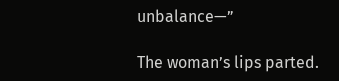unbalance—”

The woman’s lips parted.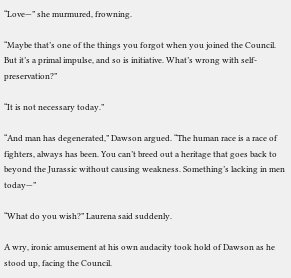“Love—” she murmured, frowning.

“Maybe that’s one of the things you forgot when you joined the Council. But it’s a primal impulse, and so is initiative. What’s wrong with self-preservation?”

“It is not necessary today.”

“And man has degenerated,” Dawson argued. “The human race is a race of fighters, always has been. You can’t breed out a heritage that goes back to beyond the Jurassic without causing weakness. Something’s lacking in men today—”

“What do you wish?” Laurena said suddenly.

A wry, ironic amusement at his own audacity took hold of Dawson as he stood up, facing the Council.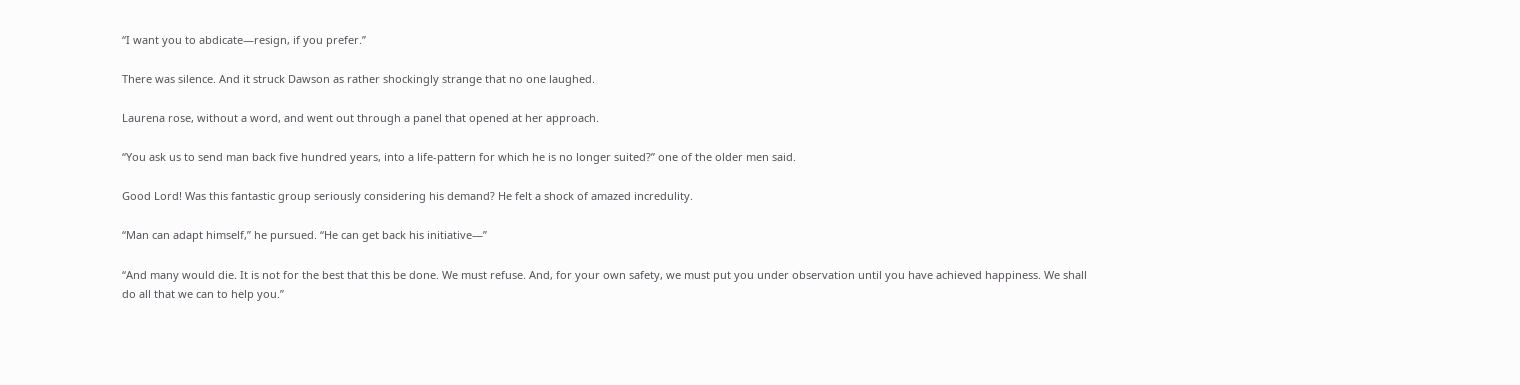“I want you to abdicate—resign, if you prefer.”

There was silence. And it struck Dawson as rather shockingly strange that no one laughed.

Laurena rose, without a word, and went out through a panel that opened at her approach.

“You ask us to send man back five hundred years, into a life-pattern for which he is no longer suited?” one of the older men said.

Good Lord! Was this fantastic group seriously considering his demand? He felt a shock of amazed incredulity.

“Man can adapt himself,” he pursued. “He can get back his initiative—”

“And many would die. It is not for the best that this be done. We must refuse. And, for your own safety, we must put you under observation until you have achieved happiness. We shall do all that we can to help you.”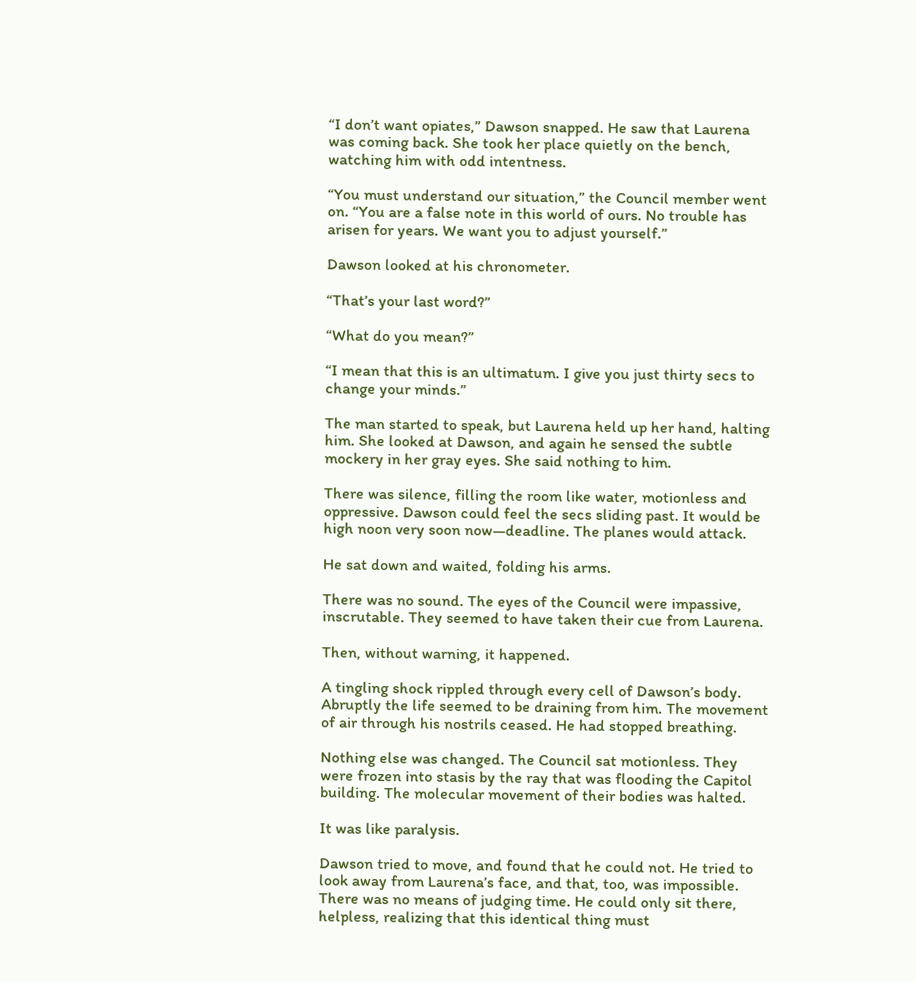“I don’t want opiates,” Dawson snapped. He saw that Laurena was coming back. She took her place quietly on the bench, watching him with odd intentness.

“You must understand our situation,” the Council member went on. “You are a false note in this world of ours. No trouble has arisen for years. We want you to adjust yourself.”

Dawson looked at his chronometer.

“That’s your last word?”

“What do you mean?”

“I mean that this is an ultimatum. I give you just thirty secs to change your minds.”

The man started to speak, but Laurena held up her hand, halting him. She looked at Dawson, and again he sensed the subtle mockery in her gray eyes. She said nothing to him.

There was silence, filling the room like water, motionless and oppressive. Dawson could feel the secs sliding past. It would be high noon very soon now—deadline. The planes would attack.

He sat down and waited, folding his arms.

There was no sound. The eyes of the Council were impassive, inscrutable. They seemed to have taken their cue from Laurena.

Then, without warning, it happened.

A tingling shock rippled through every cell of Dawson’s body. Abruptly the life seemed to be draining from him. The movement of air through his nostrils ceased. He had stopped breathing.

Nothing else was changed. The Council sat motionless. They were frozen into stasis by the ray that was flooding the Capitol building. The molecular movement of their bodies was halted.

It was like paralysis.

Dawson tried to move, and found that he could not. He tried to look away from Laurena’s face, and that, too, was impossible. There was no means of judging time. He could only sit there, helpless, realizing that this identical thing must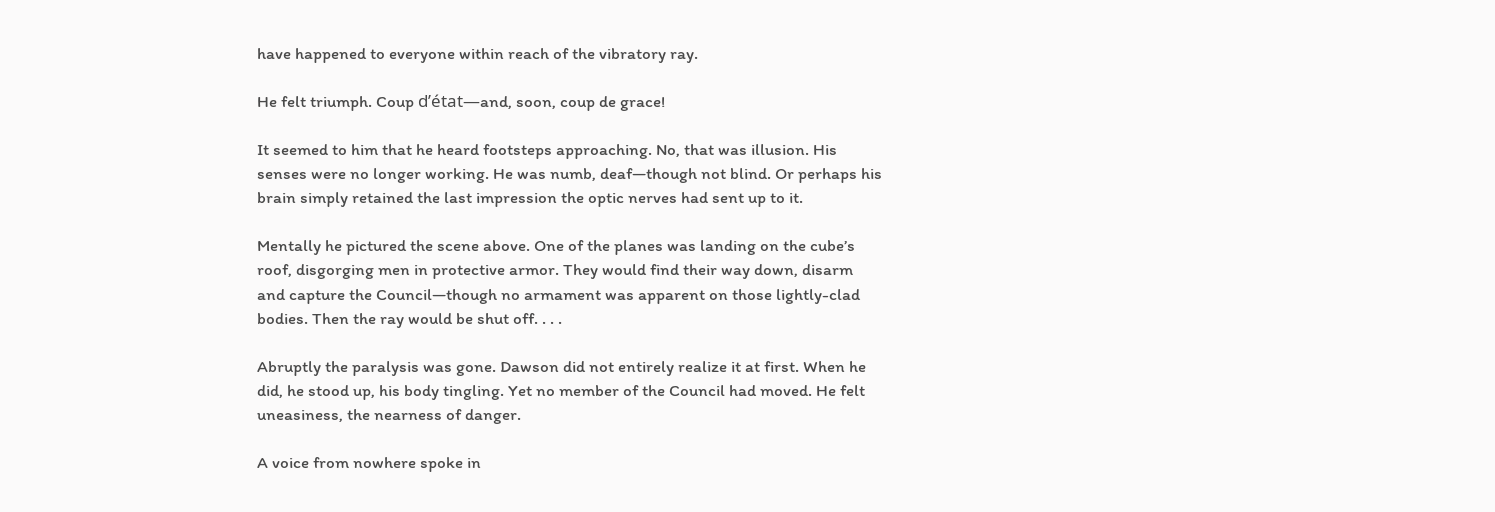have happened to everyone within reach of the vibratory ray.

He felt triumph. Coup d’état—and, soon, coup de grace!

It seemed to him that he heard footsteps approaching. No, that was illusion. His senses were no longer working. He was numb, deaf—though not blind. Or perhaps his brain simply retained the last impression the optic nerves had sent up to it.

Mentally he pictured the scene above. One of the planes was landing on the cube’s roof, disgorging men in protective armor. They would find their way down, disarm and capture the Council—though no armament was apparent on those lightly-clad bodies. Then the ray would be shut off. . . .

Abruptly the paralysis was gone. Dawson did not entirely realize it at first. When he did, he stood up, his body tingling. Yet no member of the Council had moved. He felt uneasiness, the nearness of danger.

A voice from nowhere spoke in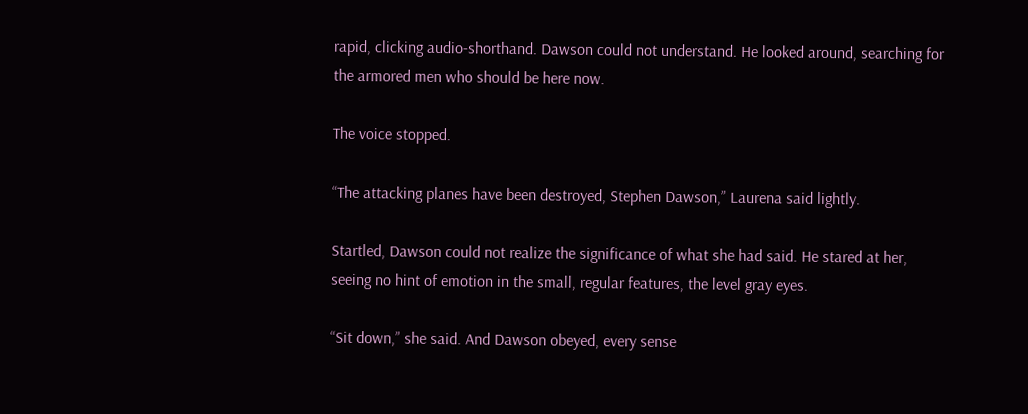rapid, clicking audio-shorthand. Dawson could not understand. He looked around, searching for the armored men who should be here now.

The voice stopped.

“The attacking planes have been destroyed, Stephen Dawson,” Laurena said lightly.

Startled, Dawson could not realize the significance of what she had said. He stared at her, seeing no hint of emotion in the small, regular features, the level gray eyes.

“Sit down,” she said. And Dawson obeyed, every sense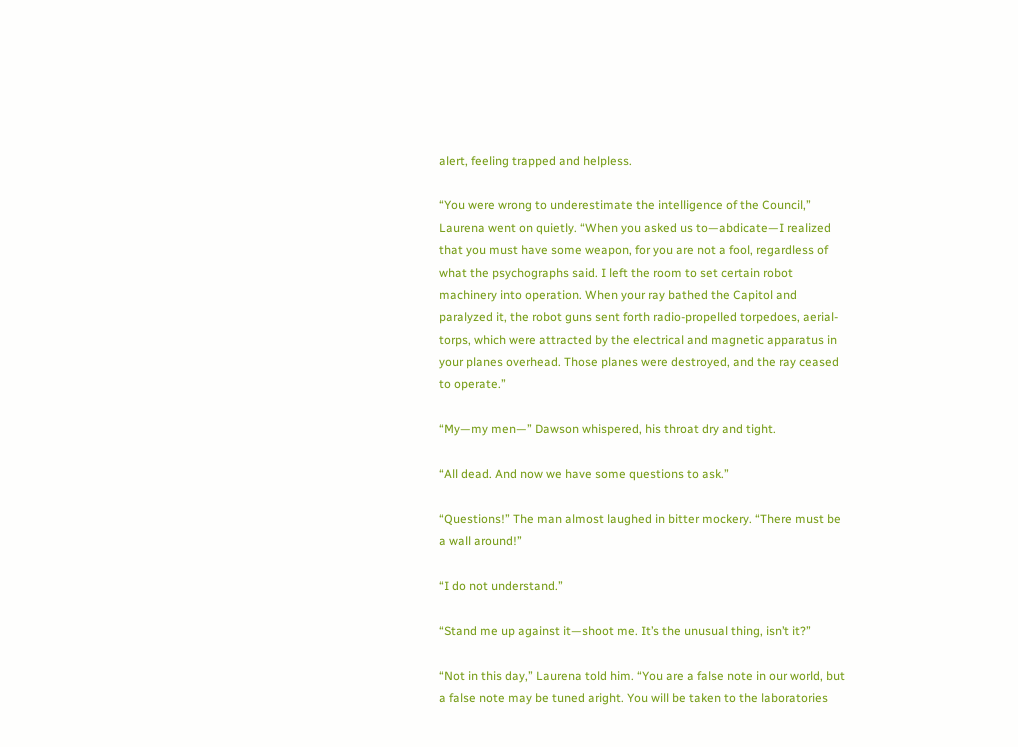alert, feeling trapped and helpless.

“You were wrong to underestimate the intelligence of the Council,” Laurena went on quietly. “When you asked us to—abdicate—I realized that you must have some weapon, for you are not a fool, regardless of what the psychographs said. I left the room to set certain robot machinery into operation. When your ray bathed the Capitol and paralyzed it, the robot guns sent forth radio-propelled torpedoes, aerial-torps, which were attracted by the electrical and magnetic apparatus in your planes overhead. Those planes were destroyed, and the ray ceased to operate.”

“My—my men—” Dawson whispered, his throat dry and tight.

“All dead. And now we have some questions to ask.”

“Questions!” The man almost laughed in bitter mockery. “There must be a wall around!”

“I do not understand.”

“Stand me up against it—shoot me. It’s the unusual thing, isn’t it?”

“Not in this day,” Laurena told him. “You are a false note in our world, but a false note may be tuned aright. You will be taken to the laboratories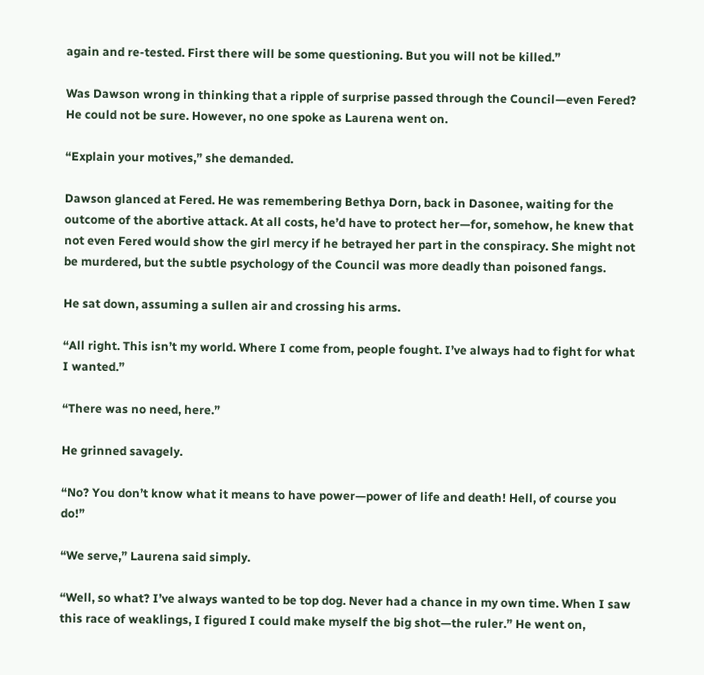again and re-tested. First there will be some questioning. But you will not be killed.”

Was Dawson wrong in thinking that a ripple of surprise passed through the Council—even Fered? He could not be sure. However, no one spoke as Laurena went on.

“Explain your motives,” she demanded.

Dawson glanced at Fered. He was remembering Bethya Dorn, back in Dasonee, waiting for the outcome of the abortive attack. At all costs, he’d have to protect her—for, somehow, he knew that not even Fered would show the girl mercy if he betrayed her part in the conspiracy. She might not be murdered, but the subtle psychology of the Council was more deadly than poisoned fangs.

He sat down, assuming a sullen air and crossing his arms.

“All right. This isn’t my world. Where I come from, people fought. I’ve always had to fight for what I wanted.”

“There was no need, here.”

He grinned savagely.

“No? You don’t know what it means to have power—power of life and death! Hell, of course you do!”

“We serve,” Laurena said simply.

“Well, so what? I’ve always wanted to be top dog. Never had a chance in my own time. When I saw this race of weaklings, I figured I could make myself the big shot—the ruler.” He went on,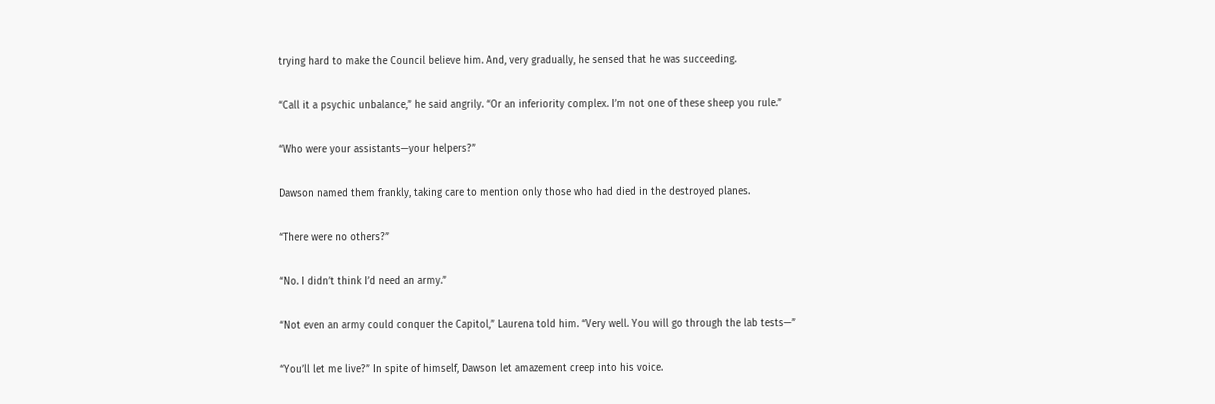trying hard to make the Council believe him. And, very gradually, he sensed that he was succeeding.

“Call it a psychic unbalance,” he said angrily. “Or an inferiority complex. I’m not one of these sheep you rule.”

“Who were your assistants—your helpers?”

Dawson named them frankly, taking care to mention only those who had died in the destroyed planes.

“There were no others?”

“No. I didn’t think I’d need an army.”

“Not even an army could conquer the Capitol,” Laurena told him. “Very well. You will go through the lab tests—”

“You’ll let me live?” In spite of himself, Dawson let amazement creep into his voice.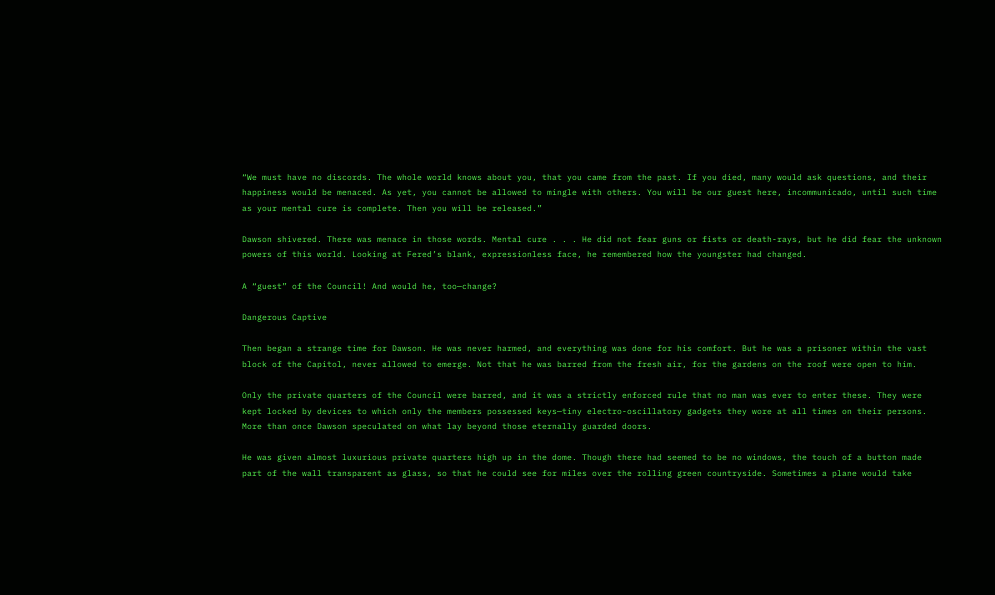“We must have no discords. The whole world knows about you, that you came from the past. If you died, many would ask questions, and their happiness would be menaced. As yet, you cannot be allowed to mingle with others. You will be our guest here, incommunicado, until such time as your mental cure is complete. Then you will be released.”

Dawson shivered. There was menace in those words. Mental cure . . . He did not fear guns or fists or death-rays, but he did fear the unknown powers of this world. Looking at Fered’s blank, expressionless face, he remembered how the youngster had changed.

A “guest” of the Council! And would he, too—change?

Dangerous Captive

Then began a strange time for Dawson. He was never harmed, and everything was done for his comfort. But he was a prisoner within the vast block of the Capitol, never allowed to emerge. Not that he was barred from the fresh air, for the gardens on the roof were open to him.

Only the private quarters of the Council were barred, and it was a strictly enforced rule that no man was ever to enter these. They were kept locked by devices to which only the members possessed keys—tiny electro-oscillatory gadgets they wore at all times on their persons. More than once Dawson speculated on what lay beyond those eternally guarded doors.

He was given almost luxurious private quarters high up in the dome. Though there had seemed to be no windows, the touch of a button made part of the wall transparent as glass, so that he could see for miles over the rolling green countryside. Sometimes a plane would take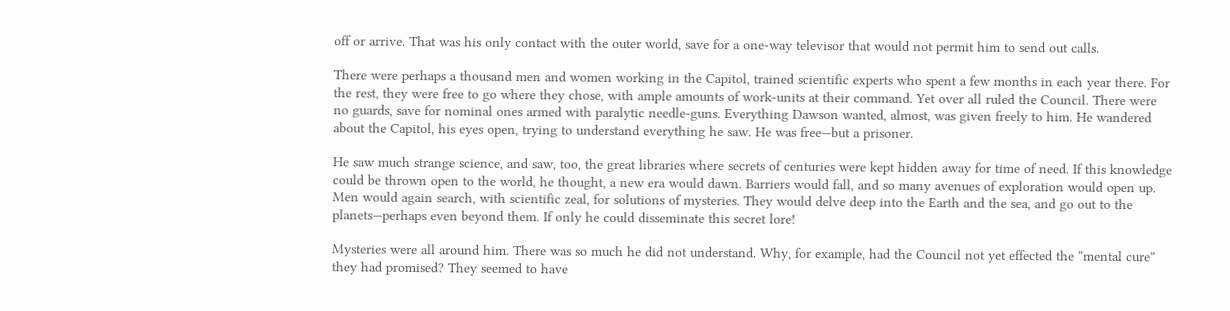off or arrive. That was his only contact with the outer world, save for a one-way televisor that would not permit him to send out calls.

There were perhaps a thousand men and women working in the Capitol, trained scientific experts who spent a few months in each year there. For the rest, they were free to go where they chose, with ample amounts of work-units at their command. Yet over all ruled the Council. There were no guards, save for nominal ones armed with paralytic needle-guns. Everything Dawson wanted, almost, was given freely to him. He wandered about the Capitol, his eyes open, trying to understand everything he saw. He was free—but a prisoner.

He saw much strange science, and saw, too, the great libraries where secrets of centuries were kept hidden away for time of need. If this knowledge could be thrown open to the world, he thought, a new era would dawn. Barriers would fall, and so many avenues of exploration would open up. Men would again search, with scientific zeal, for solutions of mysteries. They would delve deep into the Earth and the sea, and go out to the planets—perhaps even beyond them. If only he could disseminate this secret lore!

Mysteries were all around him. There was so much he did not understand. Why, for example, had the Council not yet effected the “mental cure” they had promised? They seemed to have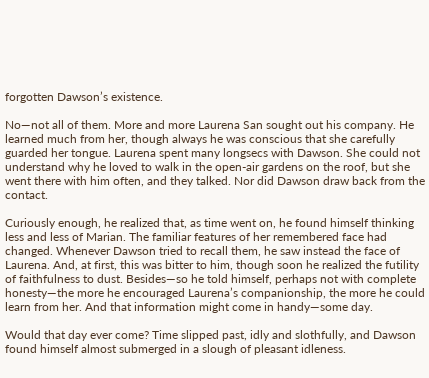forgotten Dawson’s existence.

No—not all of them. More and more Laurena San sought out his company. He learned much from her, though always he was conscious that she carefully guarded her tongue. Laurena spent many longsecs with Dawson. She could not understand why he loved to walk in the open-air gardens on the roof, but she went there with him often, and they talked. Nor did Dawson draw back from the contact.

Curiously enough, he realized that, as time went on, he found himself thinking less and less of Marian. The familiar features of her remembered face had changed. Whenever Dawson tried to recall them, he saw instead the face of Laurena. And, at first, this was bitter to him, though soon he realized the futility of faithfulness to dust. Besides—so he told himself, perhaps not with complete honesty—the more he encouraged Laurena’s companionship, the more he could learn from her. And that information might come in handy—some day.

Would that day ever come? Time slipped past, idly and slothfully, and Dawson found himself almost submerged in a slough of pleasant idleness.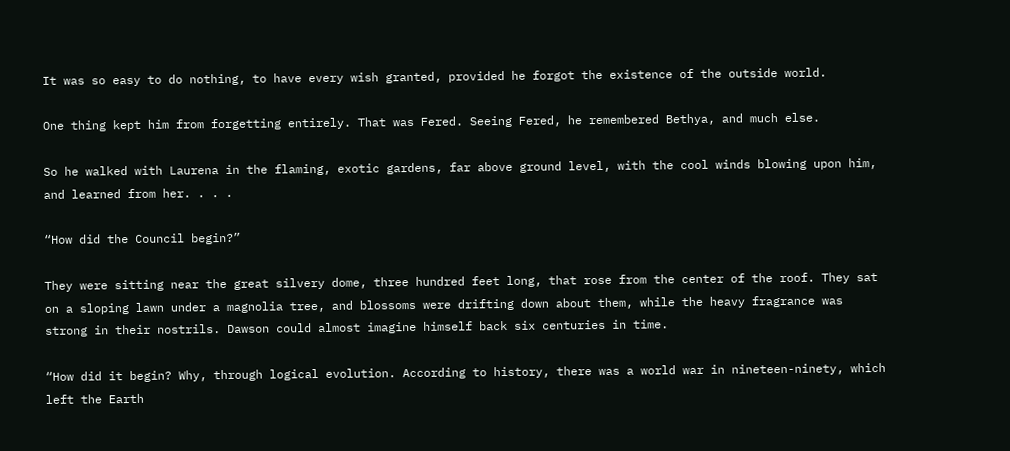It was so easy to do nothing, to have every wish granted, provided he forgot the existence of the outside world.

One thing kept him from forgetting entirely. That was Fered. Seeing Fered, he remembered Bethya, and much else.

So he walked with Laurena in the flaming, exotic gardens, far above ground level, with the cool winds blowing upon him, and learned from her. . . .

“How did the Council begin?”

They were sitting near the great silvery dome, three hundred feet long, that rose from the center of the roof. They sat on a sloping lawn under a magnolia tree, and blossoms were drifting down about them, while the heavy fragrance was strong in their nostrils. Dawson could almost imagine himself back six centuries in time.

“How did it begin? Why, through logical evolution. According to history, there was a world war in nineteen-ninety, which left the Earth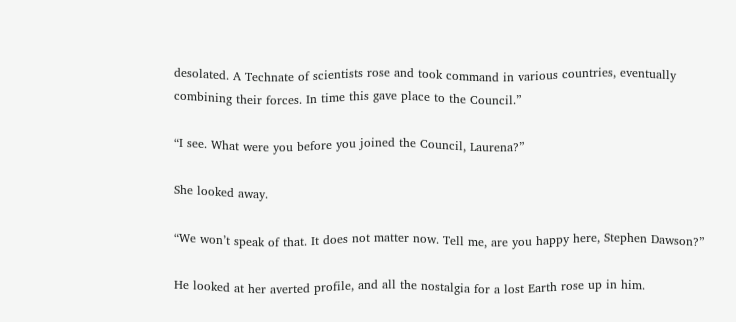desolated. A Technate of scientists rose and took command in various countries, eventually combining their forces. In time this gave place to the Council.”

“I see. What were you before you joined the Council, Laurena?”

She looked away.

“We won’t speak of that. It does not matter now. Tell me, are you happy here, Stephen Dawson?”

He looked at her averted profile, and all the nostalgia for a lost Earth rose up in him.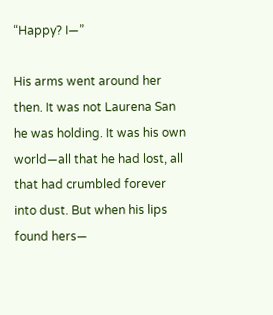“Happy? I—”

His arms went around her then. It was not Laurena San he was holding. It was his own world—all that he had lost, all that had crumbled forever into dust. But when his lips found hers—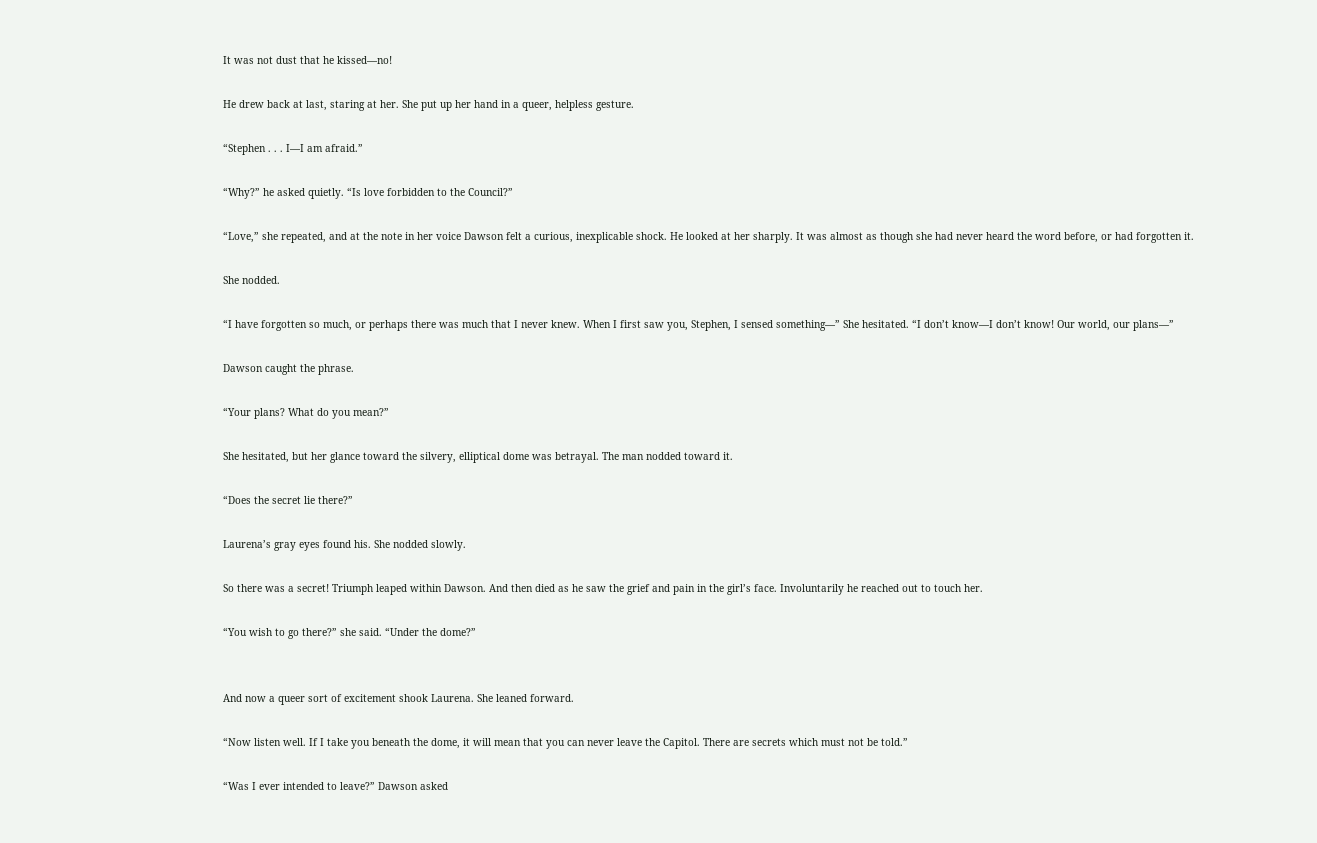It was not dust that he kissed—no!

He drew back at last, staring at her. She put up her hand in a queer, helpless gesture.

“Stephen . . . I—I am afraid.”

“Why?” he asked quietly. “Is love forbidden to the Council?”

“Love,” she repeated, and at the note in her voice Dawson felt a curious, inexplicable shock. He looked at her sharply. It was almost as though she had never heard the word before, or had forgotten it.

She nodded.

“I have forgotten so much, or perhaps there was much that I never knew. When I first saw you, Stephen, I sensed something—” She hesitated. “I don’t know—I don’t know! Our world, our plans—”

Dawson caught the phrase.

“Your plans? What do you mean?”

She hesitated, but her glance toward the silvery, elliptical dome was betrayal. The man nodded toward it.

“Does the secret lie there?”

Laurena’s gray eyes found his. She nodded slowly.

So there was a secret! Triumph leaped within Dawson. And then died as he saw the grief and pain in the girl’s face. Involuntarily he reached out to touch her.

“You wish to go there?” she said. “Under the dome?”


And now a queer sort of excitement shook Laurena. She leaned forward.

“Now listen well. If I take you beneath the dome, it will mean that you can never leave the Capitol. There are secrets which must not be told.”

“Was I ever intended to leave?” Dawson asked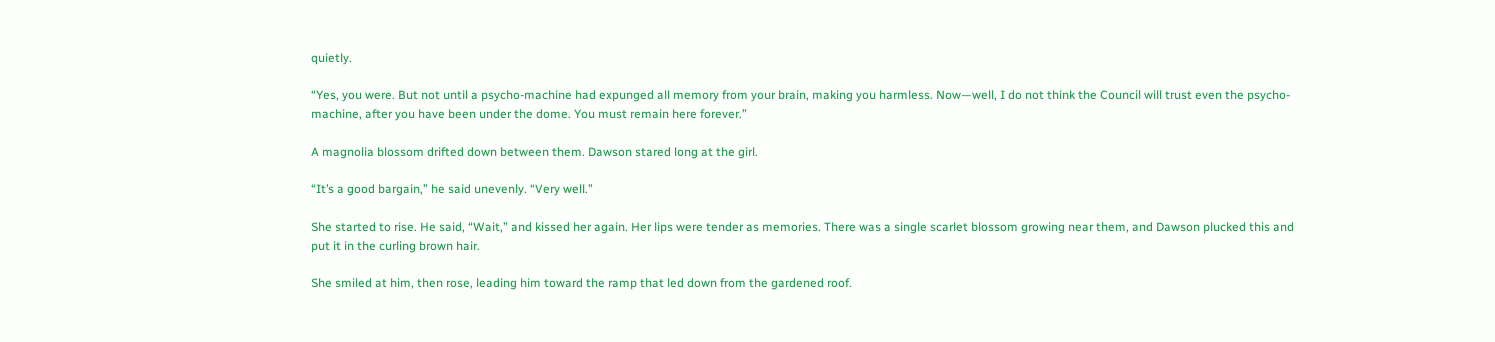quietly.

“Yes, you were. But not until a psycho-machine had expunged all memory from your brain, making you harmless. Now—well, I do not think the Council will trust even the psycho-machine, after you have been under the dome. You must remain here forever.”

A magnolia blossom drifted down between them. Dawson stared long at the girl.

“It’s a good bargain,” he said unevenly. “Very well.”

She started to rise. He said, “Wait,” and kissed her again. Her lips were tender as memories. There was a single scarlet blossom growing near them, and Dawson plucked this and put it in the curling brown hair.

She smiled at him, then rose, leading him toward the ramp that led down from the gardened roof.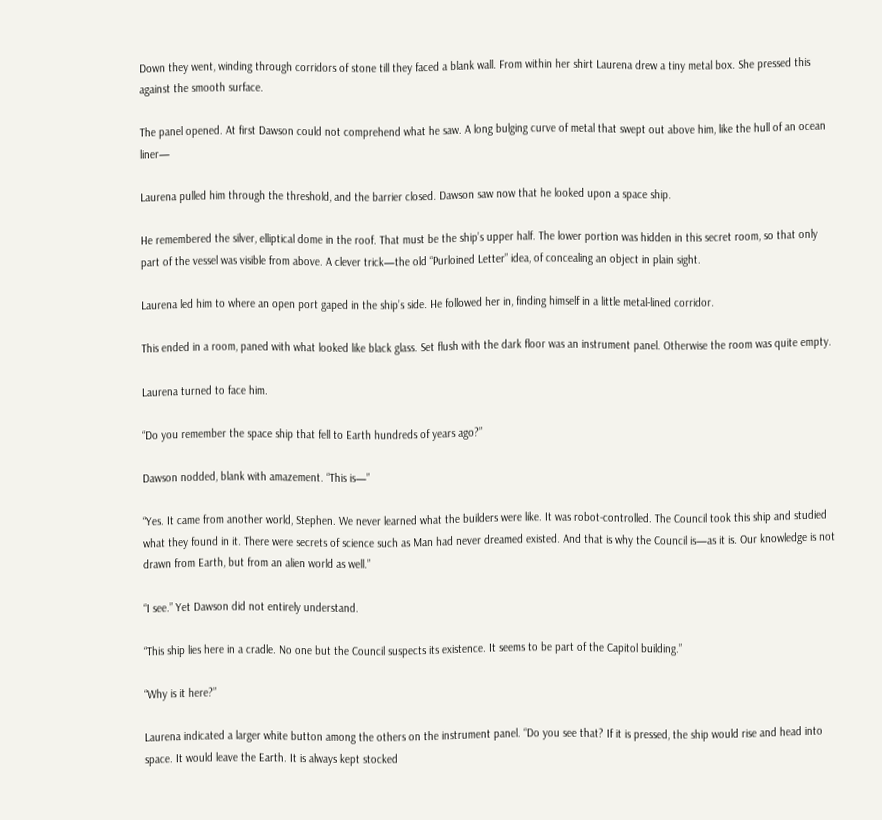Down they went, winding through corridors of stone till they faced a blank wall. From within her shirt Laurena drew a tiny metal box. She pressed this against the smooth surface.

The panel opened. At first Dawson could not comprehend what he saw. A long bulging curve of metal that swept out above him, like the hull of an ocean liner—

Laurena pulled him through the threshold, and the barrier closed. Dawson saw now that he looked upon a space ship.

He remembered the silver, elliptical dome in the roof. That must be the ship’s upper half. The lower portion was hidden in this secret room, so that only part of the vessel was visible from above. A clever trick—the old “Purloined Letter” idea, of concealing an object in plain sight.

Laurena led him to where an open port gaped in the ship’s side. He followed her in, finding himself in a little metal-lined corridor.

This ended in a room, paned with what looked like black glass. Set flush with the dark floor was an instrument panel. Otherwise the room was quite empty.

Laurena turned to face him.

“Do you remember the space ship that fell to Earth hundreds of years ago?”

Dawson nodded, blank with amazement. “This is—”

“Yes. It came from another world, Stephen. We never learned what the builders were like. It was robot-controlled. The Council took this ship and studied what they found in it. There were secrets of science such as Man had never dreamed existed. And that is why the Council is—as it is. Our knowledge is not drawn from Earth, but from an alien world as well.”

“I see.” Yet Dawson did not entirely understand.

“This ship lies here in a cradle. No one but the Council suspects its existence. It seems to be part of the Capitol building.”

“Why is it here?”

Laurena indicated a larger white button among the others on the instrument panel. “Do you see that? If it is pressed, the ship would rise and head into space. It would leave the Earth. It is always kept stocked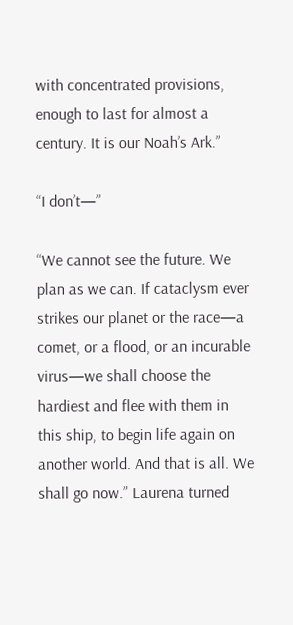with concentrated provisions, enough to last for almost a century. It is our Noah’s Ark.”

“I don’t—”

“We cannot see the future. We plan as we can. If cataclysm ever strikes our planet or the race—a comet, or a flood, or an incurable virus—we shall choose the hardiest and flee with them in this ship, to begin life again on another world. And that is all. We shall go now.” Laurena turned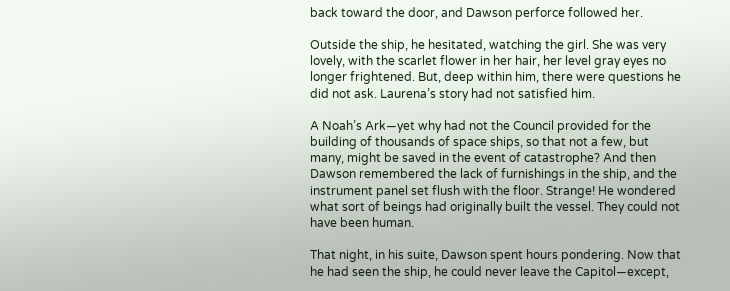back toward the door, and Dawson perforce followed her.

Outside the ship, he hesitated, watching the girl. She was very lovely, with the scarlet flower in her hair, her level gray eyes no longer frightened. But, deep within him, there were questions he did not ask. Laurena’s story had not satisfied him.

A Noah’s Ark—yet why had not the Council provided for the building of thousands of space ships, so that not a few, but many, might be saved in the event of catastrophe? And then Dawson remembered the lack of furnishings in the ship, and the instrument panel set flush with the floor. Strange! He wondered what sort of beings had originally built the vessel. They could not have been human.

That night, in his suite, Dawson spent hours pondering. Now that he had seen the ship, he could never leave the Capitol—except,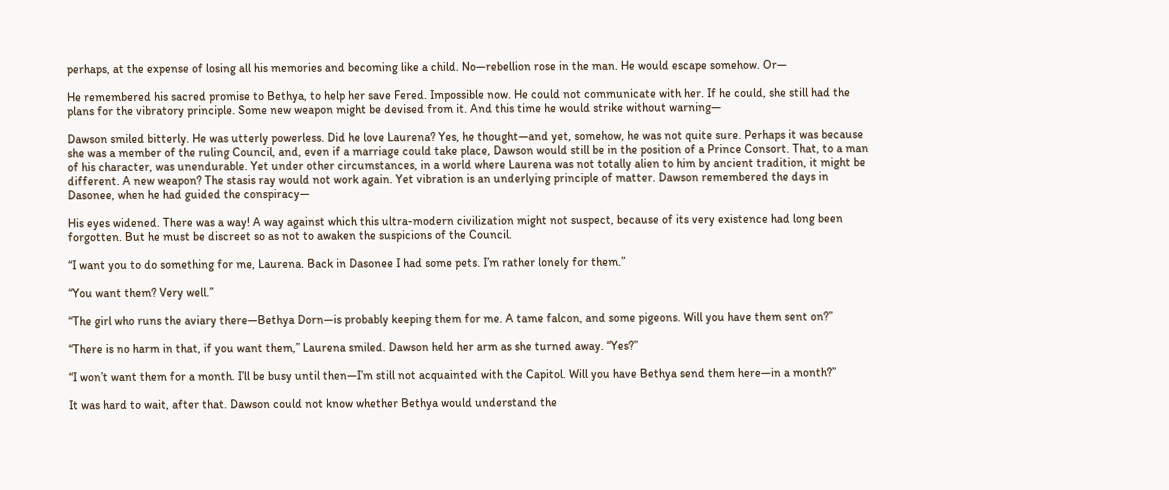perhaps, at the expense of losing all his memories and becoming like a child. No—rebellion rose in the man. He would escape somehow. Or—

He remembered his sacred promise to Bethya, to help her save Fered. Impossible now. He could not communicate with her. If he could, she still had the plans for the vibratory principle. Some new weapon might be devised from it. And this time he would strike without warning—

Dawson smiled bitterly. He was utterly powerless. Did he love Laurena? Yes, he thought—and yet, somehow, he was not quite sure. Perhaps it was because she was a member of the ruling Council, and, even if a marriage could take place, Dawson would still be in the position of a Prince Consort. That, to a man of his character, was unendurable. Yet under other circumstances, in a world where Laurena was not totally alien to him by ancient tradition, it might be different. A new weapon? The stasis ray would not work again. Yet vibration is an underlying principle of matter. Dawson remembered the days in Dasonee, when he had guided the conspiracy—

His eyes widened. There was a way! A way against which this ultra-modern civilization might not suspect, because of its very existence had long been forgotten. But he must be discreet so as not to awaken the suspicions of the Council.

“I want you to do something for me, Laurena. Back in Dasonee I had some pets. I’m rather lonely for them.”

“You want them? Very well.”

“The girl who runs the aviary there—Bethya Dorn—is probably keeping them for me. A tame falcon, and some pigeons. Will you have them sent on?”

“There is no harm in that, if you want them,” Laurena smiled. Dawson held her arm as she turned away. “Yes?”

“I won’t want them for a month. I’ll be busy until then—I’m still not acquainted with the Capitol. Will you have Bethya send them here—in a month?”

It was hard to wait, after that. Dawson could not know whether Bethya would understand the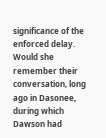significance of the enforced delay. Would she remember their conversation, long ago in Dasonee, during which Dawson had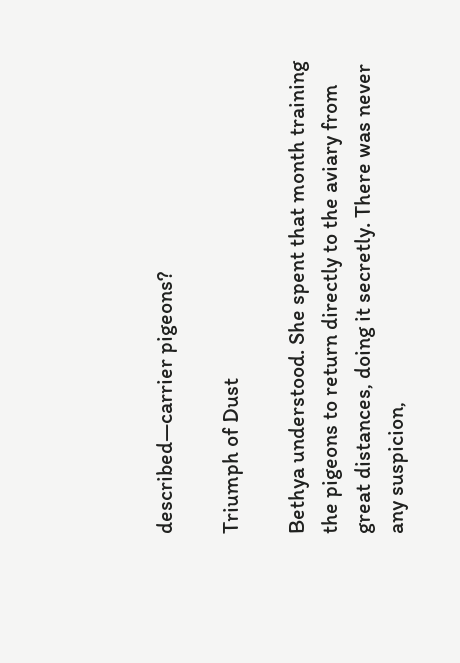described—carrier pigeons?

Triumph of Dust

Bethya understood. She spent that month training the pigeons to return directly to the aviary from great distances, doing it secretly. There was never any suspicion,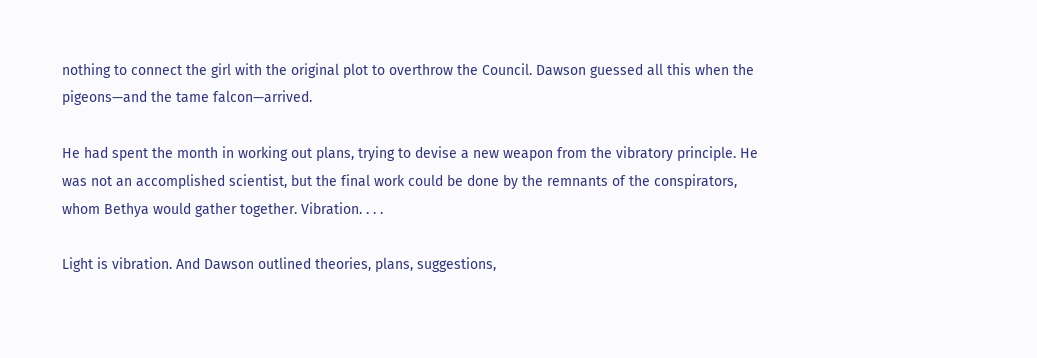nothing to connect the girl with the original plot to overthrow the Council. Dawson guessed all this when the pigeons—and the tame falcon—arrived.

He had spent the month in working out plans, trying to devise a new weapon from the vibratory principle. He was not an accomplished scientist, but the final work could be done by the remnants of the conspirators, whom Bethya would gather together. Vibration. . . .

Light is vibration. And Dawson outlined theories, plans, suggestions,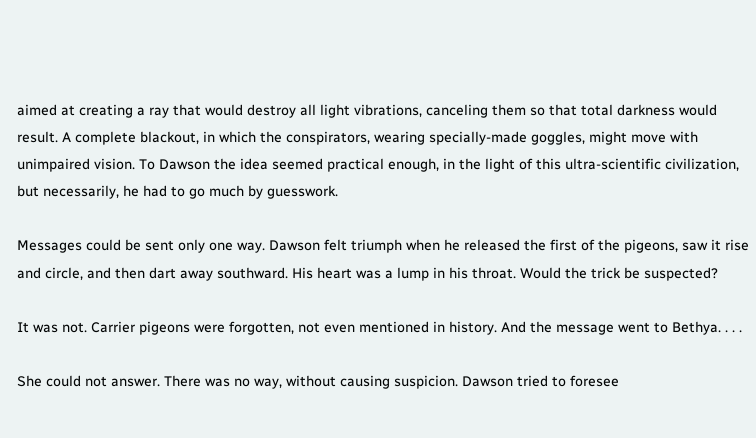aimed at creating a ray that would destroy all light vibrations, canceling them so that total darkness would result. A complete blackout, in which the conspirators, wearing specially-made goggles, might move with unimpaired vision. To Dawson the idea seemed practical enough, in the light of this ultra-scientific civilization, but necessarily, he had to go much by guesswork.

Messages could be sent only one way. Dawson felt triumph when he released the first of the pigeons, saw it rise and circle, and then dart away southward. His heart was a lump in his throat. Would the trick be suspected?

It was not. Carrier pigeons were forgotten, not even mentioned in history. And the message went to Bethya. . . .

She could not answer. There was no way, without causing suspicion. Dawson tried to foresee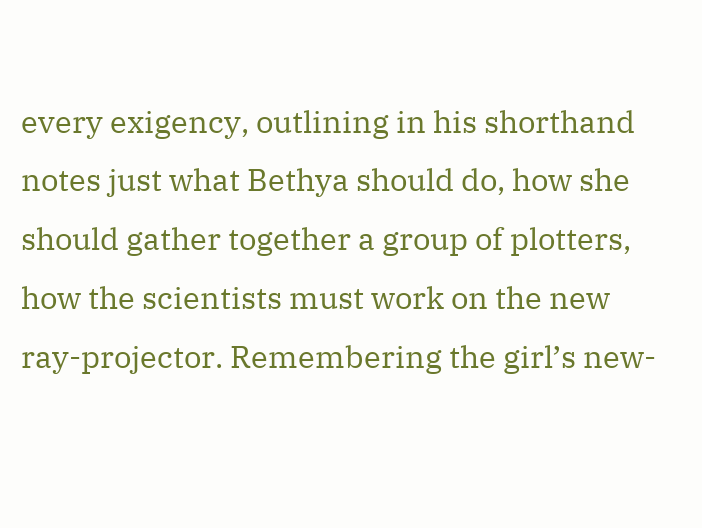every exigency, outlining in his shorthand notes just what Bethya should do, how she should gather together a group of plotters, how the scientists must work on the new ray-projector. Remembering the girl’s new-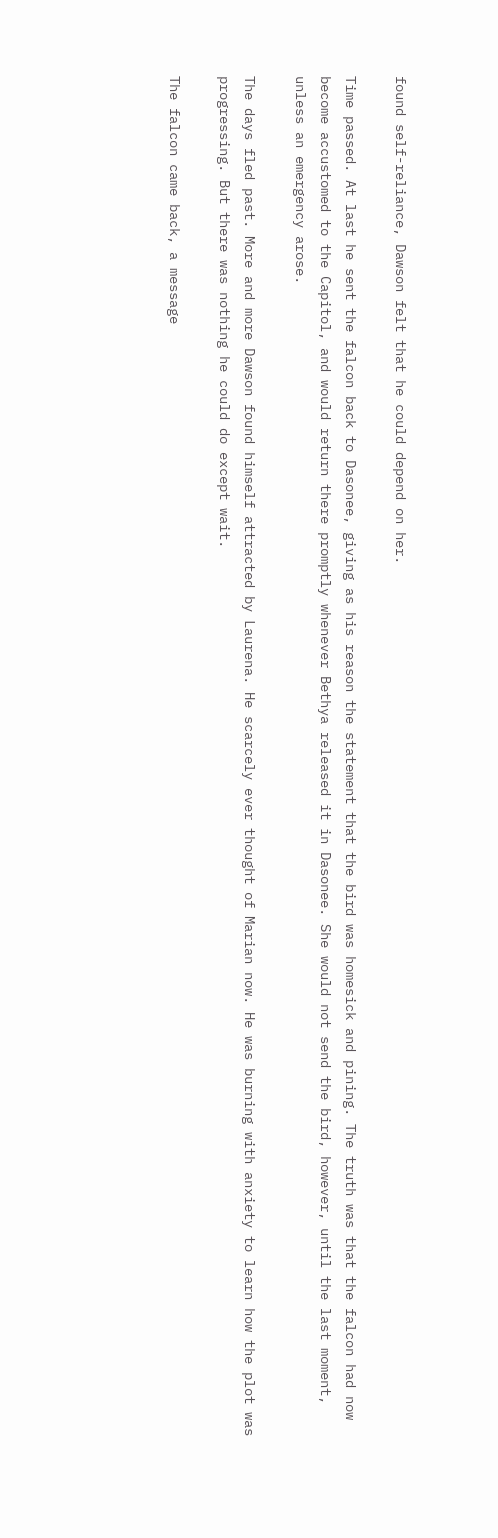found self-reliance, Dawson felt that he could depend on her.

Time passed. At last he sent the falcon back to Dasonee, giving as his reason the statement that the bird was homesick and pining. The truth was that the falcon had now become accustomed to the Capitol, and would return there promptly whenever Bethya released it in Dasonee. She would not send the bird, however, until the last moment, unless an emergency arose.

The days fled past. More and more Dawson found himself attracted by Laurena. He scarcely ever thought of Marian now. He was burning with anxiety to learn how the plot was progressing. But there was nothing he could do except wait.

The falcon came back, a message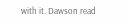with it. Dawson read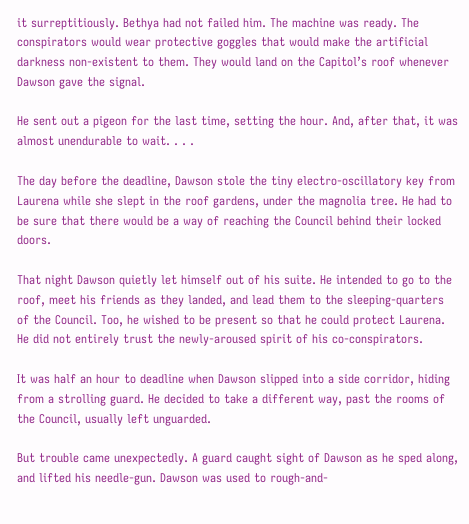it surreptitiously. Bethya had not failed him. The machine was ready. The conspirators would wear protective goggles that would make the artificial darkness non-existent to them. They would land on the Capitol’s roof whenever Dawson gave the signal.

He sent out a pigeon for the last time, setting the hour. And, after that, it was almost unendurable to wait. . . .

The day before the deadline, Dawson stole the tiny electro-oscillatory key from Laurena while she slept in the roof gardens, under the magnolia tree. He had to be sure that there would be a way of reaching the Council behind their locked doors.

That night Dawson quietly let himself out of his suite. He intended to go to the roof, meet his friends as they landed, and lead them to the sleeping-quarters of the Council. Too, he wished to be present so that he could protect Laurena. He did not entirely trust the newly-aroused spirit of his co-conspirators.

It was half an hour to deadline when Dawson slipped into a side corridor, hiding from a strolling guard. He decided to take a different way, past the rooms of the Council, usually left unguarded.

But trouble came unexpectedly. A guard caught sight of Dawson as he sped along, and lifted his needle-gun. Dawson was used to rough-and-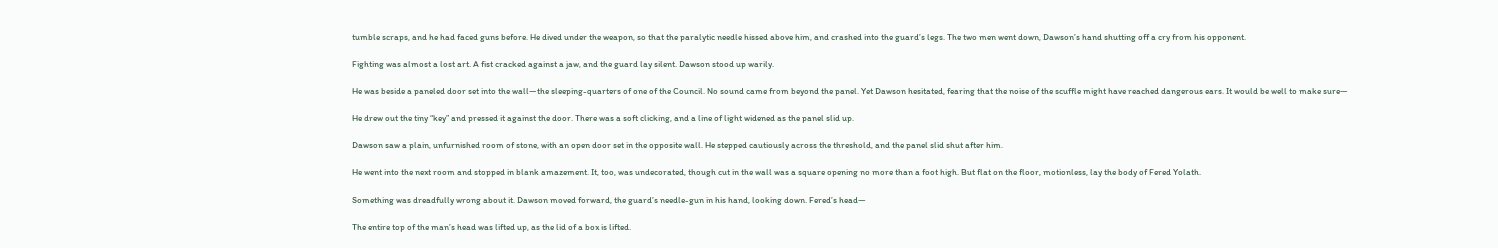tumble scraps, and he had faced guns before. He dived under the weapon, so that the paralytic needle hissed above him, and crashed into the guard’s legs. The two men went down, Dawson’s hand shutting off a cry from his opponent.

Fighting was almost a lost art. A fist cracked against a jaw, and the guard lay silent. Dawson stood up warily.

He was beside a paneled door set into the wall—the sleeping-quarters of one of the Council. No sound came from beyond the panel. Yet Dawson hesitated, fearing that the noise of the scuffle might have reached dangerous ears. It would be well to make sure—

He drew out the tiny “key” and pressed it against the door. There was a soft clicking, and a line of light widened as the panel slid up.

Dawson saw a plain, unfurnished room of stone, with an open door set in the opposite wall. He stepped cautiously across the threshold, and the panel slid shut after him.

He went into the next room and stopped in blank amazement. It, too, was undecorated, though cut in the wall was a square opening no more than a foot high. But flat on the floor, motionless, lay the body of Fered Yolath.

Something was dreadfully wrong about it. Dawson moved forward, the guard’s needle-gun in his hand, looking down. Fered’s head—

The entire top of the man’s head was lifted up, as the lid of a box is lifted.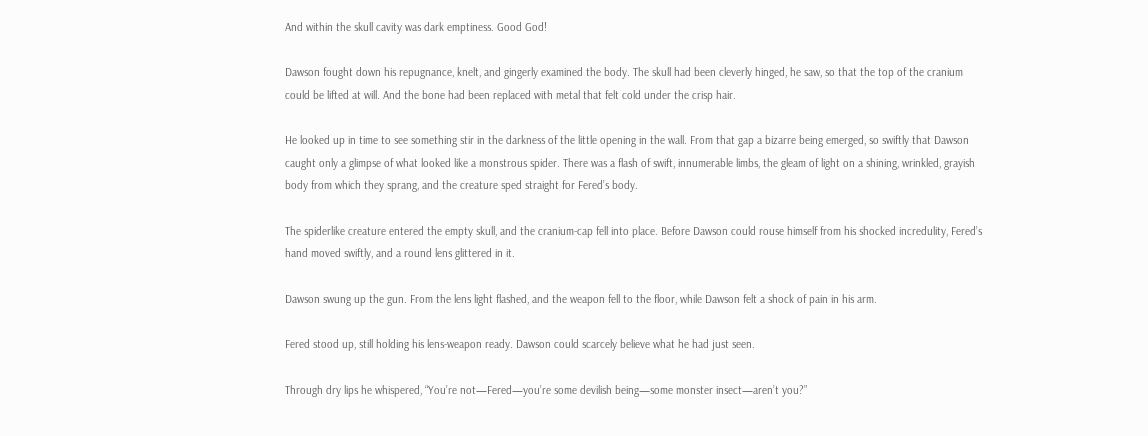And within the skull cavity was dark emptiness. Good God!

Dawson fought down his repugnance, knelt, and gingerly examined the body. The skull had been cleverly hinged, he saw, so that the top of the cranium could be lifted at will. And the bone had been replaced with metal that felt cold under the crisp hair.

He looked up in time to see something stir in the darkness of the little opening in the wall. From that gap a bizarre being emerged, so swiftly that Dawson caught only a glimpse of what looked like a monstrous spider. There was a flash of swift, innumerable limbs, the gleam of light on a shining, wrinkled, grayish body from which they sprang, and the creature sped straight for Fered’s body.

The spiderlike creature entered the empty skull, and the cranium-cap fell into place. Before Dawson could rouse himself from his shocked incredulity, Fered’s hand moved swiftly, and a round lens glittered in it.

Dawson swung up the gun. From the lens light flashed, and the weapon fell to the floor, while Dawson felt a shock of pain in his arm.

Fered stood up, still holding his lens-weapon ready. Dawson could scarcely believe what he had just seen.

Through dry lips he whispered, “You’re not—Fered—you’re some devilish being—some monster insect—aren’t you?”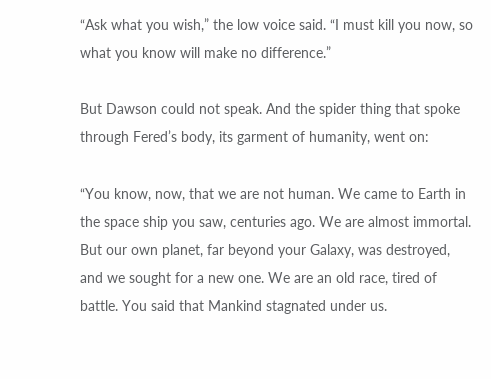“Ask what you wish,” the low voice said. “I must kill you now, so what you know will make no difference.”

But Dawson could not speak. And the spider thing that spoke through Fered’s body, its garment of humanity, went on:

“You know, now, that we are not human. We came to Earth in the space ship you saw, centuries ago. We are almost immortal. But our own planet, far beyond your Galaxy, was destroyed, and we sought for a new one. We are an old race, tired of battle. You said that Mankind stagnated under us.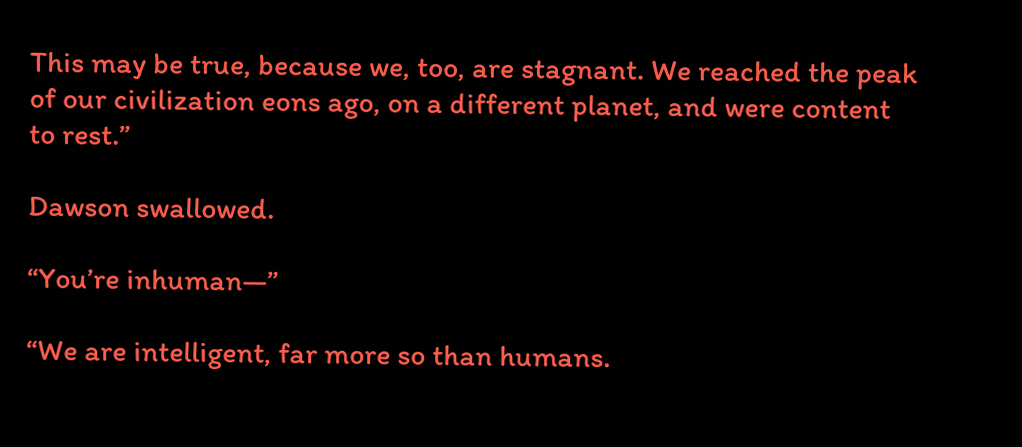This may be true, because we, too, are stagnant. We reached the peak of our civilization eons ago, on a different planet, and were content to rest.”

Dawson swallowed.

“You’re inhuman—”

“We are intelligent, far more so than humans.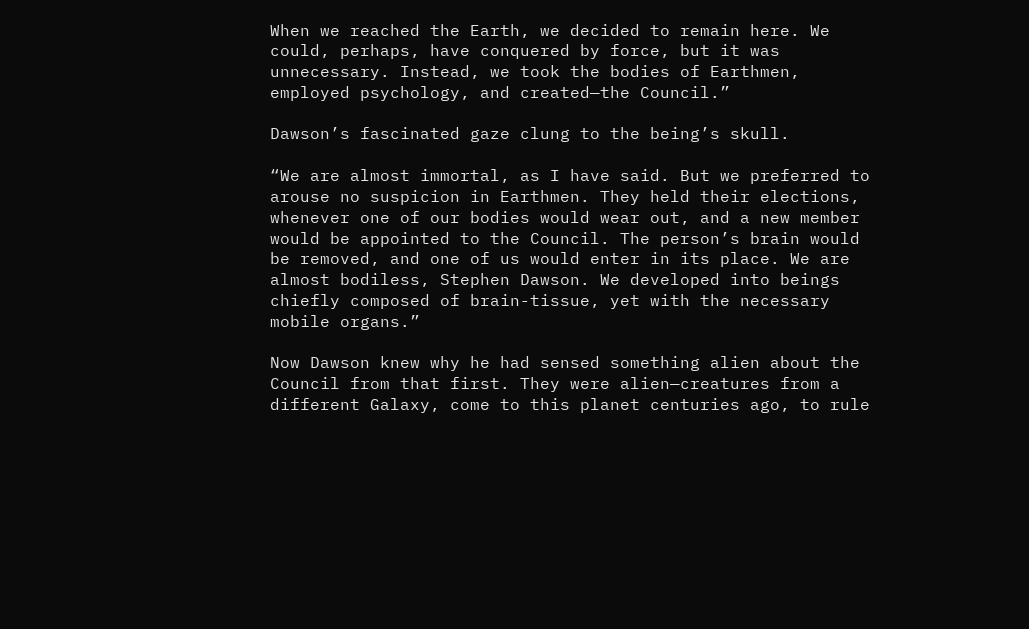When we reached the Earth, we decided to remain here. We could, perhaps, have conquered by force, but it was unnecessary. Instead, we took the bodies of Earthmen, employed psychology, and created—the Council.”

Dawson’s fascinated gaze clung to the being’s skull.

“We are almost immortal, as I have said. But we preferred to arouse no suspicion in Earthmen. They held their elections, whenever one of our bodies would wear out, and a new member would be appointed to the Council. The person’s brain would be removed, and one of us would enter in its place. We are almost bodiless, Stephen Dawson. We developed into beings chiefly composed of brain-tissue, yet with the necessary mobile organs.”

Now Dawson knew why he had sensed something alien about the Council from that first. They were alien—creatures from a different Galaxy, come to this planet centuries ago, to rule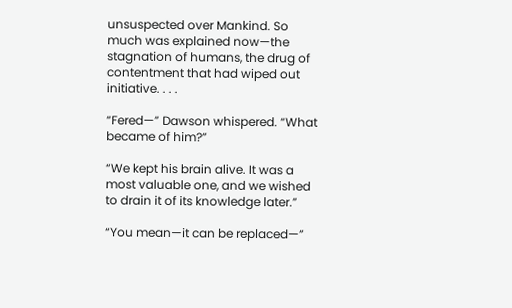unsuspected over Mankind. So much was explained now—the stagnation of humans, the drug of contentment that had wiped out initiative. . . .

“Fered—” Dawson whispered. “What became of him?”

“We kept his brain alive. It was a most valuable one, and we wished to drain it of its knowledge later.”

“You mean—it can be replaced—”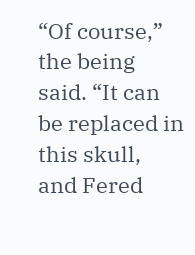“Of course,” the being said. “It can be replaced in this skull, and Fered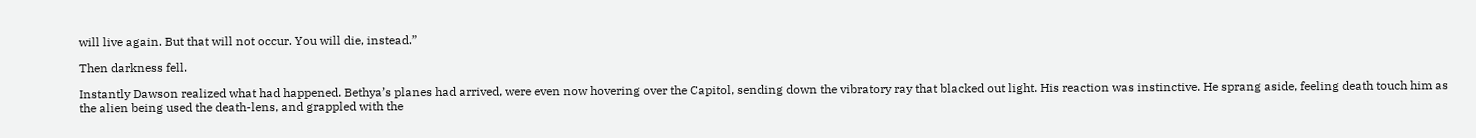will live again. But that will not occur. You will die, instead.”

Then darkness fell.

Instantly Dawson realized what had happened. Bethya’s planes had arrived, were even now hovering over the Capitol, sending down the vibratory ray that blacked out light. His reaction was instinctive. He sprang aside, feeling death touch him as the alien being used the death-lens, and grappled with the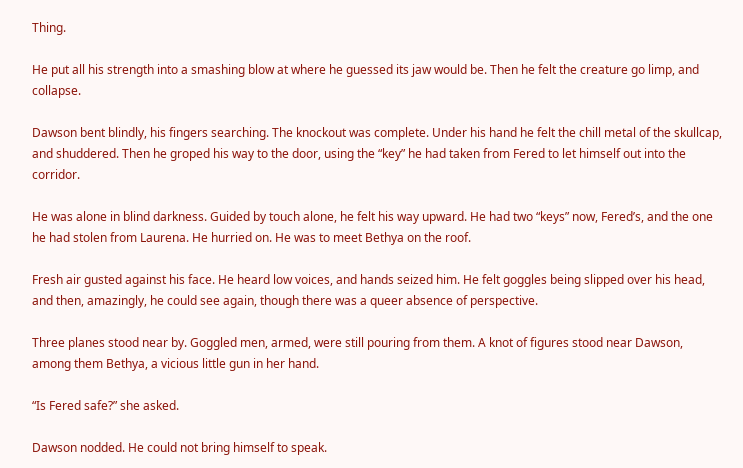Thing.

He put all his strength into a smashing blow at where he guessed its jaw would be. Then he felt the creature go limp, and collapse.

Dawson bent blindly, his fingers searching. The knockout was complete. Under his hand he felt the chill metal of the skullcap, and shuddered. Then he groped his way to the door, using the “key” he had taken from Fered to let himself out into the corridor.

He was alone in blind darkness. Guided by touch alone, he felt his way upward. He had two “keys” now, Fered’s, and the one he had stolen from Laurena. He hurried on. He was to meet Bethya on the roof.

Fresh air gusted against his face. He heard low voices, and hands seized him. He felt goggles being slipped over his head, and then, amazingly, he could see again, though there was a queer absence of perspective.

Three planes stood near by. Goggled men, armed, were still pouring from them. A knot of figures stood near Dawson, among them Bethya, a vicious little gun in her hand.

“Is Fered safe?” she asked.

Dawson nodded. He could not bring himself to speak.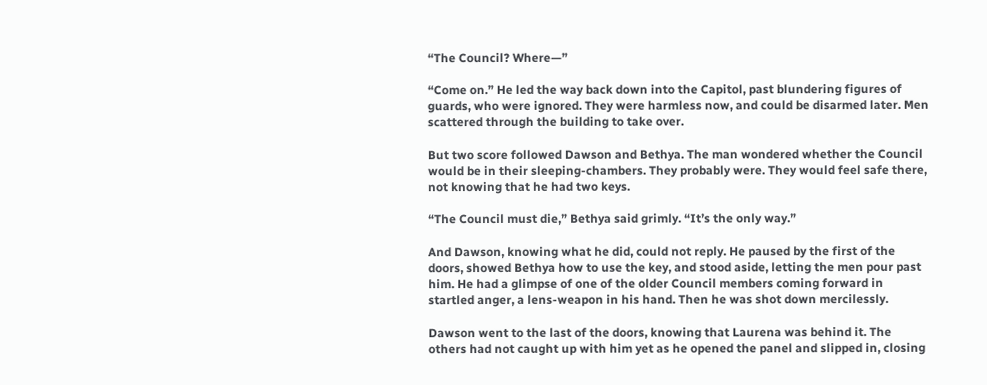“The Council? Where—”

“Come on.” He led the way back down into the Capitol, past blundering figures of guards, who were ignored. They were harmless now, and could be disarmed later. Men scattered through the building to take over.

But two score followed Dawson and Bethya. The man wondered whether the Council would be in their sleeping-chambers. They probably were. They would feel safe there, not knowing that he had two keys.

“The Council must die,” Bethya said grimly. “It’s the only way.”

And Dawson, knowing what he did, could not reply. He paused by the first of the doors, showed Bethya how to use the key, and stood aside, letting the men pour past him. He had a glimpse of one of the older Council members coming forward in startled anger, a lens-weapon in his hand. Then he was shot down mercilessly.

Dawson went to the last of the doors, knowing that Laurena was behind it. The others had not caught up with him yet as he opened the panel and slipped in, closing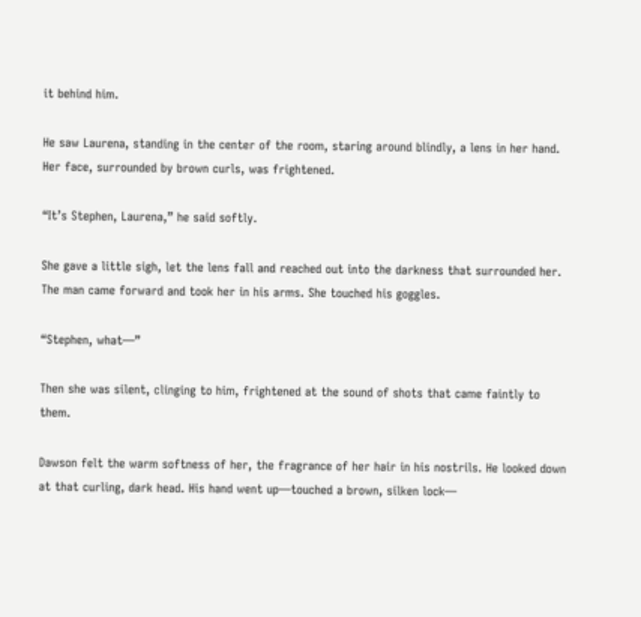it behind him.

He saw Laurena, standing in the center of the room, staring around blindly, a lens in her hand. Her face, surrounded by brown curls, was frightened.

“It’s Stephen, Laurena,” he said softly.

She gave a little sigh, let the lens fall and reached out into the darkness that surrounded her. The man came forward and took her in his arms. She touched his goggles.

“Stephen, what—”

Then she was silent, clinging to him, frightened at the sound of shots that came faintly to them.

Dawson felt the warm softness of her, the fragrance of her hair in his nostrils. He looked down at that curling, dark head. His hand went up—touched a brown, silken lock—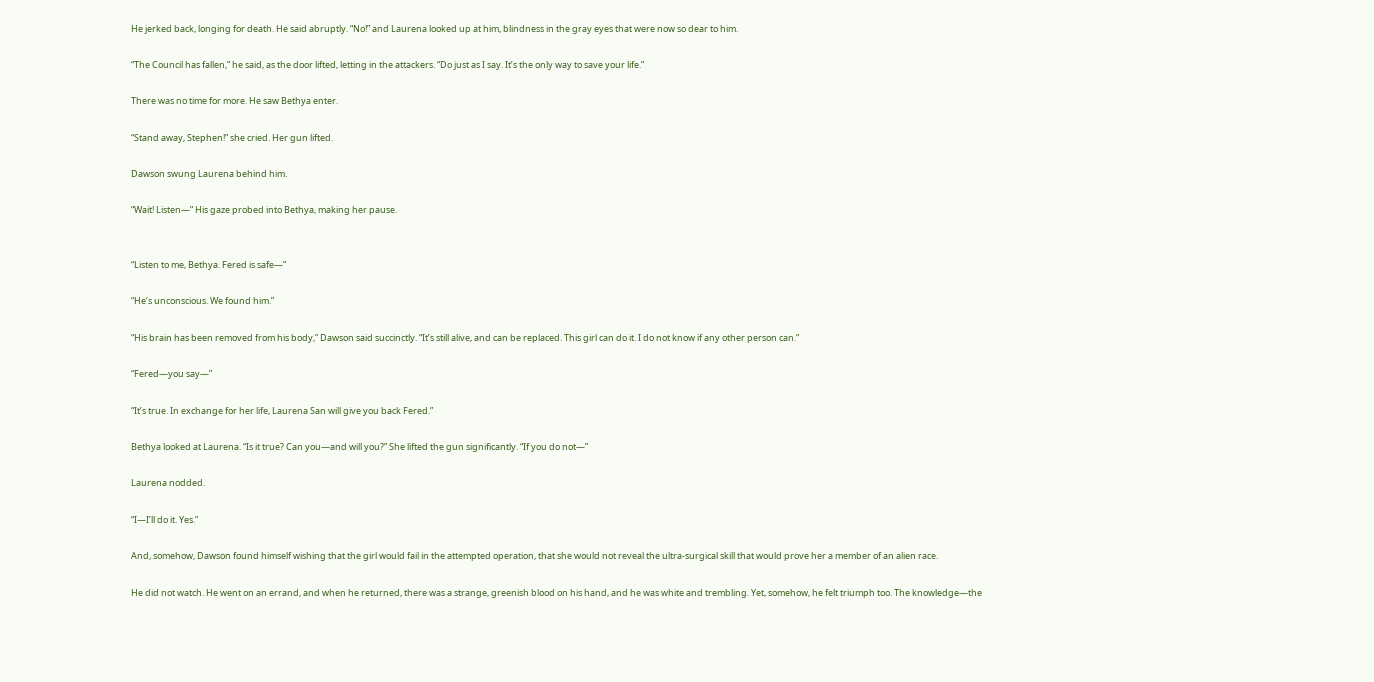He jerked back, longing for death. He said abruptly. “No!” and Laurena looked up at him, blindness in the gray eyes that were now so dear to him.

“The Council has fallen,” he said, as the door lifted, letting in the attackers. “Do just as I say. It’s the only way to save your life.”

There was no time for more. He saw Bethya enter.

“Stand away, Stephen!” she cried. Her gun lifted.

Dawson swung Laurena behind him.

“Wait! Listen—” His gaze probed into Bethya, making her pause.


“Listen to me, Bethya. Fered is safe—”

“He’s unconscious. We found him.”

“His brain has been removed from his body,” Dawson said succinctly. “It’s still alive, and can be replaced. This girl can do it. I do not know if any other person can.”

“Fered—you say—”

“It’s true. In exchange for her life, Laurena San will give you back Fered.”

Bethya looked at Laurena. “Is it true? Can you—and will you?” She lifted the gun significantly. “If you do not—”

Laurena nodded.

“I—I’ll do it. Yes.”

And, somehow, Dawson found himself wishing that the girl would fail in the attempted operation, that she would not reveal the ultra-surgical skill that would prove her a member of an alien race.

He did not watch. He went on an errand, and when he returned, there was a strange, greenish blood on his hand, and he was white and trembling. Yet, somehow, he felt triumph too. The knowledge—the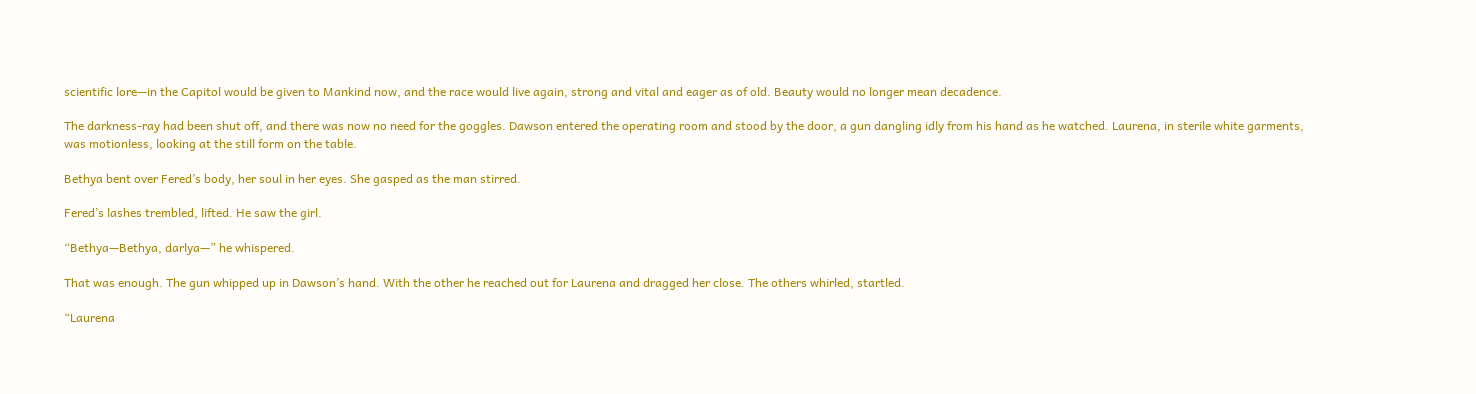scientific lore—in the Capitol would be given to Mankind now, and the race would live again, strong and vital and eager as of old. Beauty would no longer mean decadence.

The darkness-ray had been shut off, and there was now no need for the goggles. Dawson entered the operating room and stood by the door, a gun dangling idly from his hand as he watched. Laurena, in sterile white garments, was motionless, looking at the still form on the table.

Bethya bent over Fered’s body, her soul in her eyes. She gasped as the man stirred.

Fered’s lashes trembled, lifted. He saw the girl.

“Bethya—Bethya, darlya—” he whispered.

That was enough. The gun whipped up in Dawson’s hand. With the other he reached out for Laurena and dragged her close. The others whirled, startled.

“Laurena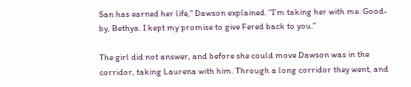San has earned her life,” Dawson explained. “I’m taking her with me. Good-by, Bethya. I kept my promise to give Fered back to you.”

The girl did not answer, and before she could move Dawson was in the corridor, taking Laurena with him. Through a long corridor they went, and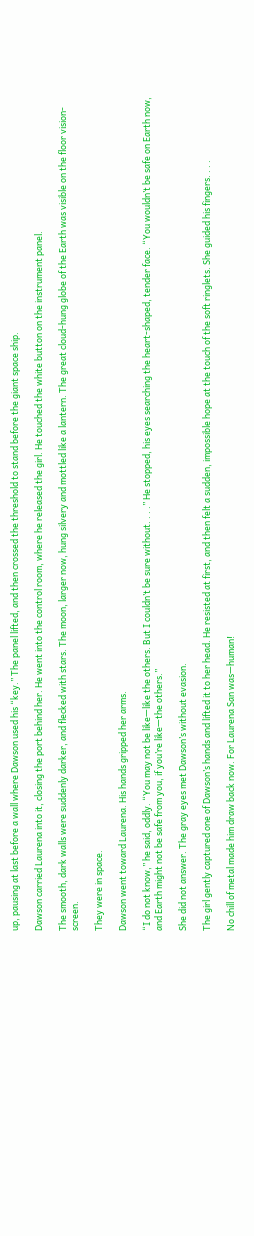up, pausing at last before a wall where Dawson used his “key.” The panel lifted, and then crossed the threshold to stand before the giant space ship.

Dawson carried Laurena into it, closing the port behind her. He went into the control room, where he released the girl. He touched the white button on the instrument panel.

The smooth, dark walls were suddenly darker, and flecked with stars. The moon, larger now, hung silvery and mottled like a lantern. The great cloud-hung globe of the Earth was visible on the floor vision-screen.

They were in space.

Dawson went toward Laurena. His hands gripped her arms.

“I do not know,” he said, oddly. “You may not be like—like the others. But I couldn’t be sure without. . . .” He stopped, his eyes searching the heart-shaped, tender face. “You wouldn’t be safe on Earth now, and Earth might not be safe from you, if you’re like—the others.”

She did not answer. The gray eyes met Dawson’s without evasion.

The girl gently captured one of Dawson’s hands and lifted it to her head. He resisted at first, and then felt a sudden, impossible hope at the touch of the soft ringlets. She guided his fingers. . . .

No chill of metal made him draw back now. For Laurena San was—human!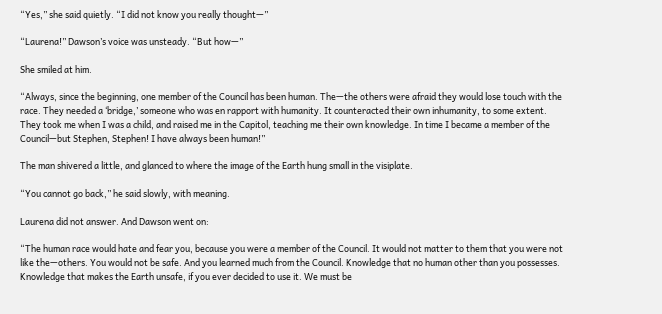“Yes,” she said quietly. “I did not know you really thought—”

“Laurena!” Dawson’s voice was unsteady. “But how—”

She smiled at him.

“Always, since the beginning, one member of the Council has been human. The—the others were afraid they would lose touch with the race. They needed a ‘bridge,’ someone who was en rapport with humanity. It counteracted their own inhumanity, to some extent. They took me when I was a child, and raised me in the Capitol, teaching me their own knowledge. In time I became a member of the Council—but Stephen, Stephen! I have always been human!”

The man shivered a little, and glanced to where the image of the Earth hung small in the visiplate.

“You cannot go back,” he said slowly, with meaning.

Laurena did not answer. And Dawson went on:

“The human race would hate and fear you, because you were a member of the Council. It would not matter to them that you were not like the—others. You would not be safe. And you learned much from the Council. Knowledge that no human other than you possesses. Knowledge that makes the Earth unsafe, if you ever decided to use it. We must be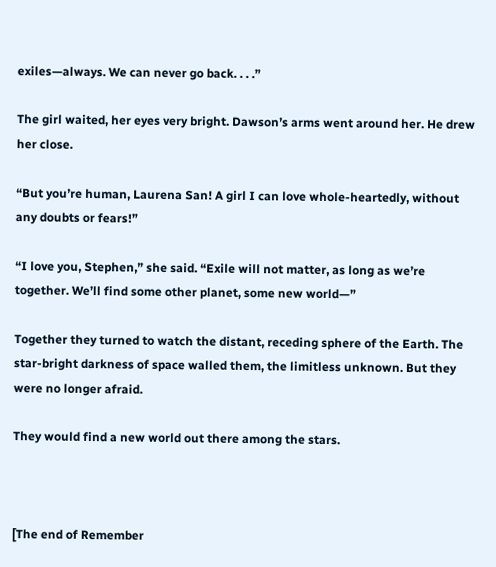exiles—always. We can never go back. . . .”

The girl waited, her eyes very bright. Dawson’s arms went around her. He drew her close.

“But you’re human, Laurena San! A girl I can love whole-heartedly, without any doubts or fears!”

“I love you, Stephen,” she said. “Exile will not matter, as long as we’re together. We’ll find some other planet, some new world—”

Together they turned to watch the distant, receding sphere of the Earth. The star-bright darkness of space walled them, the limitless unknown. But they were no longer afraid.

They would find a new world out there among the stars.



[The end of Remember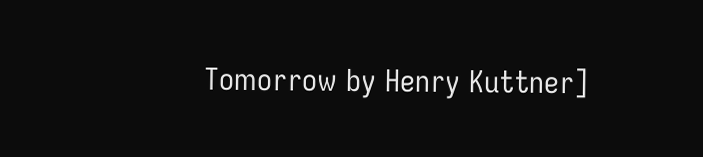Tomorrow by Henry Kuttner]